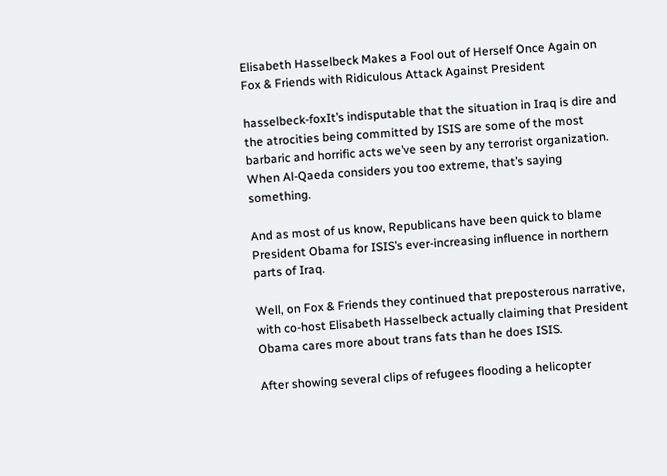Elisabeth Hasselbeck Makes a Fool out of Herself Once Again on Fox & Friends with Ridiculous Attack Against President

hasselbeck-foxIt’s indisputable that the situation in Iraq is dire and the atrocities being committed by ISIS are some of the most barbaric and horrific acts we’ve seen by any terrorist organization.  When Al-Qaeda considers you too extreme, that’s saying something.

And as most of us know, Republicans have been quick to blame President Obama for ISIS’s ever-increasing influence in northern parts of Iraq.

Well, on Fox & Friends they continued that preposterous narrative, with co-host Elisabeth Hasselbeck actually claiming that President Obama cares more about trans fats than he does ISIS.

After showing several clips of refugees flooding a helicopter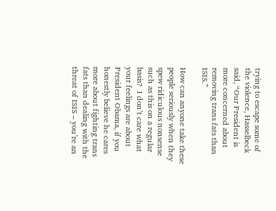trying to escape some of the violence, Hasselbeck said, “Our President is more concerned about removing trans fats than ISIS.”

How can anyone take these people seriously when they spew ridiculous nonsense such as this on a regular basis?  I don’t care what your feelings are about President Obama, if you honestly believe he cares more about fighting trans fats than dealing with the threat of ISIS – you’re an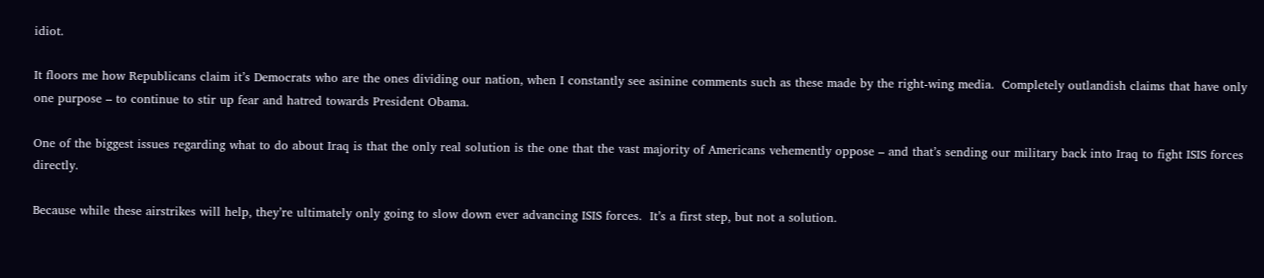idiot.

It floors me how Republicans claim it’s Democrats who are the ones dividing our nation, when I constantly see asinine comments such as these made by the right-wing media.  Completely outlandish claims that have only one purpose – to continue to stir up fear and hatred towards President Obama.

One of the biggest issues regarding what to do about Iraq is that the only real solution is the one that the vast majority of Americans vehemently oppose – and that’s sending our military back into Iraq to fight ISIS forces directly.

Because while these airstrikes will help, they’re ultimately only going to slow down ever advancing ISIS forces.  It’s a first step, but not a solution.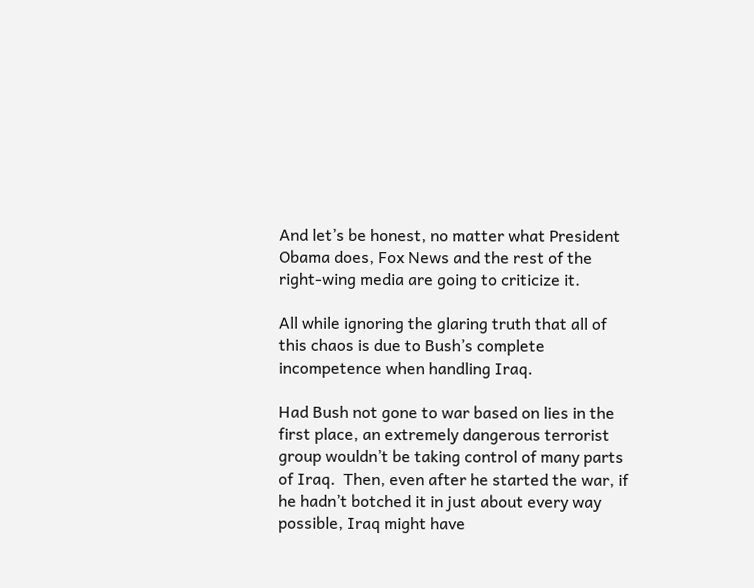And let’s be honest, no matter what President Obama does, Fox News and the rest of the right-wing media are going to criticize it.

All while ignoring the glaring truth that all of this chaos is due to Bush’s complete incompetence when handling Iraq.

Had Bush not gone to war based on lies in the first place, an extremely dangerous terrorist group wouldn’t be taking control of many parts of Iraq.  Then, even after he started the war, if he hadn’t botched it in just about every way possible, Iraq might have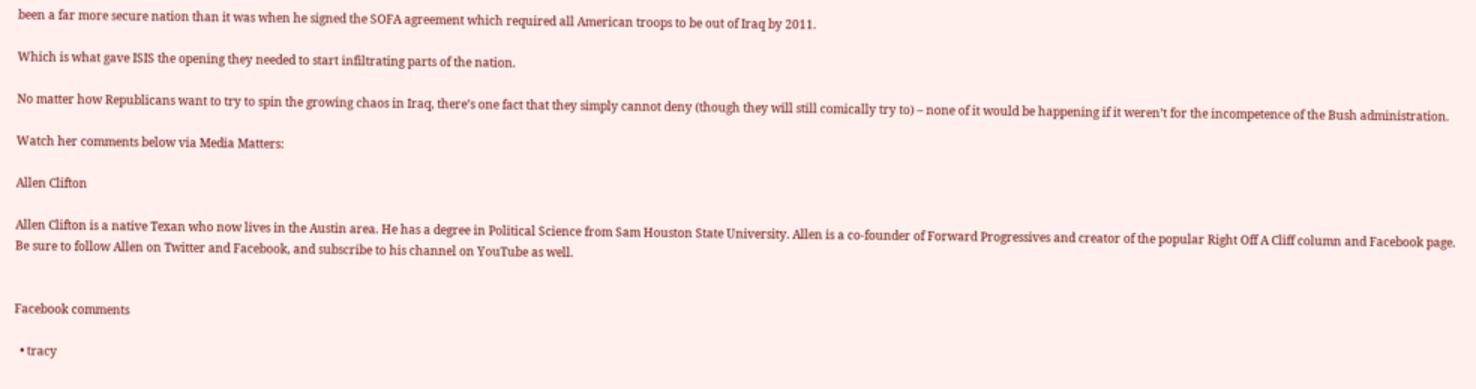been a far more secure nation than it was when he signed the SOFA agreement which required all American troops to be out of Iraq by 2011.

Which is what gave ISIS the opening they needed to start infiltrating parts of the nation.

No matter how Republicans want to try to spin the growing chaos in Iraq, there’s one fact that they simply cannot deny (though they will still comically try to) – none of it would be happening if it weren’t for the incompetence of the Bush administration.

Watch her comments below via Media Matters:

Allen Clifton

Allen Clifton is a native Texan who now lives in the Austin area. He has a degree in Political Science from Sam Houston State University. Allen is a co-founder of Forward Progressives and creator of the popular Right Off A Cliff column and Facebook page. Be sure to follow Allen on Twitter and Facebook, and subscribe to his channel on YouTube as well.


Facebook comments

  • tracy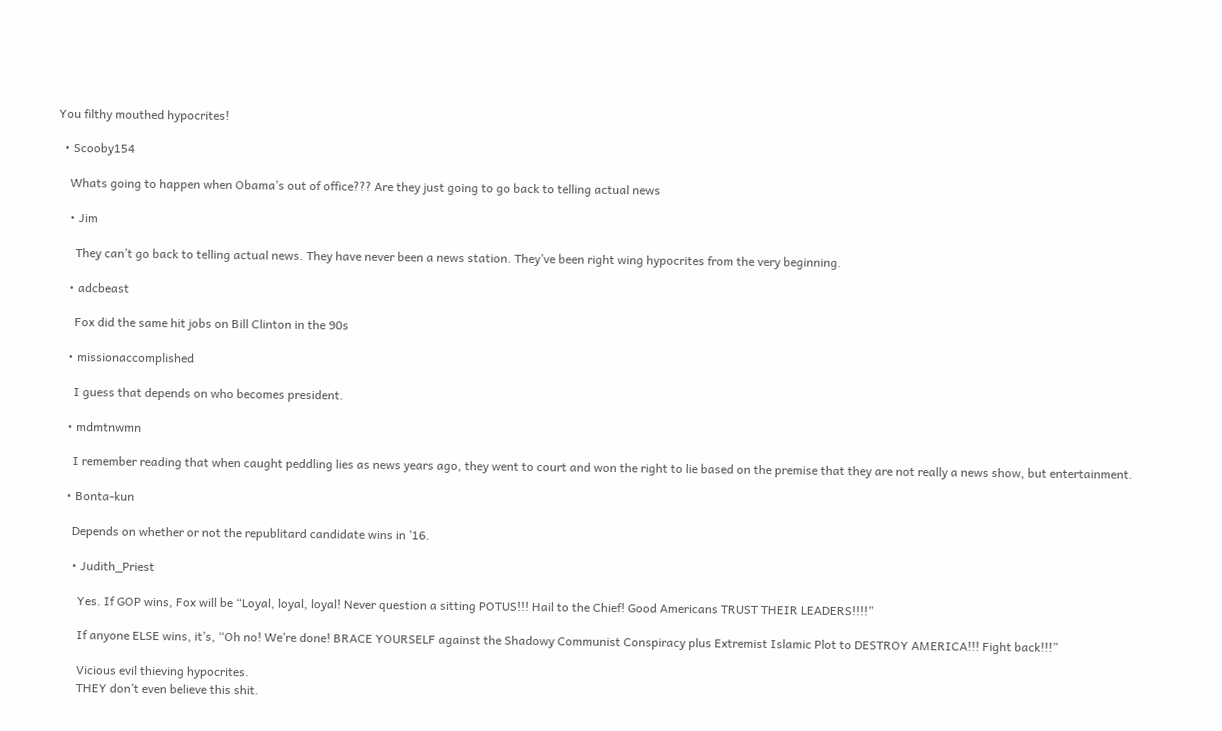You filthy mouthed hypocrites!

  • Scooby154

    Whats going to happen when Obama’s out of office??? Are they just going to go back to telling actual news

    • Jim

      They can’t go back to telling actual news. They have never been a news station. They’ve been right wing hypocrites from the very beginning.

    • adcbeast

      Fox did the same hit jobs on Bill Clinton in the 90s

    • missionaccomplished

      I guess that depends on who becomes president.

    • mdmtnwmn

      I remember reading that when caught peddling lies as news years ago, they went to court and won the right to lie based on the premise that they are not really a news show, but entertainment.

    • Bonta-kun

      Depends on whether or not the republitard candidate wins in ’16.

      • Judith_Priest

        Yes. If GOP wins, Fox will be “Loyal, loyal, loyal! Never question a sitting POTUS!!! Hail to the Chief! Good Americans TRUST THEIR LEADERS!!!!”

        If anyone ELSE wins, it’s, “Oh no! We’re done! BRACE YOURSELF against the Shadowy Communist Conspiracy plus Extremist Islamic Plot to DESTROY AMERICA!!! Fight back!!!”

        Vicious evil thieving hypocrites.
        THEY don’t even believe this shit.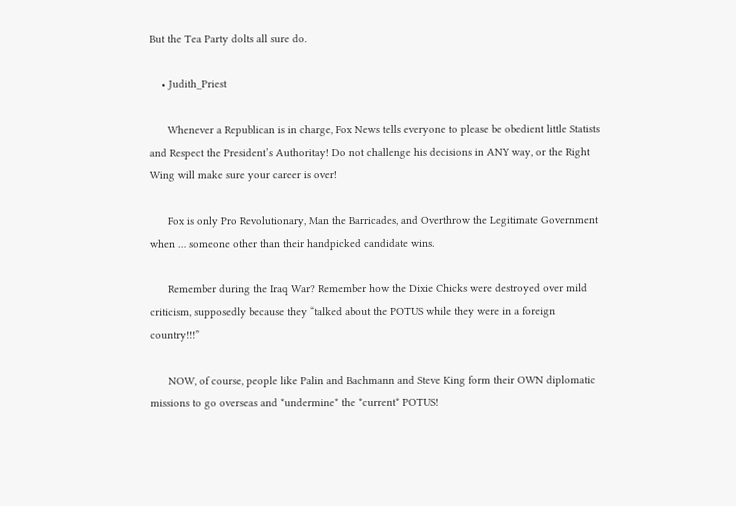But the Tea Party dolts all sure do.

    • Judith_Priest

      Whenever a Republican is in charge, Fox News tells everyone to please be obedient little Statists and Respect the President’s Authoritay! Do not challenge his decisions in ANY way, or the Right Wing will make sure your career is over!

      Fox is only Pro Revolutionary, Man the Barricades, and Overthrow the Legitimate Government when … someone other than their handpicked candidate wins.

      Remember during the Iraq War? Remember how the Dixie Chicks were destroyed over mild criticism, supposedly because they “talked about the POTUS while they were in a foreign country!!!”

      NOW, of course, people like Palin and Bachmann and Steve King form their OWN diplomatic missions to go overseas and *undermine* the *current* POTUS!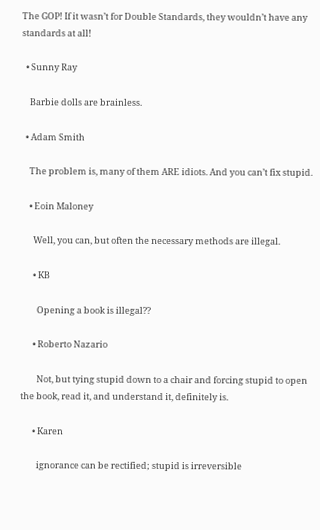The GOP! If it wasn’t for Double Standards, they wouldn’t have any standards at all!

  • Sunny Ray

    Barbie dolls are brainless.

  • Adam Smith

    The problem is, many of them ARE idiots. And you can’t fix stupid.

    • Eoin Maloney

      Well, you can, but often the necessary methods are illegal.

      • KB

        Opening a book is illegal??

      • Roberto Nazario

        Not, but tying stupid down to a chair and forcing stupid to open the book, read it, and understand it, definitely is.

      • Karen

        ignorance can be rectified; stupid is irreversible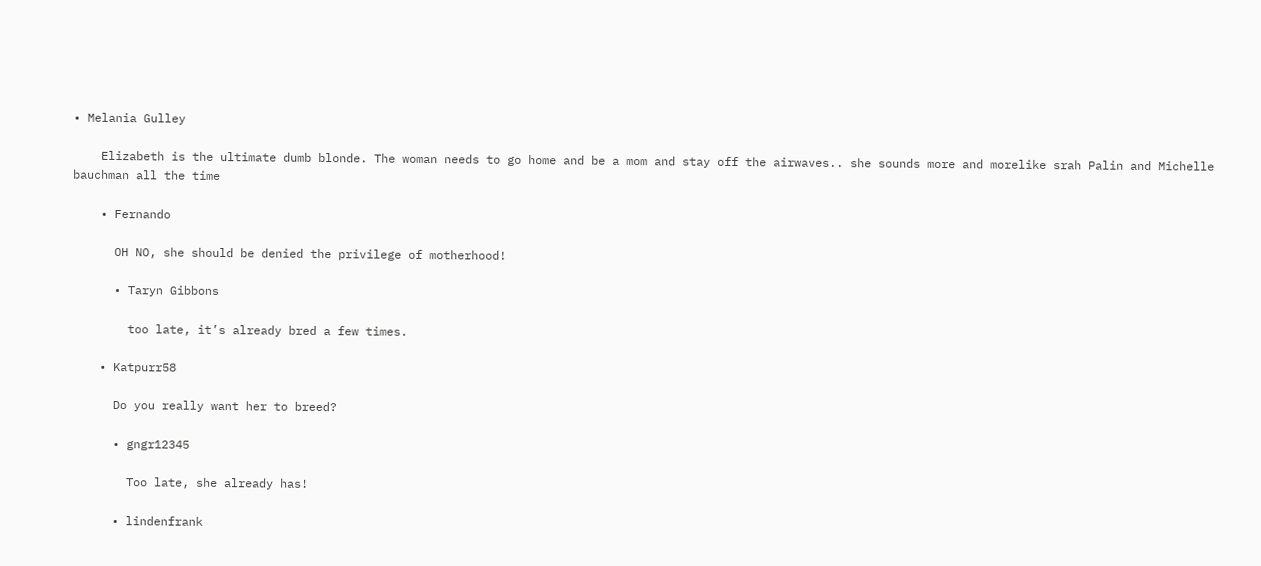• Melania Gulley

    Elizabeth is the ultimate dumb blonde. The woman needs to go home and be a mom and stay off the airwaves.. she sounds more and morelike srah Palin and Michelle bauchman all the time

    • Fernando

      OH NO, she should be denied the privilege of motherhood!

      • Taryn Gibbons

        too late, it’s already bred a few times.

    • Katpurr58

      Do you really want her to breed?

      • gngr12345

        Too late, she already has!

      • lindenfrank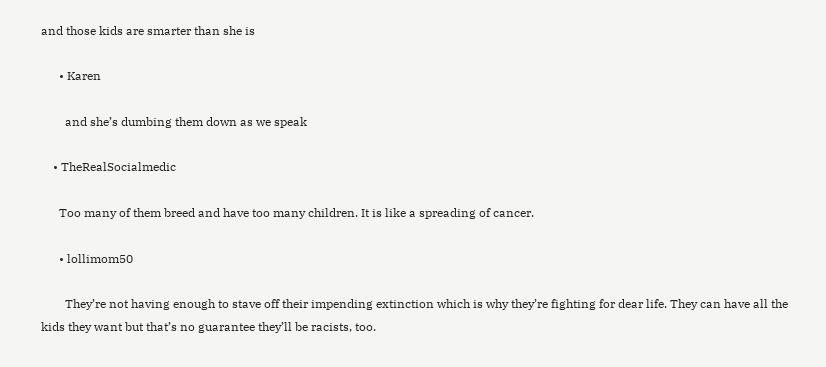and those kids are smarter than she is

      • Karen

        and she’s dumbing them down as we speak

    • TheRealSocialmedic

      Too many of them breed and have too many children. It is like a spreading of cancer.

      • lollimom50

        They’re not having enough to stave off their impending extinction which is why they’re fighting for dear life. They can have all the kids they want but that’s no guarantee they’ll be racists, too.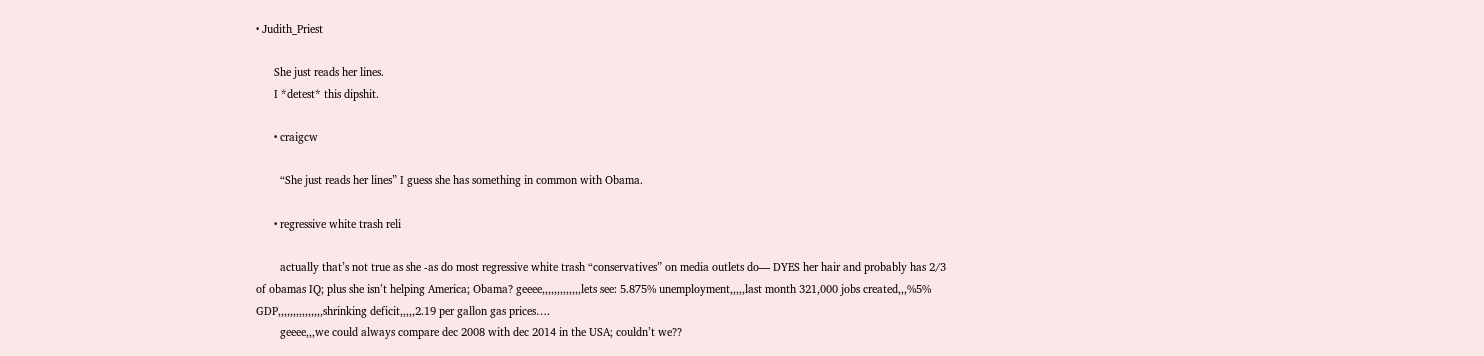• Judith_Priest

      She just reads her lines.
      I *detest* this dipshit.

      • craigcw

        “She just reads her lines” I guess she has something in common with Obama.

      • regressive white trash reli

        actually that’s not true as she -as do most regressive white trash “conservatives” on media outlets do— DYES her hair and probably has 2/3 of obamas IQ; plus she isn’t helping America; Obama? geeee,,,,,,,,,,,,,lets see: 5.875% unemployment,,,,,last month 321,000 jobs created,,,%5% GDP,,,,,,,,,,,,,,,shrinking deficit,,,,,2.19 per gallon gas prices….
        geeee,,,we could always compare dec 2008 with dec 2014 in the USA; couldn’t we??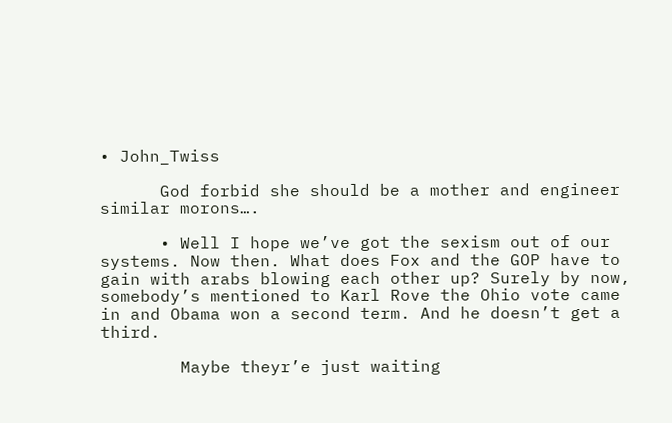• John_Twiss

      God forbid she should be a mother and engineer similar morons….

      • Well I hope we’ve got the sexism out of our systems. Now then. What does Fox and the GOP have to gain with arabs blowing each other up? Surely by now, somebody’s mentioned to Karl Rove the Ohio vote came in and Obama won a second term. And he doesn’t get a third.

        Maybe theyr’e just waiting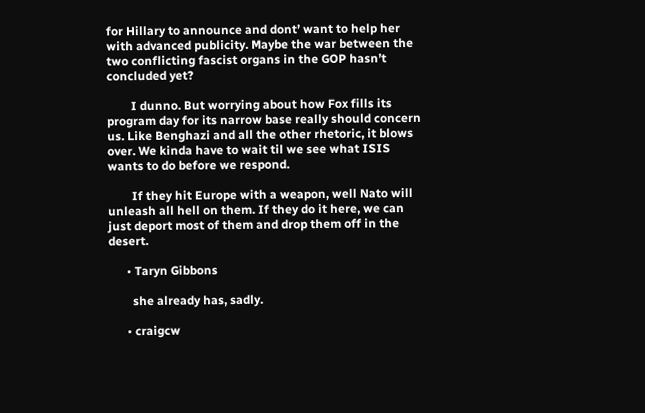for Hillary to announce and dont’ want to help her with advanced publicity. Maybe the war between the two conflicting fascist organs in the GOP hasn’t concluded yet?

        I dunno. But worrying about how Fox fills its program day for its narrow base really should concern us. Like Benghazi and all the other rhetoric, it blows over. We kinda have to wait til we see what ISIS wants to do before we respond.

        If they hit Europe with a weapon, well Nato will unleash all hell on them. If they do it here, we can just deport most of them and drop them off in the desert.

      • Taryn Gibbons

        she already has, sadly.

      • craigcw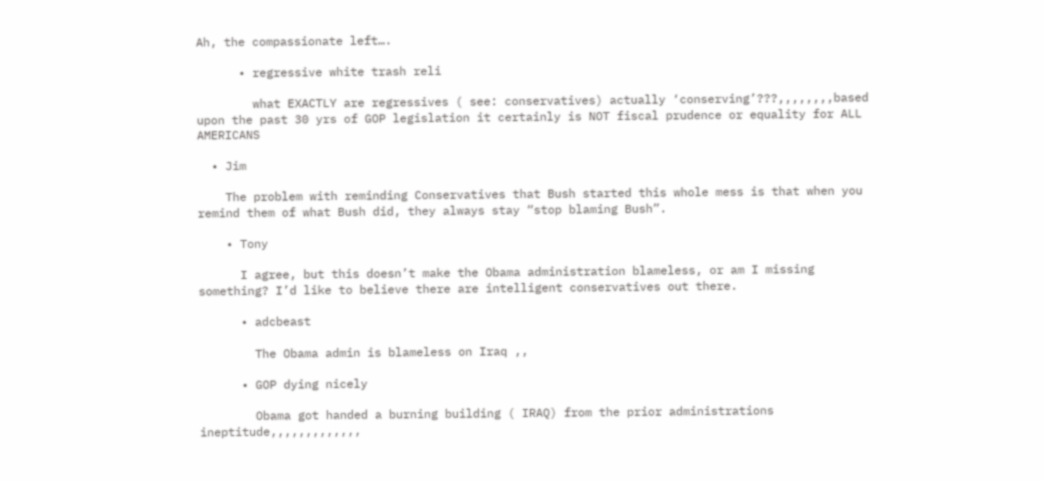Ah, the compassionate left….

      • regressive white trash reli

        what EXACTLY are regressives ( see: conservatives) actually ‘conserving’???,,,,,,,,based upon the past 30 yrs of GOP legislation it certainly is NOT fiscal prudence or equality for ALL AMERICANS

  • Jim

    The problem with reminding Conservatives that Bush started this whole mess is that when you remind them of what Bush did, they always stay “stop blaming Bush”.

    • Tony

      I agree, but this doesn’t make the Obama administration blameless, or am I missing something? I’d like to believe there are intelligent conservatives out there.

      • adcbeast

        The Obama admin is blameless on Iraq ,,

      • GOP dying nicely

        Obama got handed a burning building ( IRAQ) from the prior administrations ineptitude,,,,,,,,,,,,,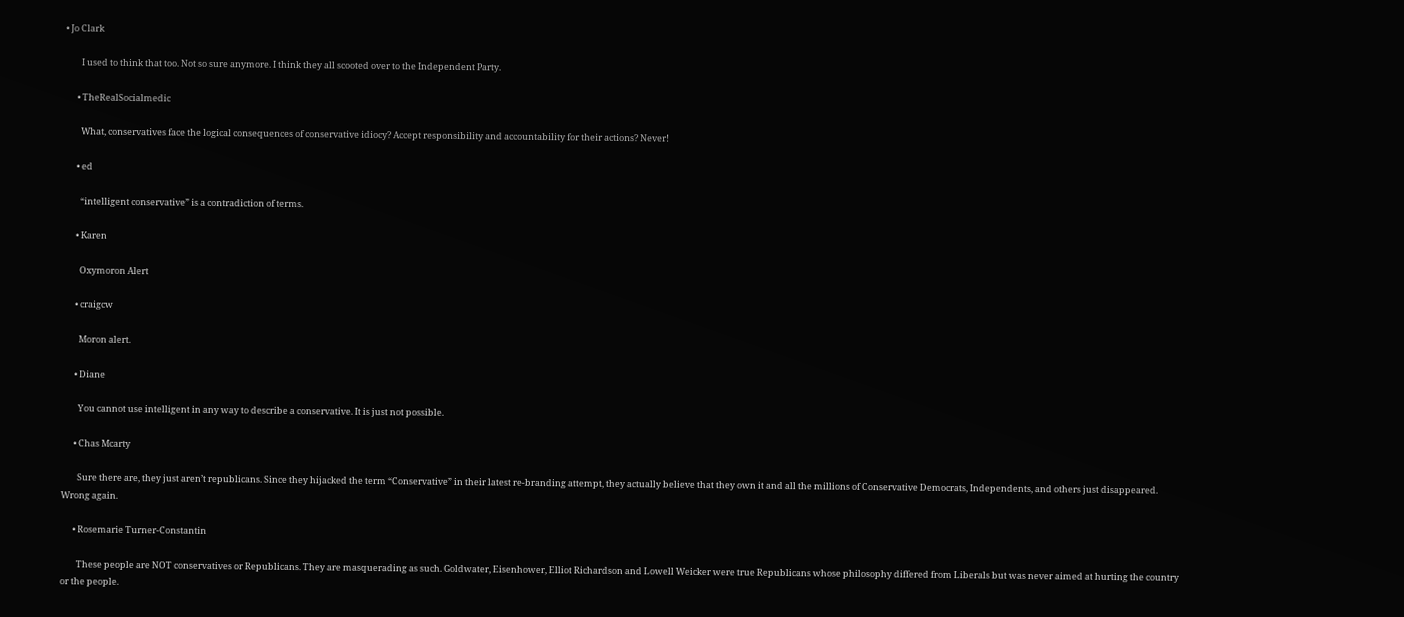• Jo Clark

        I used to think that too. Not so sure anymore. I think they all scooted over to the Independent Party.

      • TheRealSocialmedic

        What, conservatives face the logical consequences of conservative idiocy? Accept responsibility and accountability for their actions? Never!

      • ed

        “intelligent conservative” is a contradiction of terms.

      • Karen

        Oxymoron Alert

      • craigcw

        Moron alert.

      • Diane

        You cannot use intelligent in any way to describe a conservative. It is just not possible.

      • Chas Mcarty

        Sure there are, they just aren’t republicans. Since they hijacked the term “Conservative” in their latest re-branding attempt, they actually believe that they own it and all the millions of Conservative Democrats, Independents, and others just disappeared. Wrong again.

      • Rosemarie Turner-Constantin

        These people are NOT conservatives or Republicans. They are masquerading as such. Goldwater, Eisenhower, Elliot Richardson and Lowell Weicker were true Republicans whose philosophy differed from Liberals but was never aimed at hurting the country or the people.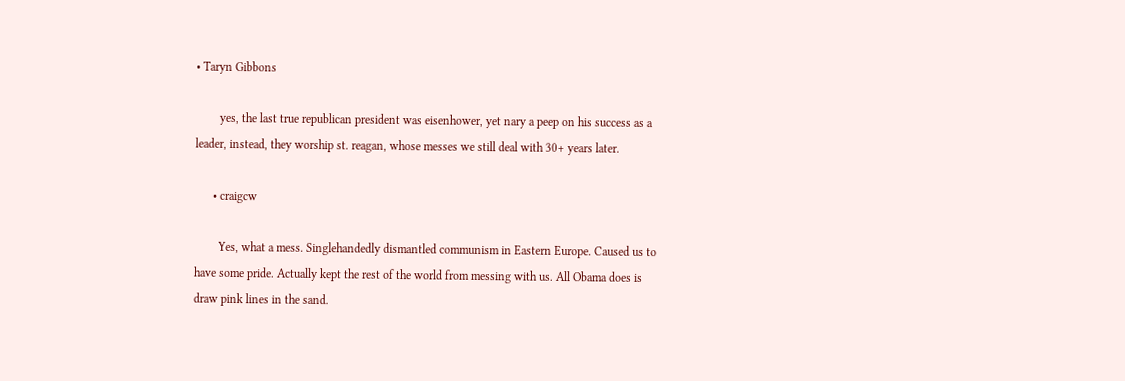• Taryn Gibbons

        yes, the last true republican president was eisenhower, yet nary a peep on his success as a leader, instead, they worship st. reagan, whose messes we still deal with 30+ years later.

      • craigcw

        Yes, what a mess. Singlehandedly dismantled communism in Eastern Europe. Caused us to have some pride. Actually kept the rest of the world from messing with us. All Obama does is draw pink lines in the sand.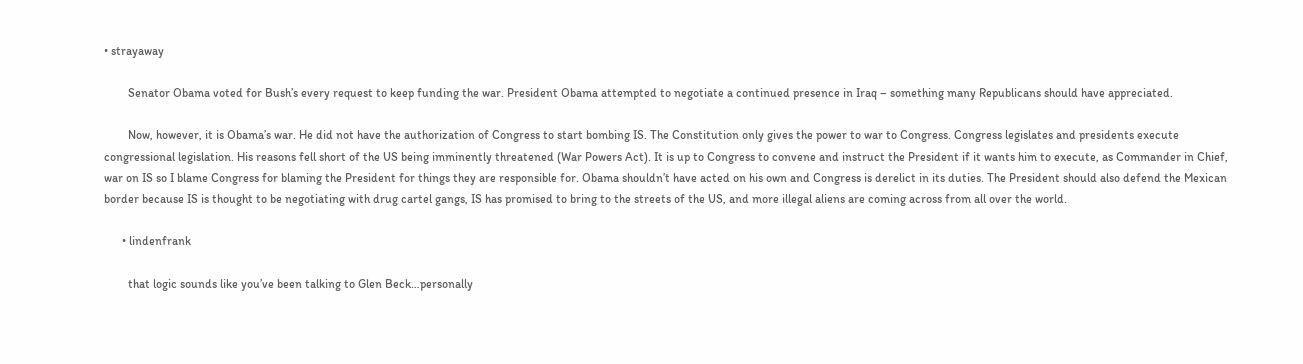• strayaway

        Senator Obama voted for Bush’s every request to keep funding the war. President Obama attempted to negotiate a continued presence in Iraq – something many Republicans should have appreciated.

        Now, however, it is Obama’s war. He did not have the authorization of Congress to start bombing IS. The Constitution only gives the power to war to Congress. Congress legislates and presidents execute congressional legislation. His reasons fell short of the US being imminently threatened (War Powers Act). It is up to Congress to convene and instruct the President if it wants him to execute, as Commander in Chief, war on IS so I blame Congress for blaming the President for things they are responsible for. Obama shouldn’t have acted on his own and Congress is derelict in its duties. The President should also defend the Mexican border because IS is thought to be negotiating with drug cartel gangs, IS has promised to bring to the streets of the US, and more illegal aliens are coming across from all over the world.

      • lindenfrank

        that logic sounds like you’ve been talking to Glen Beck…personally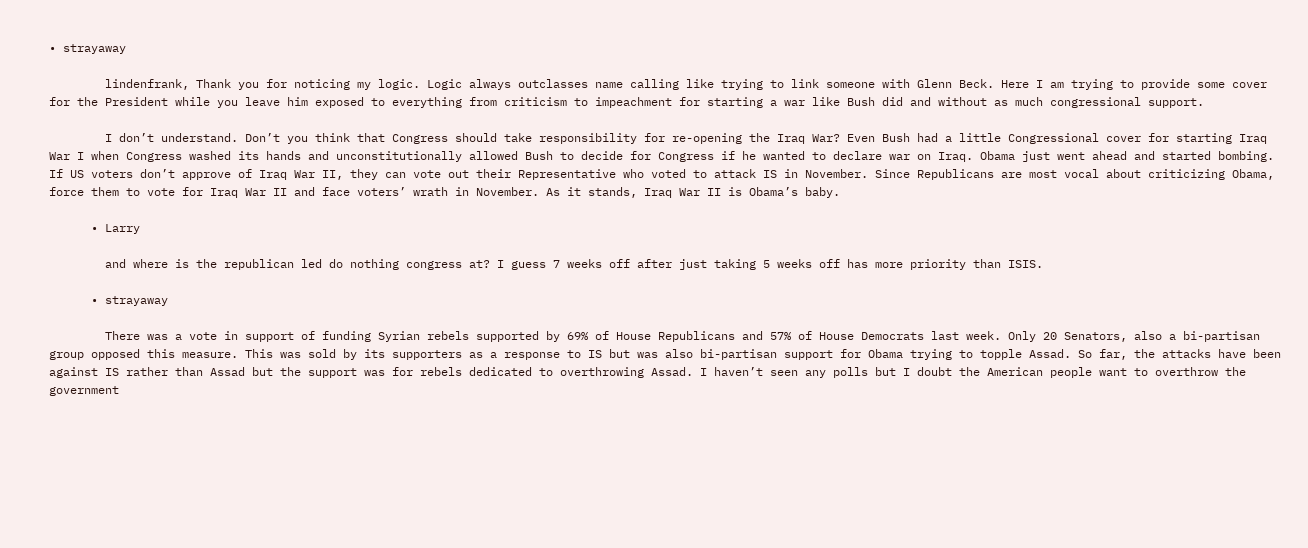• strayaway

        lindenfrank, Thank you for noticing my logic. Logic always outclasses name calling like trying to link someone with Glenn Beck. Here I am trying to provide some cover for the President while you leave him exposed to everything from criticism to impeachment for starting a war like Bush did and without as much congressional support.

        I don’t understand. Don’t you think that Congress should take responsibility for re-opening the Iraq War? Even Bush had a little Congressional cover for starting Iraq War I when Congress washed its hands and unconstitutionally allowed Bush to decide for Congress if he wanted to declare war on Iraq. Obama just went ahead and started bombing. If US voters don’t approve of Iraq War II, they can vote out their Representative who voted to attack IS in November. Since Republicans are most vocal about criticizing Obama, force them to vote for Iraq War II and face voters’ wrath in November. As it stands, Iraq War II is Obama’s baby.

      • Larry

        and where is the republican led do nothing congress at? I guess 7 weeks off after just taking 5 weeks off has more priority than ISIS.

      • strayaway

        There was a vote in support of funding Syrian rebels supported by 69% of House Republicans and 57% of House Democrats last week. Only 20 Senators, also a bi-partisan group opposed this measure. This was sold by its supporters as a response to IS but was also bi-partisan support for Obama trying to topple Assad. So far, the attacks have been against IS rather than Assad but the support was for rebels dedicated to overthrowing Assad. I haven’t seen any polls but I doubt the American people want to overthrow the government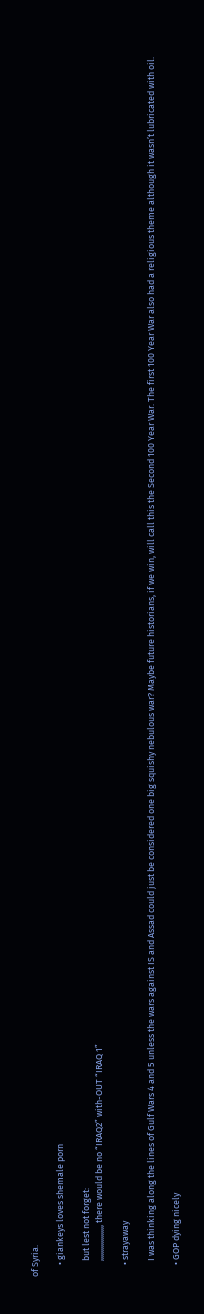of Syria.

      • giankeys loves shemale porn

        but lest not forget:
        ,,,,,,,,,,,,,,,,,, there would be no “IRAQ2” with-OUT “IRAQ 1”

      • strayaway

        I was thinking along the lines of Gulf Wars 4 and 5 unless the wars against IS and Assad could just be considered one big squishy nebulous war? Maybe future historians, if we win, will call this the Second 100 Year War. The first 100 Year War also had a religious theme although it wasn’t lubricated with oil.

      • GOP dying nicely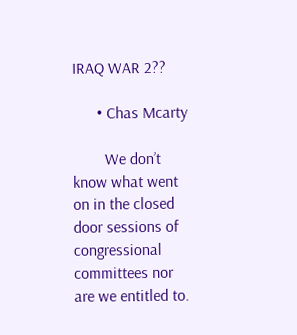IRAQ WAR 2??

      • Chas Mcarty

        We don’t know what went on in the closed door sessions of congressional committees nor are we entitled to.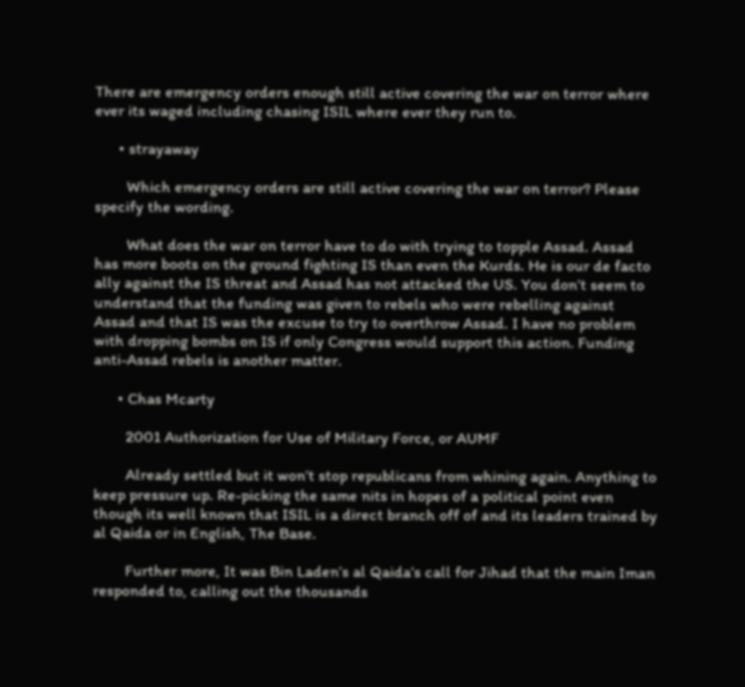There are emergency orders enough still active covering the war on terror where ever its waged including chasing ISIL where ever they run to.

      • strayaway

        Which emergency orders are still active covering the war on terror? Please specify the wording.

        What does the war on terror have to do with trying to topple Assad. Assad has more boots on the ground fighting IS than even the Kurds. He is our de facto ally against the IS threat and Assad has not attacked the US. You don’t seem to understand that the funding was given to rebels who were rebelling against Assad and that IS was the excuse to try to overthrow Assad. I have no problem with dropping bombs on IS if only Congress would support this action. Funding anti-Assad rebels is another matter.

      • Chas Mcarty

        2001 Authorization for Use of Military Force, or AUMF

        Already settled but it won’t stop republicans from whining again. Anything to keep pressure up. Re-picking the same nits in hopes of a political point even though its well known that ISIL is a direct branch off of and its leaders trained by al Qaida or in English, The Base.

        Further more, It was Bin Laden’s al Qaida’s call for Jihad that the main Iman responded to, calling out the thousands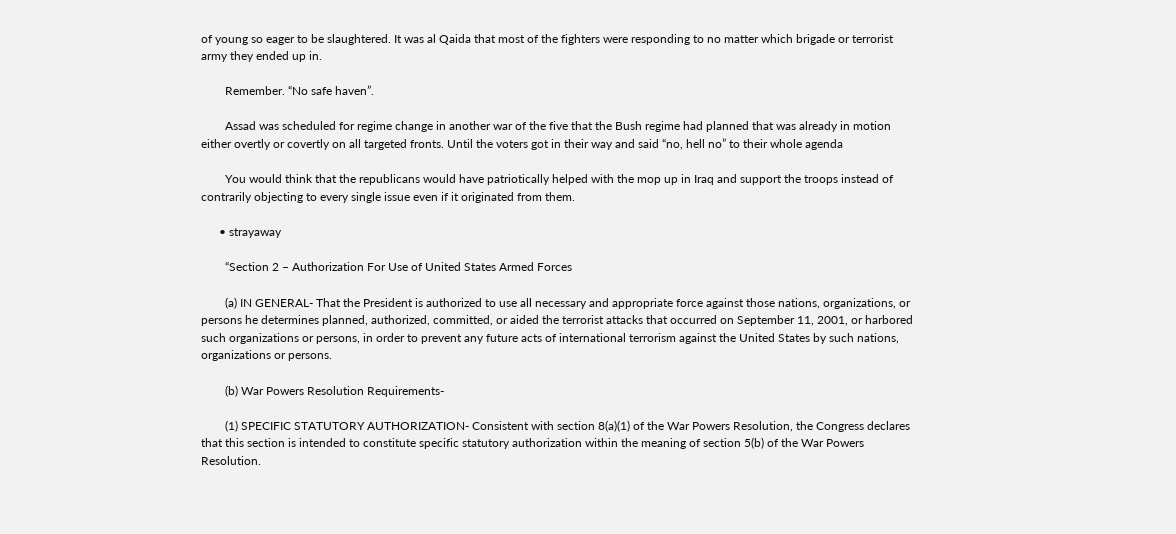of young so eager to be slaughtered. It was al Qaida that most of the fighters were responding to no matter which brigade or terrorist army they ended up in.

        Remember. “No safe haven”.

        Assad was scheduled for regime change in another war of the five that the Bush regime had planned that was already in motion either overtly or covertly on all targeted fronts. Until the voters got in their way and said “no, hell no” to their whole agenda

        You would think that the republicans would have patriotically helped with the mop up in Iraq and support the troops instead of contrarily objecting to every single issue even if it originated from them.

      • strayaway

        “Section 2 – Authorization For Use of United States Armed Forces

        (a) IN GENERAL- That the President is authorized to use all necessary and appropriate force against those nations, organizations, or persons he determines planned, authorized, committed, or aided the terrorist attacks that occurred on September 11, 2001, or harbored such organizations or persons, in order to prevent any future acts of international terrorism against the United States by such nations, organizations or persons.

        (b) War Powers Resolution Requirements-

        (1) SPECIFIC STATUTORY AUTHORIZATION- Consistent with section 8(a)(1) of the War Powers Resolution, the Congress declares that this section is intended to constitute specific statutory authorization within the meaning of section 5(b) of the War Powers Resolution.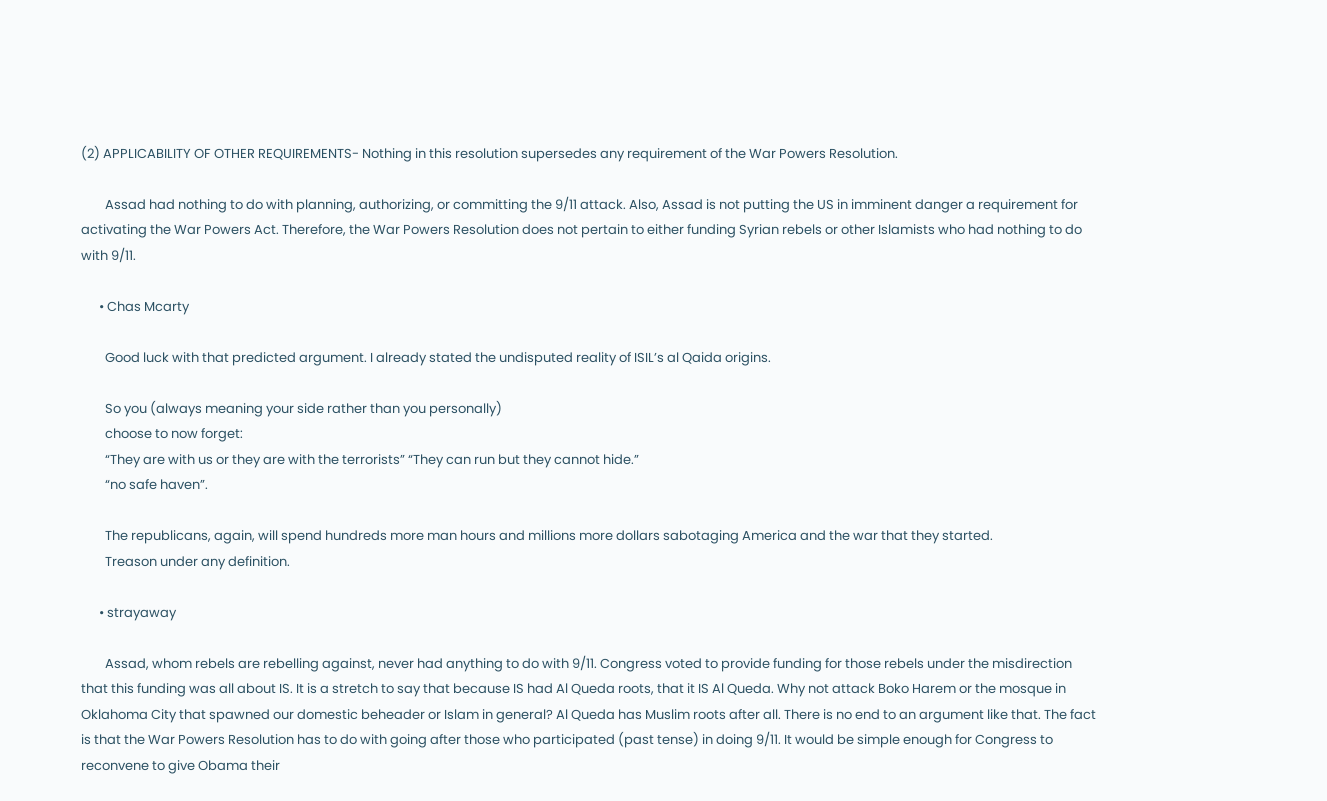(2) APPLICABILITY OF OTHER REQUIREMENTS- Nothing in this resolution supersedes any requirement of the War Powers Resolution.

        Assad had nothing to do with planning, authorizing, or committing the 9/11 attack. Also, Assad is not putting the US in imminent danger a requirement for activating the War Powers Act. Therefore, the War Powers Resolution does not pertain to either funding Syrian rebels or other Islamists who had nothing to do with 9/11.

      • Chas Mcarty

        Good luck with that predicted argument. I already stated the undisputed reality of ISIL’s al Qaida origins.

        So you (always meaning your side rather than you personally)
        choose to now forget:
        “They are with us or they are with the terrorists” “They can run but they cannot hide.”
        “no safe haven”.

        The republicans, again, will spend hundreds more man hours and millions more dollars sabotaging America and the war that they started.
        Treason under any definition.

      • strayaway

        Assad, whom rebels are rebelling against, never had anything to do with 9/11. Congress voted to provide funding for those rebels under the misdirection that this funding was all about IS. It is a stretch to say that because IS had Al Queda roots, that it IS Al Queda. Why not attack Boko Harem or the mosque in Oklahoma City that spawned our domestic beheader or Islam in general? Al Queda has Muslim roots after all. There is no end to an argument like that. The fact is that the War Powers Resolution has to do with going after those who participated (past tense) in doing 9/11. It would be simple enough for Congress to reconvene to give Obama their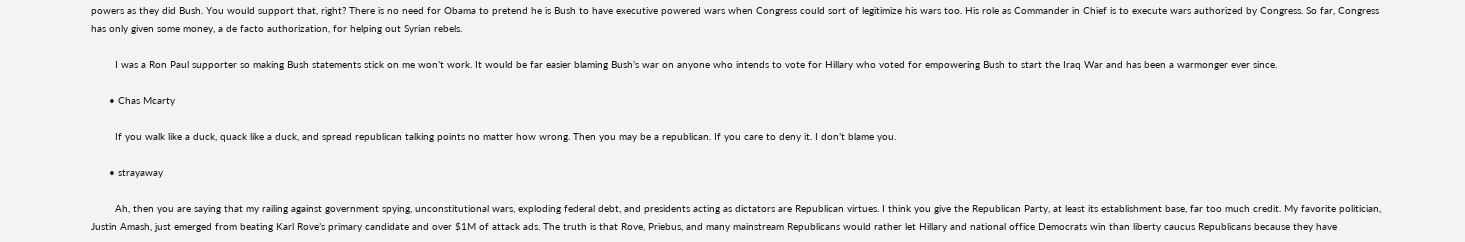powers as they did Bush. You would support that, right? There is no need for Obama to pretend he is Bush to have executive powered wars when Congress could sort of legitimize his wars too. His role as Commander in Chief is to execute wars authorized by Congress. So far, Congress has only given some money, a de facto authorization, for helping out Syrian rebels.

        I was a Ron Paul supporter so making Bush statements stick on me won’t work. It would be far easier blaming Bush’s war on anyone who intends to vote for Hillary who voted for empowering Bush to start the Iraq War and has been a warmonger ever since.

      • Chas Mcarty

        If you walk like a duck, quack like a duck, and spread republican talking points no matter how wrong. Then you may be a republican. If you care to deny it. I don’t blame you.

      • strayaway

        Ah, then you are saying that my railing against government spying, unconstitutional wars, exploding federal debt, and presidents acting as dictators are Republican virtues. I think you give the Republican Party, at least its establishment base, far too much credit. My favorite politician, Justin Amash, just emerged from beating Karl Rove’s primary candidate and over $1M of attack ads. The truth is that Rove, Priebus, and many mainstream Republicans would rather let Hillary and national office Democrats win than liberty caucus Republicans because they have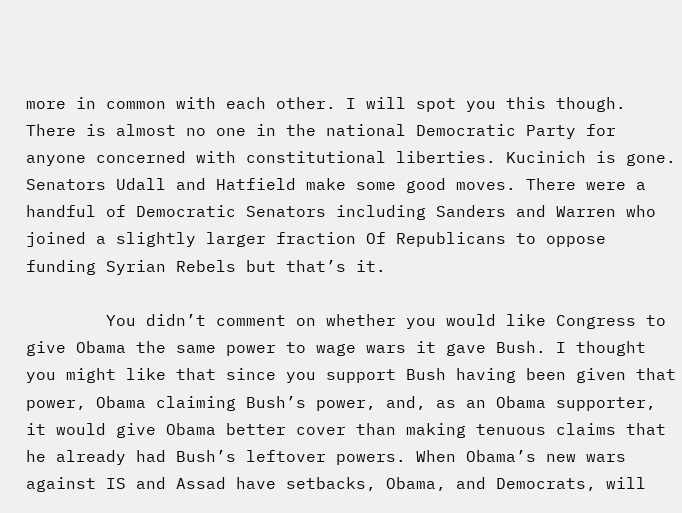more in common with each other. I will spot you this though. There is almost no one in the national Democratic Party for anyone concerned with constitutional liberties. Kucinich is gone. Senators Udall and Hatfield make some good moves. There were a handful of Democratic Senators including Sanders and Warren who joined a slightly larger fraction Of Republicans to oppose funding Syrian Rebels but that’s it.

        You didn’t comment on whether you would like Congress to give Obama the same power to wage wars it gave Bush. I thought you might like that since you support Bush having been given that power, Obama claiming Bush’s power, and, as an Obama supporter, it would give Obama better cover than making tenuous claims that he already had Bush’s leftover powers. When Obama’s new wars against IS and Assad have setbacks, Obama, and Democrats, will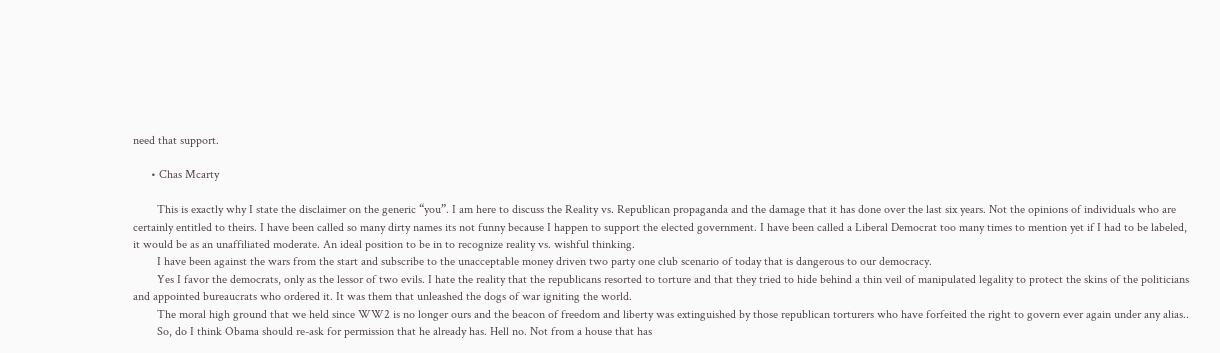need that support.

      • Chas Mcarty

        This is exactly why I state the disclaimer on the generic “you”. I am here to discuss the Reality vs. Republican propaganda and the damage that it has done over the last six years. Not the opinions of individuals who are certainly entitled to theirs. I have been called so many dirty names its not funny because I happen to support the elected government. I have been called a Liberal Democrat too many times to mention yet if I had to be labeled, it would be as an unaffiliated moderate. An ideal position to be in to recognize reality vs. wishful thinking.
        I have been against the wars from the start and subscribe to the unacceptable money driven two party one club scenario of today that is dangerous to our democracy.
        Yes I favor the democrats, only as the lessor of two evils. I hate the reality that the republicans resorted to torture and that they tried to hide behind a thin veil of manipulated legality to protect the skins of the politicians and appointed bureaucrats who ordered it. It was them that unleashed the dogs of war igniting the world.
        The moral high ground that we held since WW2 is no longer ours and the beacon of freedom and liberty was extinguished by those republican torturers who have forfeited the right to govern ever again under any alias..
        So, do I think Obama should re-ask for permission that he already has. Hell no. Not from a house that has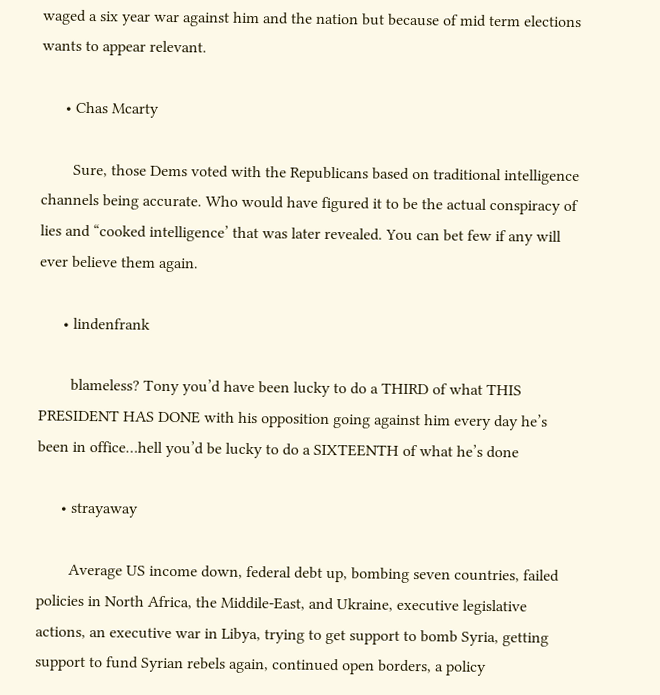waged a six year war against him and the nation but because of mid term elections wants to appear relevant.

      • Chas Mcarty

        Sure, those Dems voted with the Republicans based on traditional intelligence channels being accurate. Who would have figured it to be the actual conspiracy of lies and “cooked intelligence’ that was later revealed. You can bet few if any will ever believe them again.

      • lindenfrank

        blameless? Tony you’d have been lucky to do a THIRD of what THIS PRESIDENT HAS DONE with his opposition going against him every day he’s been in office…hell you’d be lucky to do a SIXTEENTH of what he’s done

      • strayaway

        Average US income down, federal debt up, bombing seven countries, failed policies in North Africa, the Middile-East, and Ukraine, executive legislative actions, an executive war in Libya, trying to get support to bomb Syria, getting support to fund Syrian rebels again, continued open borders, a policy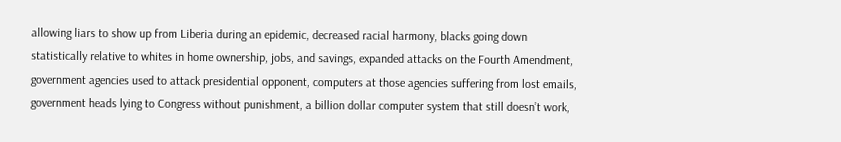allowing liars to show up from Liberia during an epidemic, decreased racial harmony, blacks going down statistically relative to whites in home ownership, jobs, and savings, expanded attacks on the Fourth Amendment, government agencies used to attack presidential opponent, computers at those agencies suffering from lost emails, government heads lying to Congress without punishment, a billion dollar computer system that still doesn’t work,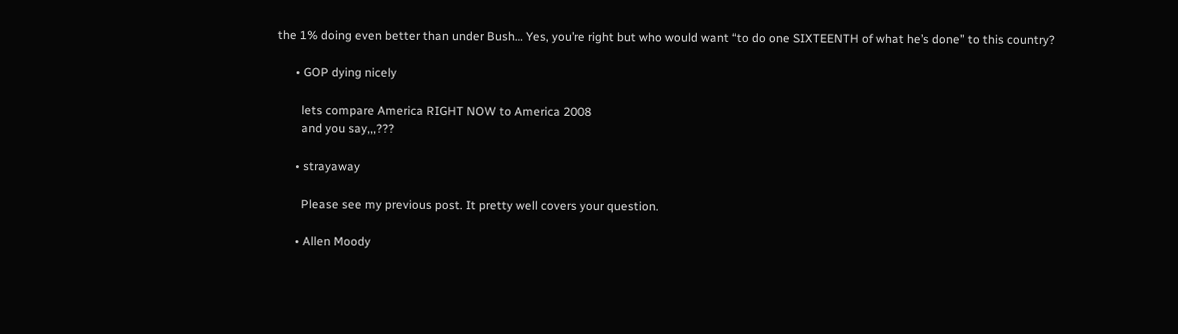the 1% doing even better than under Bush… Yes, you’re right but who would want “to do one SIXTEENTH of what he’s done” to this country?

      • GOP dying nicely

        lets compare America RIGHT NOW to America 2008
        and you say,,,???

      • strayaway

        Please see my previous post. It pretty well covers your question.

      • Allen Moody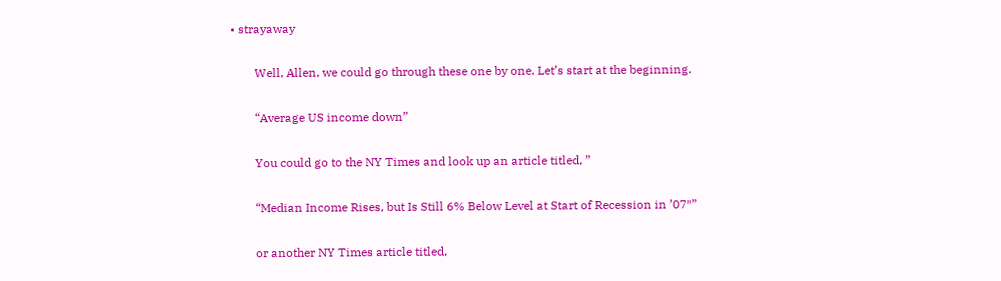• strayaway

        Well, Allen, we could go through these one by one. Let’s start at the beginning.

        “Average US income down”

        You could go to the NY Times and look up an article titled, ”

        “Median Income Rises, but Is Still 6% Below Level at Start of Recession in ’07″”

        or another NY Times article titled,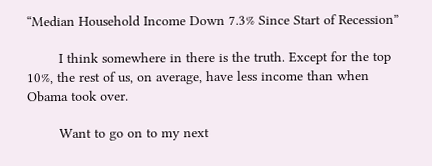“Median Household Income Down 7.3% Since Start of Recession”

        I think somewhere in there is the truth. Except for the top 10%, the rest of us, on average, have less income than when Obama took over.

        Want to go on to my next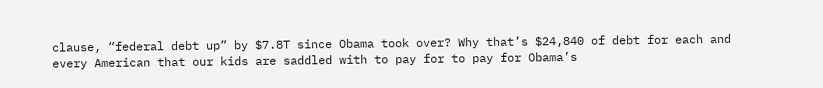clause, “federal debt up” by $7.8T since Obama took over? Why that’s $24,840 of debt for each and every American that our kids are saddled with to pay for to pay for Obama’s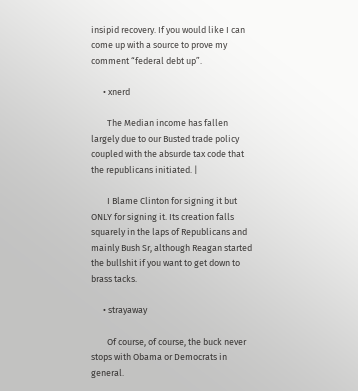insipid recovery. If you would like I can come up with a source to prove my comment “federal debt up”.

      • xnerd

        The Median income has fallen largely due to our Busted trade policy coupled with the absurde tax code that the republicans initiated. |

        I Blame Clinton for signing it but ONLY for signing it. Its creation falls squarely in the laps of Republicans and mainly Bush Sr, although Reagan started the bullshit if you want to get down to brass tacks.

      • strayaway

        Of course, of course, the buck never stops with Obama or Democrats in general.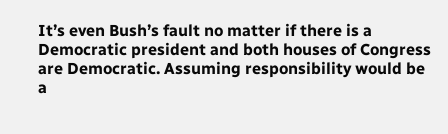It’s even Bush’s fault no matter if there is a Democratic president and both houses of Congress are Democratic. Assuming responsibility would be a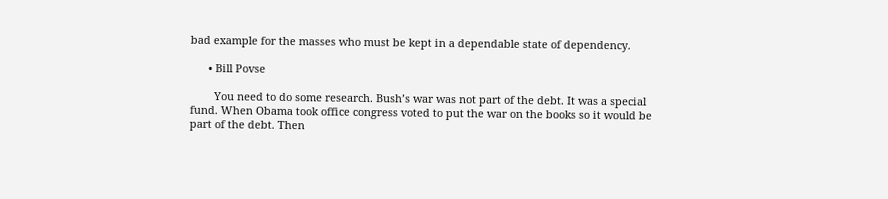bad example for the masses who must be kept in a dependable state of dependency.

      • Bill Povse

        You need to do some research. Bush’s war was not part of the debt. It was a special fund. When Obama took office congress voted to put the war on the books so it would be part of the debt. Then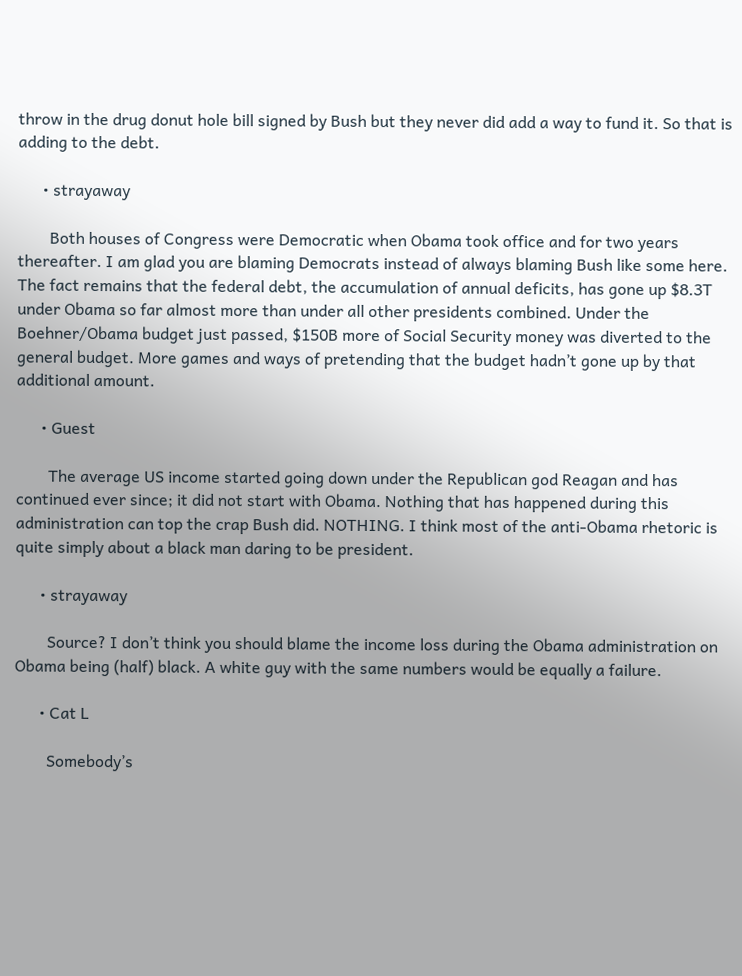throw in the drug donut hole bill signed by Bush but they never did add a way to fund it. So that is adding to the debt.

      • strayaway

        Both houses of Congress were Democratic when Obama took office and for two years thereafter. I am glad you are blaming Democrats instead of always blaming Bush like some here. The fact remains that the federal debt, the accumulation of annual deficits, has gone up $8.3T under Obama so far almost more than under all other presidents combined. Under the Boehner/Obama budget just passed, $150B more of Social Security money was diverted to the general budget. More games and ways of pretending that the budget hadn’t gone up by that additional amount.

      • Guest

        The average US income started going down under the Republican god Reagan and has continued ever since; it did not start with Obama. Nothing that has happened during this administration can top the crap Bush did. NOTHING. I think most of the anti-Obama rhetoric is quite simply about a black man daring to be president.

      • strayaway

        Source? I don’t think you should blame the income loss during the Obama administration on Obama being (half) black. A white guy with the same numbers would be equally a failure.

      • Cat L

        Somebody’s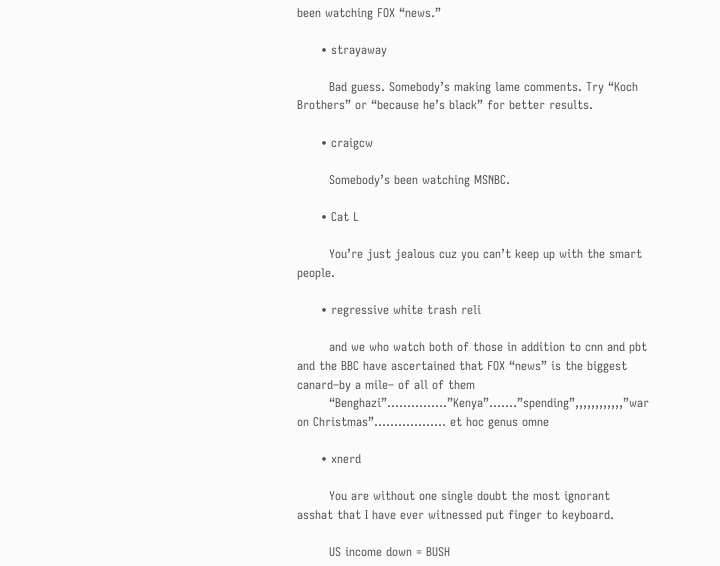been watching FOX “news.”

      • strayaway

        Bad guess. Somebody’s making lame comments. Try “Koch Brothers” or “because he’s black” for better results.

      • craigcw

        Somebody’s been watching MSNBC.

      • Cat L

        You’re just jealous cuz you can’t keep up with the smart people.

      • regressive white trash reli

        and we who watch both of those in addition to cnn and pbt and the BBC have ascertained that FOX “news” is the biggest canard–by a mile– of all of them
        “Benghazi”……………”Kenya”…….”spending”,,,,,,,,,,,,”war on Christmas”……………… et hoc genus omne

      • xnerd

        You are without one single doubt the most ignorant asshat that I have ever witnessed put finger to keyboard.

        US income down = BUSH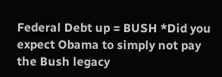Federal Debt up = BUSH *Did you expect Obama to simply not pay the Bush legacy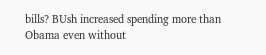bills? BUsh increased spending more than Obama even without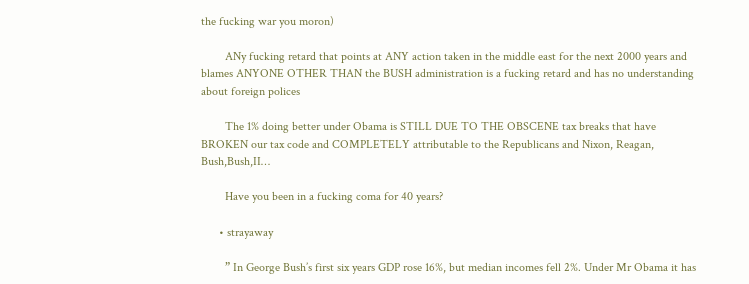the fucking war you moron)

        ANy fucking retard that points at ANY action taken in the middle east for the next 2000 years and blames ANYONE OTHER THAN the BUSH administration is a fucking retard and has no understanding about foreign polices

        The 1% doing better under Obama is STILL DUE TO THE OBSCENE tax breaks that have BROKEN our tax code and COMPLETELY attributable to the Republicans and Nixon, Reagan, Bush,Bush,II…

        Have you been in a fucking coma for 40 years?

      • strayaway

        ” In George Bush’s first six years GDP rose 16%, but median incomes fell 2%. Under Mr Obama it has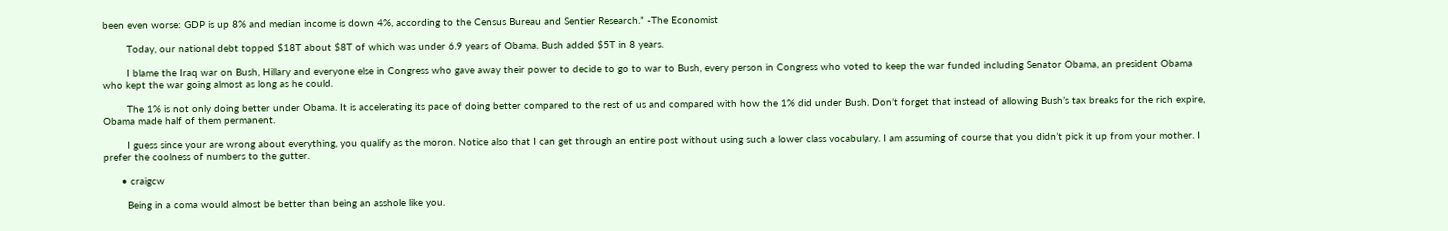been even worse: GDP is up 8% and median income is down 4%, according to the Census Bureau and Sentier Research.” -The Economist

        Today, our national debt topped $18T about $8T of which was under 6.9 years of Obama. Bush added $5T in 8 years.

        I blame the Iraq war on Bush, Hillary and everyone else in Congress who gave away their power to decide to go to war to Bush, every person in Congress who voted to keep the war funded including Senator Obama, an president Obama who kept the war going almost as long as he could.

        The 1% is not only doing better under Obama. It is accelerating its pace of doing better compared to the rest of us and compared with how the 1% did under Bush. Don’t forget that instead of allowing Bush’s tax breaks for the rich expire, Obama made half of them permanent.

        I guess since your are wrong about everything, you qualify as the moron. Notice also that I can get through an entire post without using such a lower class vocabulary. I am assuming of course that you didn’t pick it up from your mother. I prefer the coolness of numbers to the gutter.

      • craigcw

        Being in a coma would almost be better than being an asshole like you.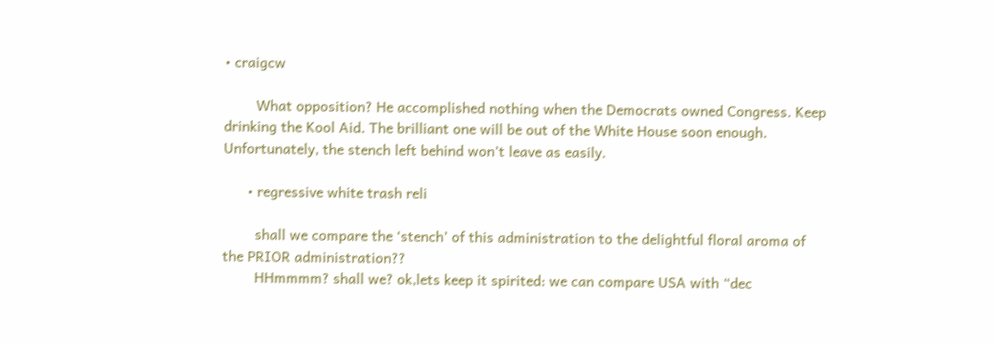• craigcw

        What opposition? He accomplished nothing when the Democrats owned Congress. Keep drinking the Kool Aid. The brilliant one will be out of the White House soon enough. Unfortunately, the stench left behind won’t leave as easily.

      • regressive white trash reli

        shall we compare the ‘stench’ of this administration to the delightful floral aroma of the PRIOR administration??
        HHmmmm? shall we? ok,lets keep it spirited: we can compare USA with “dec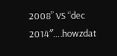2008” VS “dec 2014″….howzdat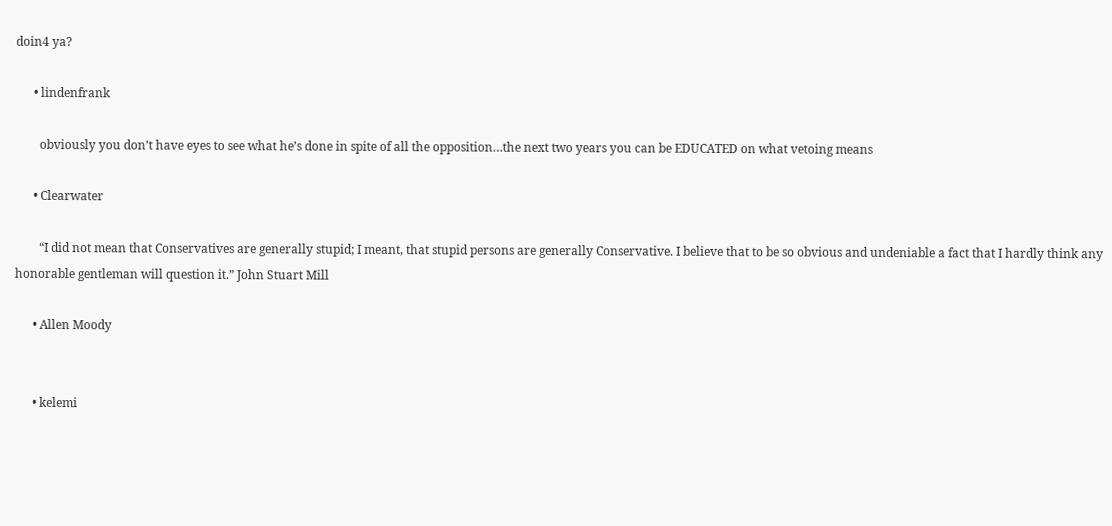doin4 ya?

      • lindenfrank

        obviously you don’t have eyes to see what he’s done in spite of all the opposition…the next two years you can be EDUCATED on what vetoing means

      • Clearwater

        “I did not mean that Conservatives are generally stupid; I meant, that stupid persons are generally Conservative. I believe that to be so obvious and undeniable a fact that I hardly think any honorable gentleman will question it.” John Stuart Mill

      • Allen Moody


      • kelemi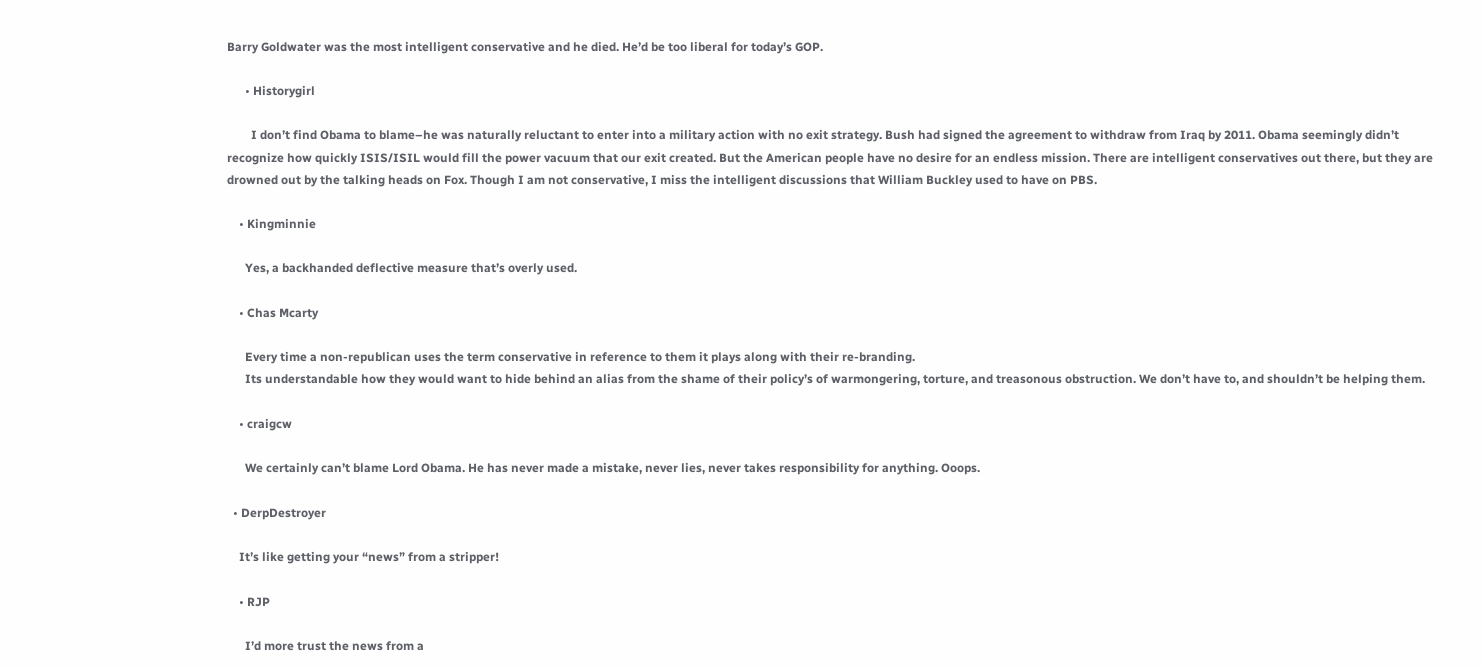Barry Goldwater was the most intelligent conservative and he died. He’d be too liberal for today’s GOP.

      • Historygirl

        I don’t find Obama to blame–he was naturally reluctant to enter into a military action with no exit strategy. Bush had signed the agreement to withdraw from Iraq by 2011. Obama seemingly didn’t recognize how quickly ISIS/ISIL would fill the power vacuum that our exit created. But the American people have no desire for an endless mission. There are intelligent conservatives out there, but they are drowned out by the talking heads on Fox. Though I am not conservative, I miss the intelligent discussions that William Buckley used to have on PBS.

    • Kingminnie

      Yes, a backhanded deflective measure that’s overly used.

    • Chas Mcarty

      Every time a non-republican uses the term conservative in reference to them it plays along with their re-branding.
      Its understandable how they would want to hide behind an alias from the shame of their policy’s of warmongering, torture, and treasonous obstruction. We don’t have to, and shouldn’t be helping them.

    • craigcw

      We certainly can’t blame Lord Obama. He has never made a mistake, never lies, never takes responsibility for anything. Ooops.

  • DerpDestroyer

    It’s like getting your “news” from a stripper!

    • RJP

      I’d more trust the news from a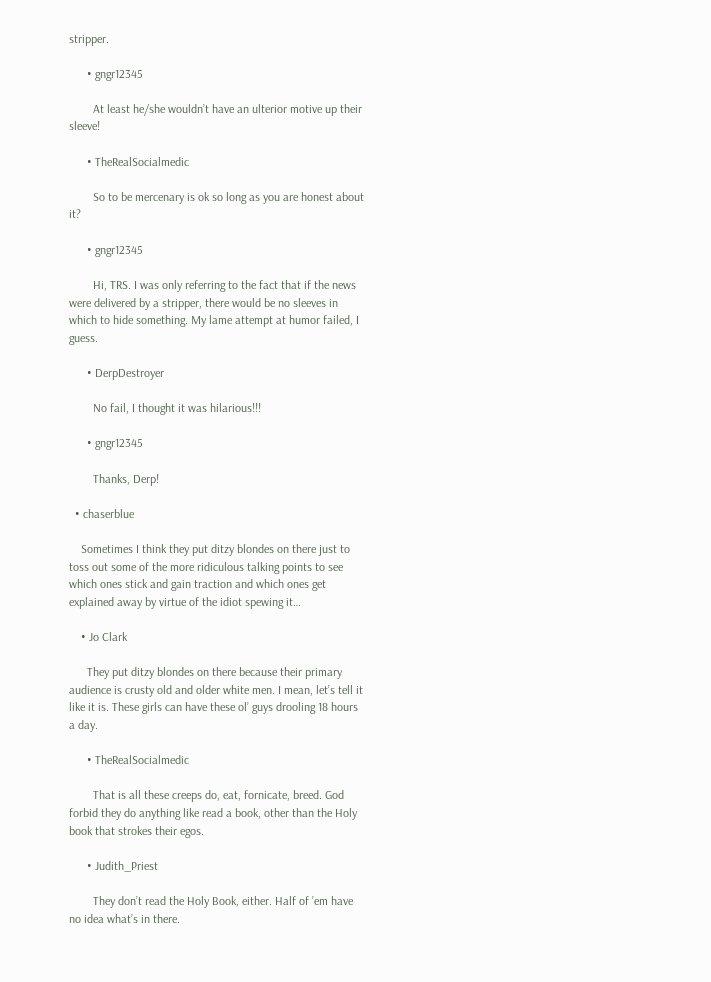stripper.

      • gngr12345

        At least he/she wouldn’t have an ulterior motive up their sleeve!

      • TheRealSocialmedic

        So to be mercenary is ok so long as you are honest about it?

      • gngr12345

        Hi, TRS. I was only referring to the fact that if the news were delivered by a stripper, there would be no sleeves in which to hide something. My lame attempt at humor failed, I guess.

      • DerpDestroyer

        No fail, I thought it was hilarious!!!

      • gngr12345

        Thanks, Derp!

  • chaserblue

    Sometimes I think they put ditzy blondes on there just to toss out some of the more ridiculous talking points to see which ones stick and gain traction and which ones get explained away by virtue of the idiot spewing it…

    • Jo Clark

      They put ditzy blondes on there because their primary audience is crusty old and older white men. I mean, let’s tell it like it is. These girls can have these ol’ guys drooling 18 hours a day.

      • TheRealSocialmedic

        That is all these creeps do, eat, fornicate, breed. God forbid they do anything like read a book, other than the Holy book that strokes their egos.

      • Judith_Priest

        They don’t read the Holy Book, either. Half of ’em have no idea what’s in there.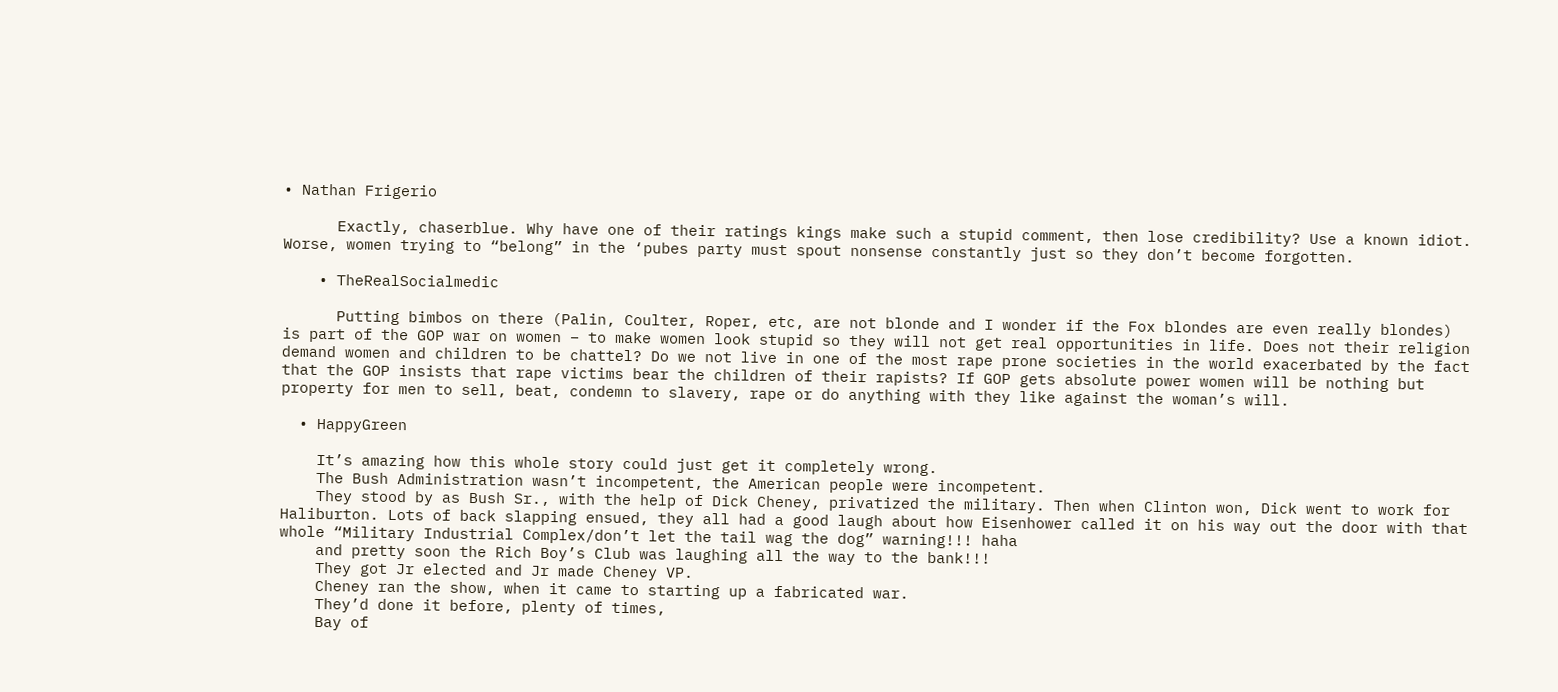• Nathan Frigerio

      Exactly, chaserblue. Why have one of their ratings kings make such a stupid comment, then lose credibility? Use a known idiot. Worse, women trying to “belong” in the ‘pubes party must spout nonsense constantly just so they don’t become forgotten.

    • TheRealSocialmedic

      Putting bimbos on there (Palin, Coulter, Roper, etc, are not blonde and I wonder if the Fox blondes are even really blondes) is part of the GOP war on women – to make women look stupid so they will not get real opportunities in life. Does not their religion demand women and children to be chattel? Do we not live in one of the most rape prone societies in the world exacerbated by the fact that the GOP insists that rape victims bear the children of their rapists? If GOP gets absolute power women will be nothing but property for men to sell, beat, condemn to slavery, rape or do anything with they like against the woman’s will.

  • HappyGreen

    It’s amazing how this whole story could just get it completely wrong.
    The Bush Administration wasn’t incompetent, the American people were incompetent.
    They stood by as Bush Sr., with the help of Dick Cheney, privatized the military. Then when Clinton won, Dick went to work for Haliburton. Lots of back slapping ensued, they all had a good laugh about how Eisenhower called it on his way out the door with that whole “Military Industrial Complex/don’t let the tail wag the dog” warning!!! haha
    and pretty soon the Rich Boy’s Club was laughing all the way to the bank!!!
    They got Jr elected and Jr made Cheney VP.
    Cheney ran the show, when it came to starting up a fabricated war.
    They’d done it before, plenty of times,
    Bay of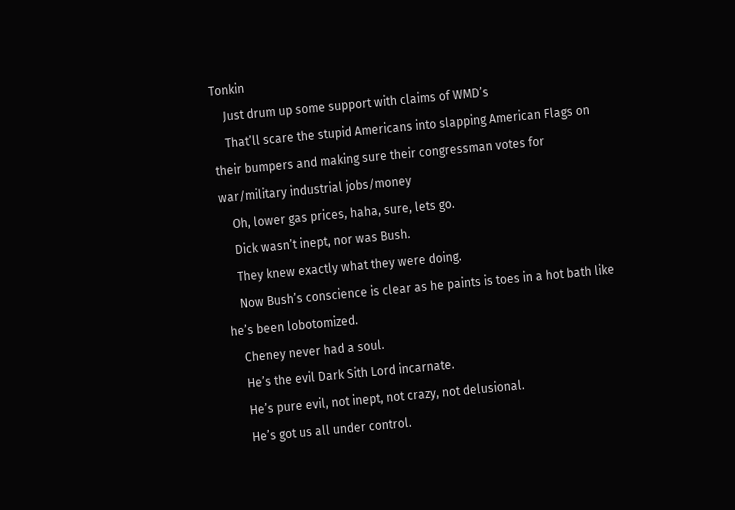Tonkin
    Just drum up some support with claims of WMD’s
    That’ll scare the stupid Americans into slapping American Flags on their bumpers and making sure their congressman votes for war/military industrial jobs/money
    Oh, lower gas prices, haha, sure, lets go.
    Dick wasn’t inept, nor was Bush.
    They knew exactly what they were doing.
    Now Bush’s conscience is clear as he paints is toes in a hot bath like he’s been lobotomized.
    Cheney never had a soul.
    He’s the evil Dark Sith Lord incarnate.
    He’s pure evil, not inept, not crazy, not delusional.
    He’s got us all under control.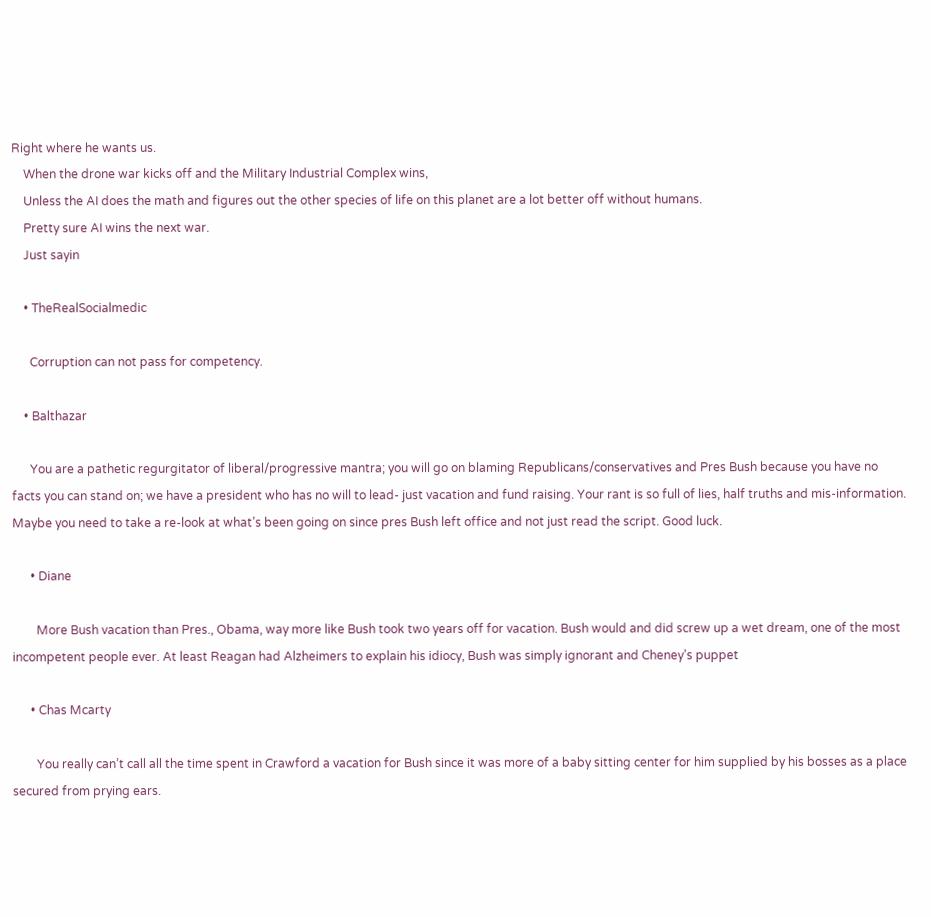Right where he wants us.
    When the drone war kicks off and the Military Industrial Complex wins,
    Unless the AI does the math and figures out the other species of life on this planet are a lot better off without humans.
    Pretty sure AI wins the next war.
    Just sayin

    • TheRealSocialmedic

      Corruption can not pass for competency.

    • Balthazar

      You are a pathetic regurgitator of liberal/progressive mantra; you will go on blaming Republicans/conservatives and Pres Bush because you have no facts you can stand on; we have a president who has no will to lead- just vacation and fund raising. Your rant is so full of lies, half truths and mis-information. Maybe you need to take a re-look at what’s been going on since pres Bush left office and not just read the script. Good luck.

      • Diane

        More Bush vacation than Pres., Obama, way more like Bush took two years off for vacation. Bush would and did screw up a wet dream, one of the most incompetent people ever. At least Reagan had Alzheimers to explain his idiocy, Bush was simply ignorant and Cheney’s puppet

      • Chas Mcarty

        You really can’t call all the time spent in Crawford a vacation for Bush since it was more of a baby sitting center for him supplied by his bosses as a place secured from prying ears.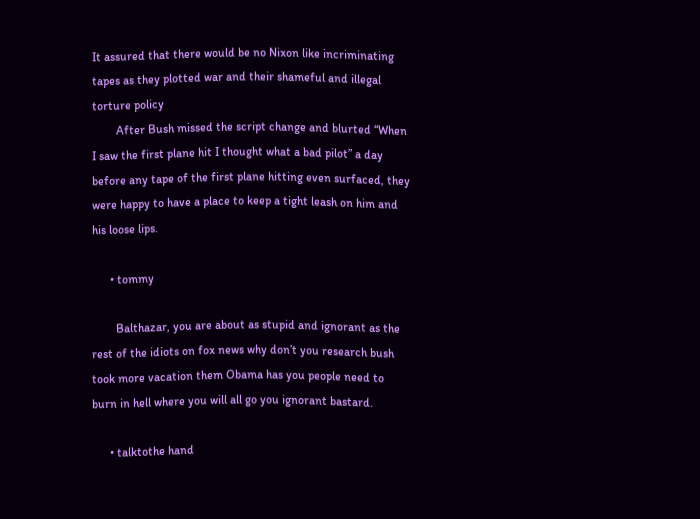It assured that there would be no Nixon like incriminating tapes as they plotted war and their shameful and illegal torture policy
        After Bush missed the script change and blurted “When I saw the first plane hit I thought what a bad pilot” a day before any tape of the first plane hitting even surfaced, they were happy to have a place to keep a tight leash on him and his loose lips.

      • tommy

        Balthazar, you are about as stupid and ignorant as the rest of the idiots on fox news why don’t you research bush took more vacation them Obama has you people need to burn in hell where you will all go you ignorant bastard.

      • talktothe hand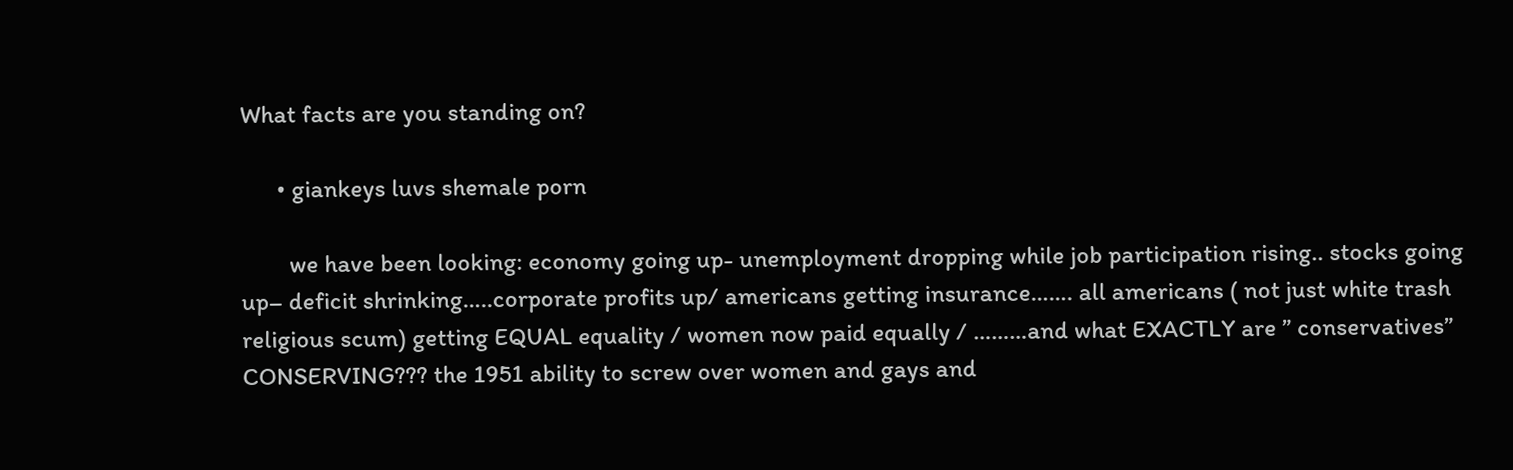What facts are you standing on?

      • giankeys luvs shemale porn

        we have been looking: economy going up- unemployment dropping while job participation rising.. stocks going up– deficit shrinking…..corporate profits up/ americans getting insurance……. all americans ( not just white trash religious scum) getting EQUAL equality / women now paid equally / ………and what EXACTLY are ” conservatives” CONSERVING??? the 1951 ability to screw over women and gays and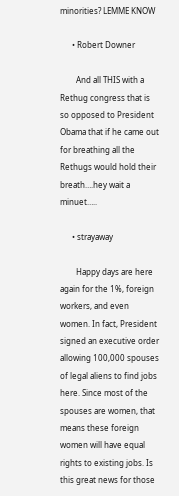minorities? LEMME KNOW

      • Robert Downer

        And all THIS with a Rethug congress that is so opposed to President Obama that if he came out for breathing all the Rethugs would hold their breath….hey wait a minuet…..

      • strayaway

        Happy days are here again for the 1%, foreign workers, and even women. In fact, President signed an executive order allowing 100,000 spouses of legal aliens to find jobs here. Since most of the spouses are women, that means these foreign women will have equal rights to existing jobs. Is this great news for those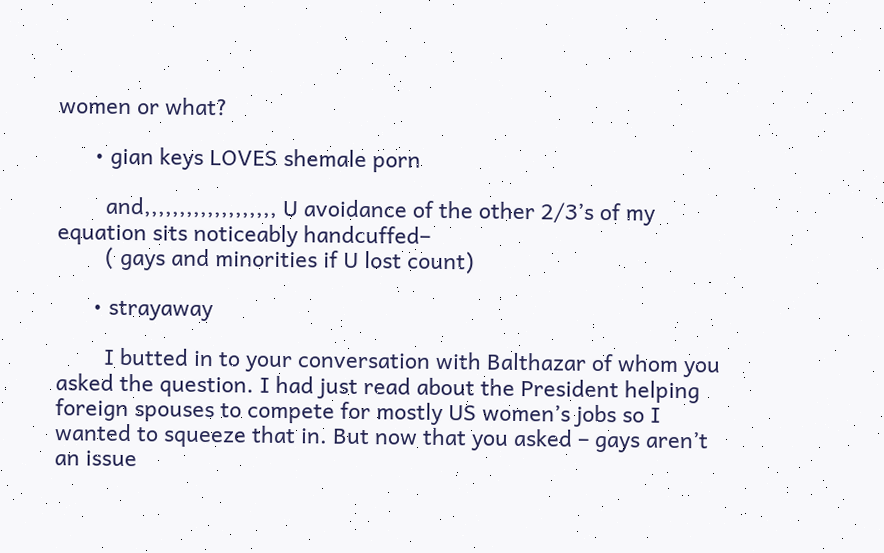women or what?

      • gian keys LOVES shemale porn

        and,,,,,,,,,,,,,,,,,,, U avoidance of the other 2/3’s of my equation sits noticeably handcuffed–
        ( gays and minorities if U lost count)

      • strayaway

        I butted in to your conversation with Balthazar of whom you asked the question. I had just read about the President helping foreign spouses to compete for mostly US women’s jobs so I wanted to squeeze that in. But now that you asked – gays aren’t an issue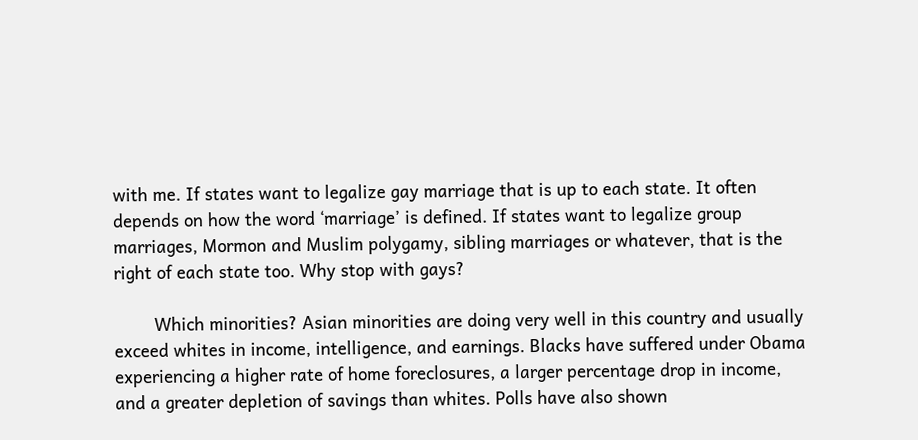with me. If states want to legalize gay marriage that is up to each state. It often depends on how the word ‘marriage’ is defined. If states want to legalize group marriages, Mormon and Muslim polygamy, sibling marriages or whatever, that is the right of each state too. Why stop with gays?

        Which minorities? Asian minorities are doing very well in this country and usually exceed whites in income, intelligence, and earnings. Blacks have suffered under Obama experiencing a higher rate of home foreclosures, a larger percentage drop in income, and a greater depletion of savings than whites. Polls have also shown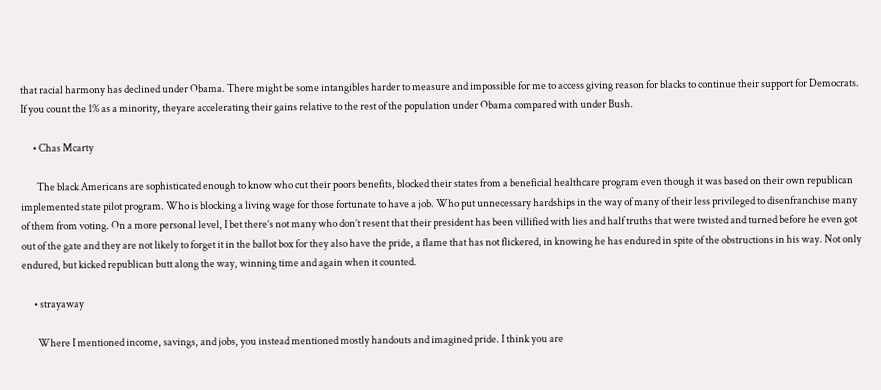that racial harmony has declined under Obama. There might be some intangibles harder to measure and impossible for me to access giving reason for blacks to continue their support for Democrats. If you count the 1% as a minority, theyare accelerating their gains relative to the rest of the population under Obama compared with under Bush.

      • Chas Mcarty

        The black Americans are sophisticated enough to know who cut their poors benefits, blocked their states from a beneficial healthcare program even though it was based on their own republican implemented state pilot program. Who is blocking a living wage for those fortunate to have a job. Who put unnecessary hardships in the way of many of their less privileged to disenfranchise many of them from voting. On a more personal level, I bet there’s not many who don’t resent that their president has been villified with lies and half truths that were twisted and turned before he even got out of the gate and they are not likely to forget it in the ballot box for they also have the pride, a flame that has not flickered, in knowing he has endured in spite of the obstructions in his way. Not only endured, but kicked republican butt along the way, winning time and again when it counted.

      • strayaway

        Where I mentioned income, savings, and jobs, you instead mentioned mostly handouts and imagined pride. I think you are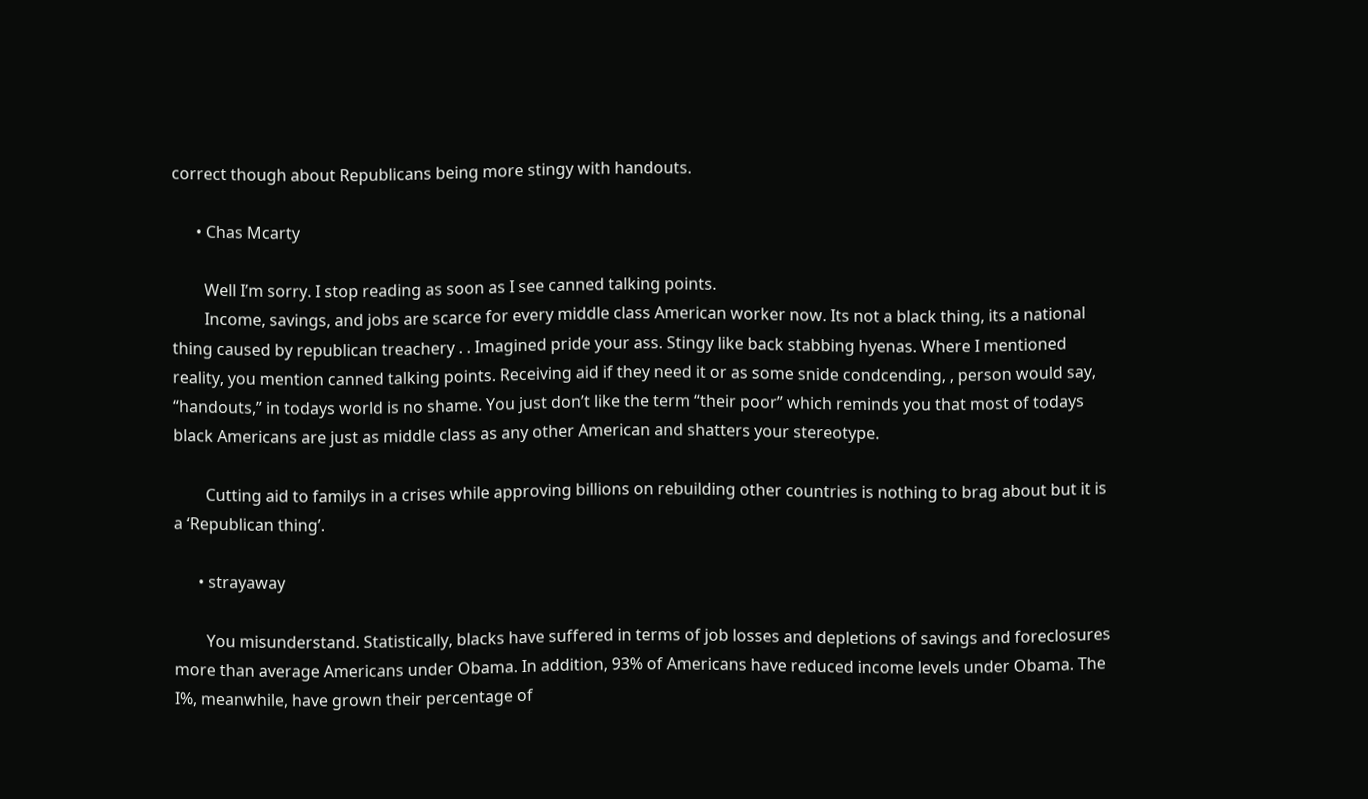correct though about Republicans being more stingy with handouts.

      • Chas Mcarty

        Well I’m sorry. I stop reading as soon as I see canned talking points.
        Income, savings, and jobs are scarce for every middle class American worker now. Its not a black thing, its a national thing caused by republican treachery . . Imagined pride your ass. Stingy like back stabbing hyenas. Where I mentioned reality, you mention canned talking points. Receiving aid if they need it or as some snide condcending, , person would say, “handouts,” in todays world is no shame. You just don’t like the term “their poor” which reminds you that most of todays black Americans are just as middle class as any other American and shatters your stereotype.

        Cutting aid to familys in a crises while approving billions on rebuilding other countries is nothing to brag about but it is a ‘Republican thing’.

      • strayaway

        You misunderstand. Statistically, blacks have suffered in terms of job losses and depletions of savings and foreclosures more than average Americans under Obama. In addition, 93% of Americans have reduced income levels under Obama. The I%, meanwhile, have grown their percentage of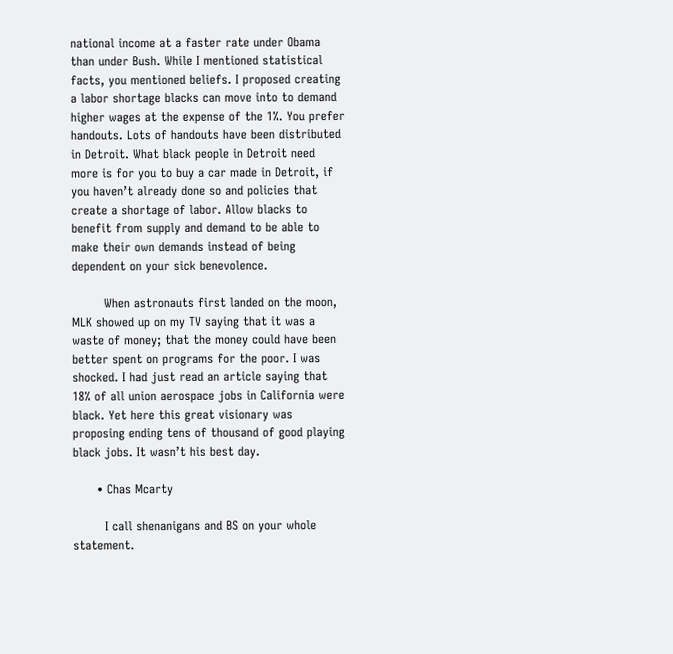national income at a faster rate under Obama than under Bush. While I mentioned statistical facts, you mentioned beliefs. I proposed creating a labor shortage blacks can move into to demand higher wages at the expense of the 1%. You prefer handouts. Lots of handouts have been distributed in Detroit. What black people in Detroit need more is for you to buy a car made in Detroit, if you haven’t already done so and policies that create a shortage of labor. Allow blacks to benefit from supply and demand to be able to make their own demands instead of being dependent on your sick benevolence.

        When astronauts first landed on the moon, MLK showed up on my TV saying that it was a waste of money; that the money could have been better spent on programs for the poor. I was shocked. I had just read an article saying that 18% of all union aerospace jobs in California were black. Yet here this great visionary was proposing ending tens of thousand of good playing black jobs. It wasn’t his best day.

      • Chas Mcarty

        I call shenanigans and BS on your whole statement.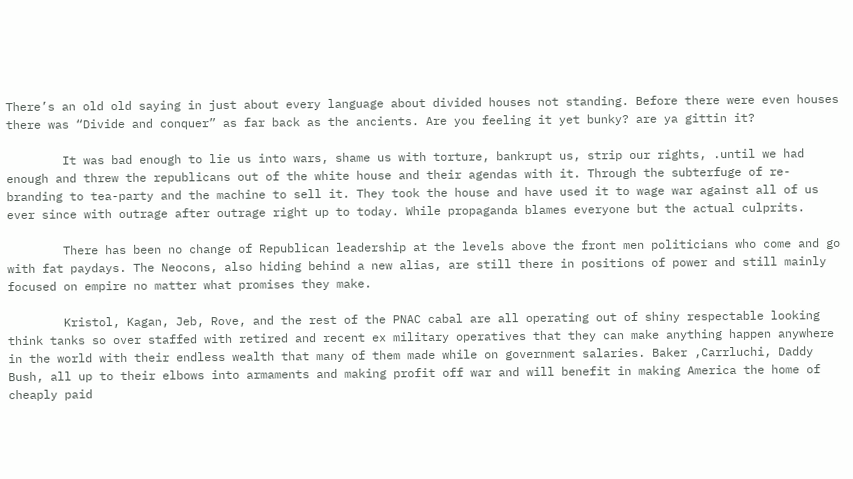There’s an old old saying in just about every language about divided houses not standing. Before there were even houses there was “Divide and conquer” as far back as the ancients. Are you feeling it yet bunky? are ya gittin it?

        It was bad enough to lie us into wars, shame us with torture, bankrupt us, strip our rights, .until we had enough and threw the republicans out of the white house and their agendas with it. Through the subterfuge of re-branding to tea-party and the machine to sell it. They took the house and have used it to wage war against all of us ever since with outrage after outrage right up to today. While propaganda blames everyone but the actual culprits.

        There has been no change of Republican leadership at the levels above the front men politicians who come and go with fat paydays. The Neocons, also hiding behind a new alias, are still there in positions of power and still mainly focused on empire no matter what promises they make.

        Kristol, Kagan, Jeb, Rove, and the rest of the PNAC cabal are all operating out of shiny respectable looking think tanks so over staffed with retired and recent ex military operatives that they can make anything happen anywhere in the world with their endless wealth that many of them made while on government salaries. Baker ,Carrluchi, Daddy Bush, all up to their elbows into armaments and making profit off war and will benefit in making America the home of cheaply paid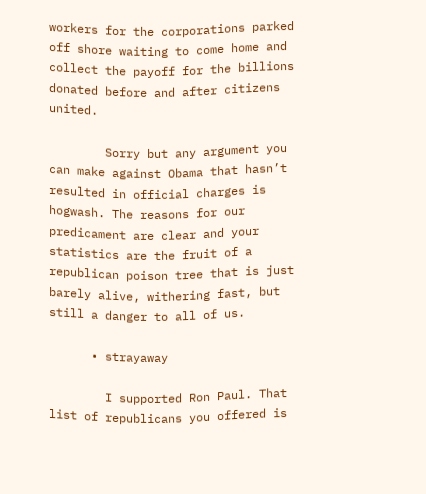workers for the corporations parked off shore waiting to come home and collect the payoff for the billions donated before and after citizens united.

        Sorry but any argument you can make against Obama that hasn’t resulted in official charges is hogwash. The reasons for our predicament are clear and your statistics are the fruit of a republican poison tree that is just barely alive, withering fast, but still a danger to all of us.

      • strayaway

        I supported Ron Paul. That list of republicans you offered is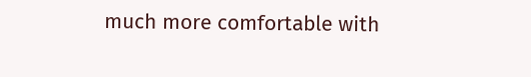much more comfortable with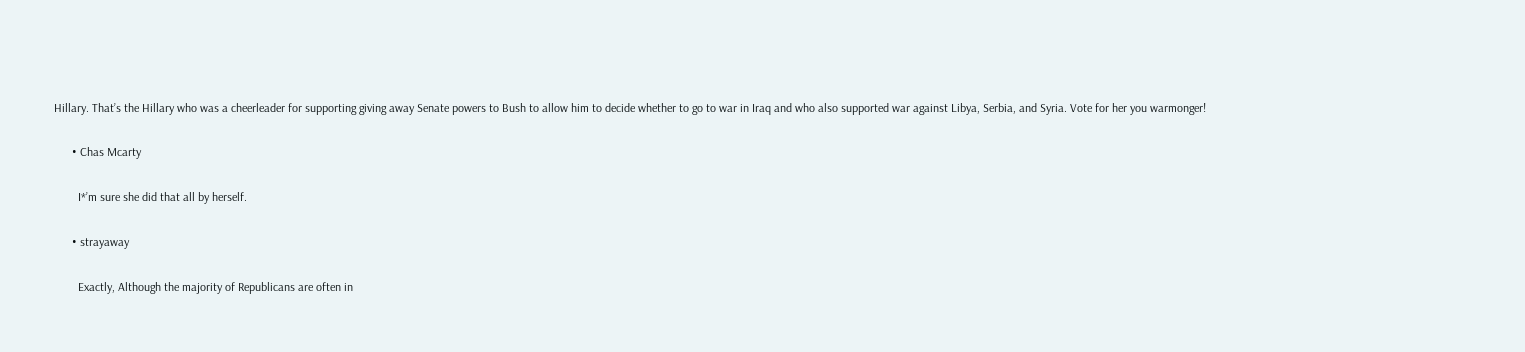Hillary. That’s the Hillary who was a cheerleader for supporting giving away Senate powers to Bush to allow him to decide whether to go to war in Iraq and who also supported war against Libya, Serbia, and Syria. Vote for her you warmonger!

      • Chas Mcarty

        I*’m sure she did that all by herself.

      • strayaway

        Exactly, Although the majority of Republicans are often in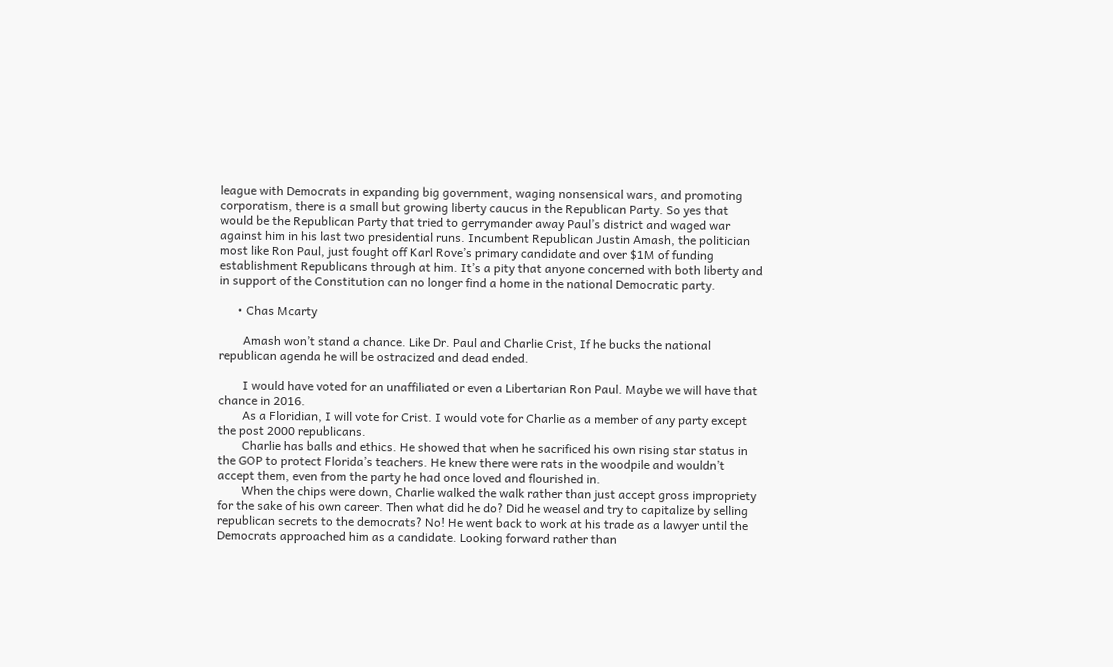league with Democrats in expanding big government, waging nonsensical wars, and promoting corporatism, there is a small but growing liberty caucus in the Republican Party. So yes that would be the Republican Party that tried to gerrymander away Paul’s district and waged war against him in his last two presidential runs. Incumbent Republican Justin Amash, the politician most like Ron Paul, just fought off Karl Rove’s primary candidate and over $1M of funding establishment Republicans through at him. It’s a pity that anyone concerned with both liberty and in support of the Constitution can no longer find a home in the national Democratic party.

      • Chas Mcarty

        Amash won’t stand a chance. Like Dr. Paul and Charlie Crist, If he bucks the national republican agenda he will be ostracized and dead ended.

        I would have voted for an unaffiliated or even a Libertarian Ron Paul. Maybe we will have that chance in 2016.
        As a Floridian, I will vote for Crist. I would vote for Charlie as a member of any party except the post 2000 republicans.
        Charlie has balls and ethics. He showed that when he sacrificed his own rising star status in the GOP to protect Florida’s teachers. He knew there were rats in the woodpile and wouldn’t accept them, even from the party he had once loved and flourished in.
        When the chips were down, Charlie walked the walk rather than just accept gross impropriety for the sake of his own career. Then what did he do? Did he weasel and try to capitalize by selling republican secrets to the democrats? No! He went back to work at his trade as a lawyer until the Democrats approached him as a candidate. Looking forward rather than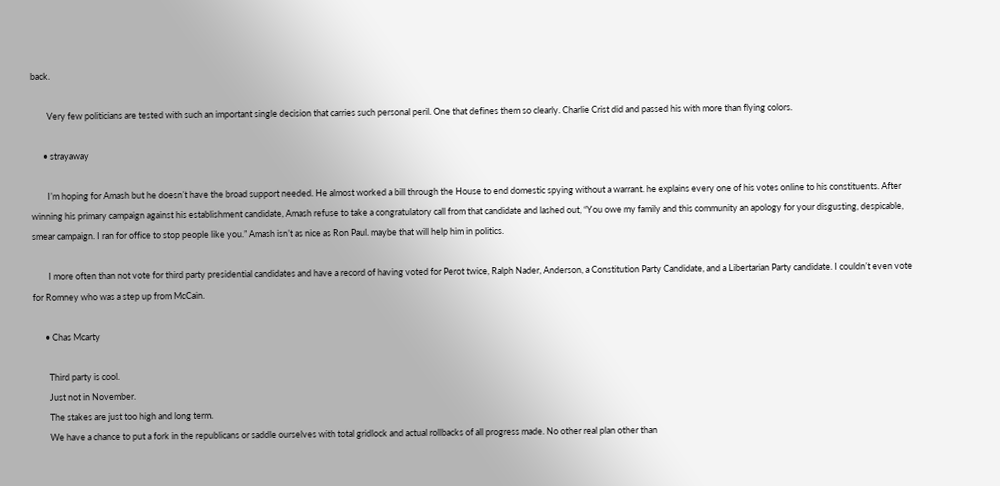back.

        Very few politicians are tested with such an important single decision that carries such personal peril. One that defines them so clearly. Charlie Crist did and passed his with more than flying colors.

      • strayaway

        I’m hoping for Amash but he doesn’t have the broad support needed. He almost worked a bill through the House to end domestic spying without a warrant. he explains every one of his votes online to his constituents. After winning his primary campaign against his establishment candidate, Amash refuse to take a congratulatory call from that candidate and lashed out, “You owe my family and this community an apology for your disgusting, despicable, smear campaign. I ran for office to stop people like you.” Amash isn’t as nice as Ron Paul. maybe that will help him in politics.

        I more often than not vote for third party presidential candidates and have a record of having voted for Perot twice, Ralph Nader, Anderson, a Constitution Party Candidate, and a Libertarian Party candidate. I couldn’t even vote for Romney who was a step up from McCain.

      • Chas Mcarty

        Third party is cool.
        Just not in November.
        The stakes are just too high and long term.
        We have a chance to put a fork in the republicans or saddle ourselves with total gridlock and actual rollbacks of all progress made. No other real plan other than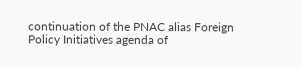continuation of the PNAC alias Foreign Policy Initiatives agenda of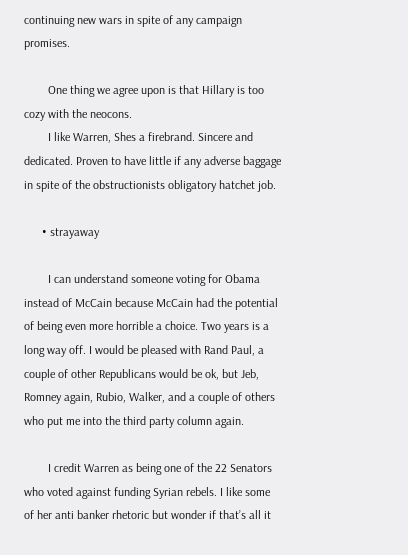continuing new wars in spite of any campaign promises.

        One thing we agree upon is that Hillary is too cozy with the neocons.
        I like Warren, Shes a firebrand. Sincere and dedicated. Proven to have little if any adverse baggage in spite of the obstructionists obligatory hatchet job.

      • strayaway

        I can understand someone voting for Obama instead of McCain because McCain had the potential of being even more horrible a choice. Two years is a long way off. I would be pleased with Rand Paul, a couple of other Republicans would be ok, but Jeb, Romney again, Rubio, Walker, and a couple of others who put me into the third party column again.

        I credit Warren as being one of the 22 Senators who voted against funding Syrian rebels. I like some of her anti banker rhetoric but wonder if that’s all it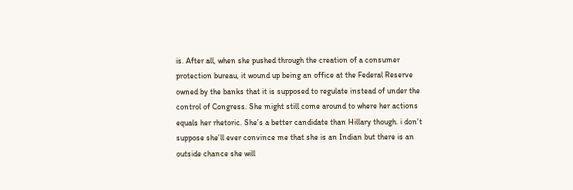is. After all, when she pushed through the creation of a consumer protection bureau, it wound up being an office at the Federal Reserve owned by the banks that it is supposed to regulate instead of under the control of Congress. She might still come around to where her actions equals her rhetoric. She’s a better candidate than Hillary though. i don’t suppose she’ll ever convince me that she is an Indian but there is an outside chance she will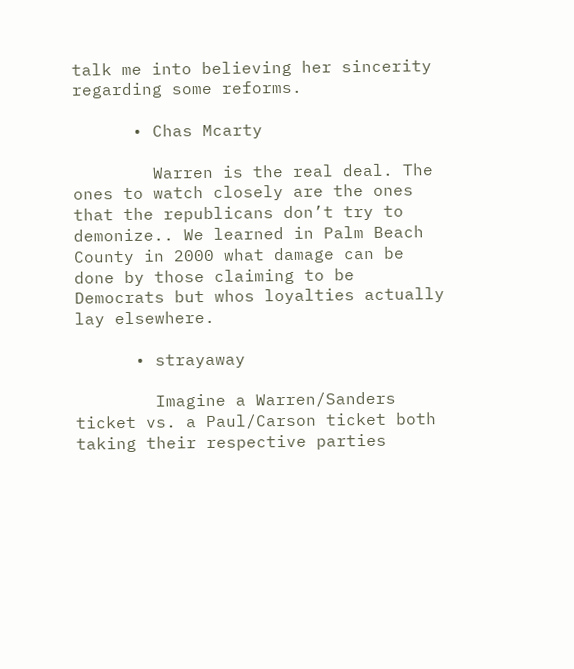talk me into believing her sincerity regarding some reforms.

      • Chas Mcarty

        Warren is the real deal. The ones to watch closely are the ones that the republicans don’t try to demonize.. We learned in Palm Beach County in 2000 what damage can be done by those claiming to be Democrats but whos loyalties actually lay elsewhere.

      • strayaway

        Imagine a Warren/Sanders ticket vs. a Paul/Carson ticket both taking their respective parties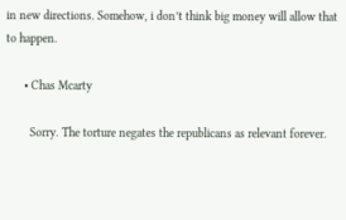in new directions. Somehow, i don’t think big money will allow that to happen.

      • Chas Mcarty

        Sorry. The torture negates the republicans as relevant forever.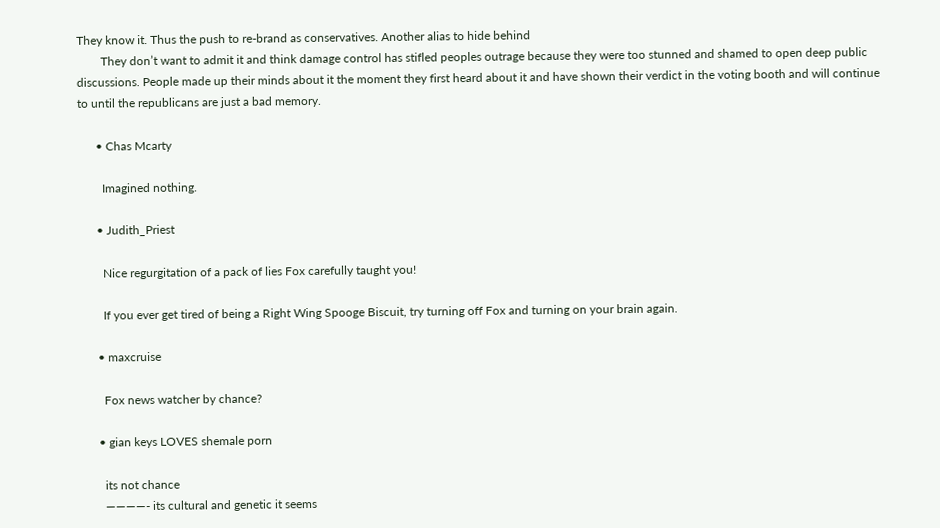They know it. Thus the push to re-brand as conservatives. Another alias to hide behind
        They don’t want to admit it and think damage control has stifled peoples outrage because they were too stunned and shamed to open deep public discussions. People made up their minds about it the moment they first heard about it and have shown their verdict in the voting booth and will continue to until the republicans are just a bad memory.

      • Chas Mcarty

        Imagined nothing.

      • Judith_Priest

        Nice regurgitation of a pack of lies Fox carefully taught you!

        If you ever get tired of being a Right Wing Spooge Biscuit, try turning off Fox and turning on your brain again.

      • maxcruise

        Fox news watcher by chance?

      • gian keys LOVES shemale porn

        its not chance
        ————- its cultural and genetic it seems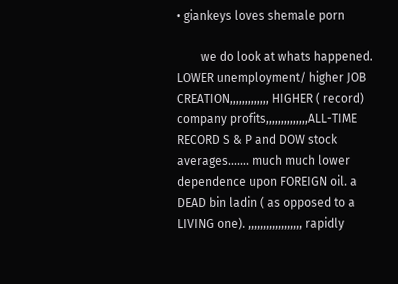• giankeys loves shemale porn

        we do look at whats happened. LOWER unemployment/ higher JOB CREATION,,,,,,,,,,,,, HIGHER ( record) company profits,,,,,,,,,,,,,,ALL-TIME RECORD S & P and DOW stock averages……. much much lower dependence upon FOREIGN oil. a DEAD bin ladin ( as opposed to a LIVING one). ,,,,,,,,,,,,,,,,,, rapidly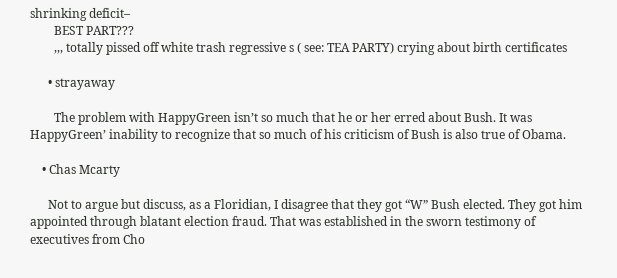shrinking deficit–
        BEST PART???
        ,,, totally pissed off white trash regressive s ( see: TEA PARTY) crying about birth certificates

      • strayaway

        The problem with HappyGreen isn’t so much that he or her erred about Bush. It was HappyGreen’ inability to recognize that so much of his criticism of Bush is also true of Obama.

    • Chas Mcarty

      Not to argue but discuss, as a Floridian, I disagree that they got “W” Bush elected. They got him appointed through blatant election fraud. That was established in the sworn testimony of executives from Cho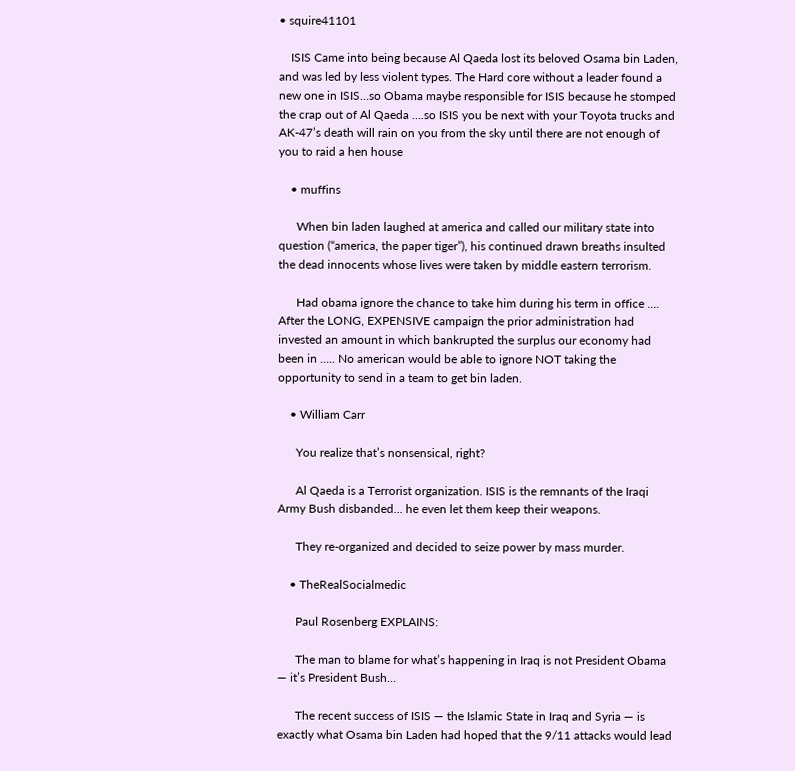• squire41101

    ISIS Came into being because Al Qaeda lost its beloved Osama bin Laden, and was led by less violent types. The Hard core without a leader found a new one in ISIS…so Obama maybe responsible for ISIS because he stomped the crap out of Al Qaeda ….so ISIS you be next with your Toyota trucks and AK-47’s death will rain on you from the sky until there are not enough of you to raid a hen house

    • muffins

      When bin laden laughed at america and called our military state into question (“america, the paper tiger”), his continued drawn breaths insulted the dead innocents whose lives were taken by middle eastern terrorism.

      Had obama ignore the chance to take him during his term in office …. After the LONG, EXPENSIVE campaign the prior administration had invested an amount in which bankrupted the surplus our economy had been in ….. No american would be able to ignore NOT taking the opportunity to send in a team to get bin laden.

    • William Carr

      You realize that’s nonsensical, right?

      Al Qaeda is a Terrorist organization. ISIS is the remnants of the Iraqi Army Bush disbanded… he even let them keep their weapons.

      They re-organized and decided to seize power by mass murder.

    • TheRealSocialmedic

      Paul Rosenberg EXPLAINS:

      The man to blame for what’s happening in Iraq is not President Obama — it’s President Bush…

      The recent success of ISIS — the Islamic State in Iraq and Syria — is exactly what Osama bin Laden had hoped that the 9/11 attacks would lead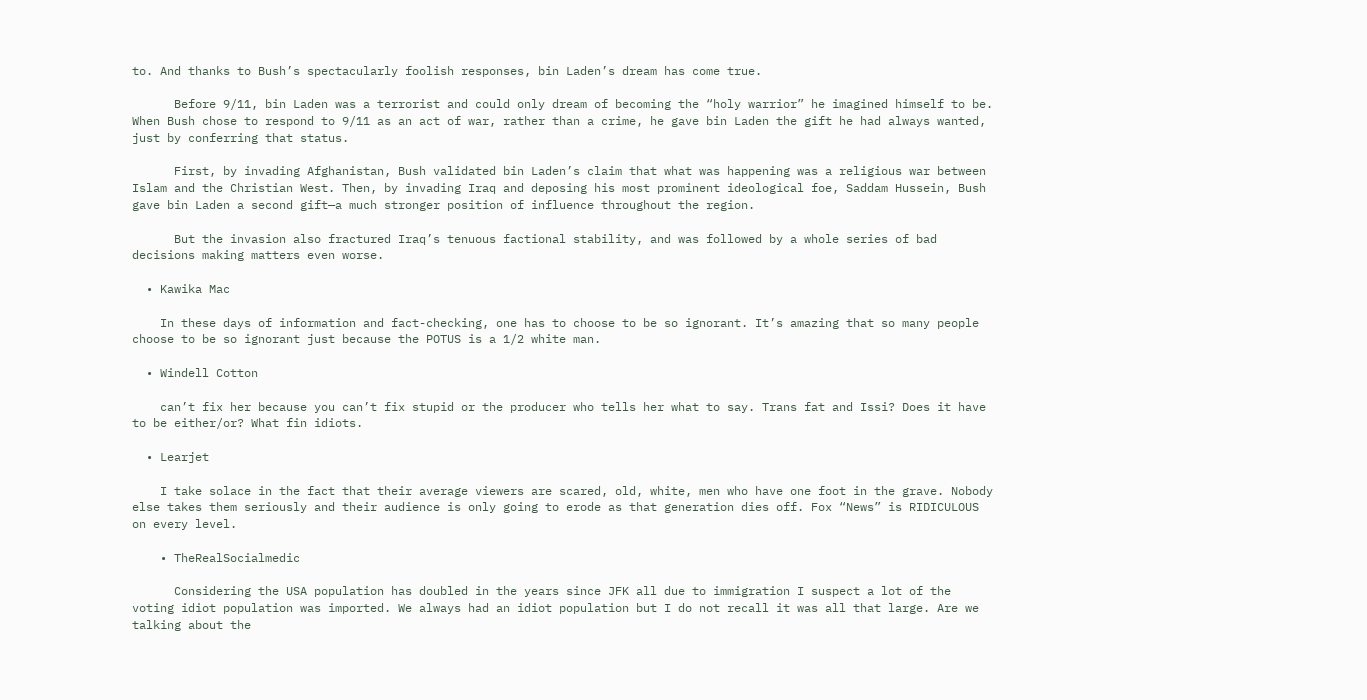to. And thanks to Bush’s spectacularly foolish responses, bin Laden’s dream has come true.

      Before 9/11, bin Laden was a terrorist and could only dream of becoming the “holy warrior” he imagined himself to be. When Bush chose to respond to 9/11 as an act of war, rather than a crime, he gave bin Laden the gift he had always wanted, just by conferring that status.

      First, by invading Afghanistan, Bush validated bin Laden’s claim that what was happening was a religious war between Islam and the Christian West. Then, by invading Iraq and deposing his most prominent ideological foe, Saddam Hussein, Bush gave bin Laden a second gift—a much stronger position of influence throughout the region.

      But the invasion also fractured Iraq’s tenuous factional stability, and was followed by a whole series of bad decisions making matters even worse.

  • Kawika Mac

    In these days of information and fact-checking, one has to choose to be so ignorant. It’s amazing that so many people choose to be so ignorant just because the POTUS is a 1/2 white man.

  • Windell Cotton

    can’t fix her because you can’t fix stupid or the producer who tells her what to say. Trans fat and Issi? Does it have to be either/or? What fin idiots.

  • Learjet

    I take solace in the fact that their average viewers are scared, old, white, men who have one foot in the grave. Nobody else takes them seriously and their audience is only going to erode as that generation dies off. Fox “News” is RIDICULOUS on every level.

    • TheRealSocialmedic

      Considering the USA population has doubled in the years since JFK all due to immigration I suspect a lot of the voting idiot population was imported. We always had an idiot population but I do not recall it was all that large. Are we talking about the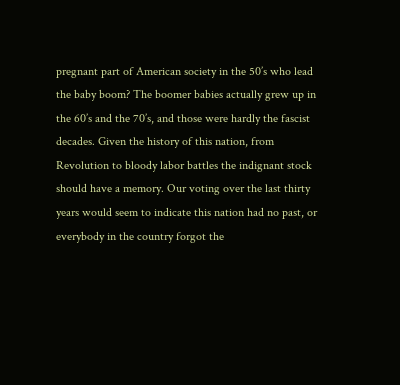pregnant part of American society in the 50’s who lead the baby boom? The boomer babies actually grew up in the 60’s and the 70’s, and those were hardly the fascist decades. Given the history of this nation, from Revolution to bloody labor battles the indignant stock should have a memory. Our voting over the last thirty years would seem to indicate this nation had no past, or everybody in the country forgot the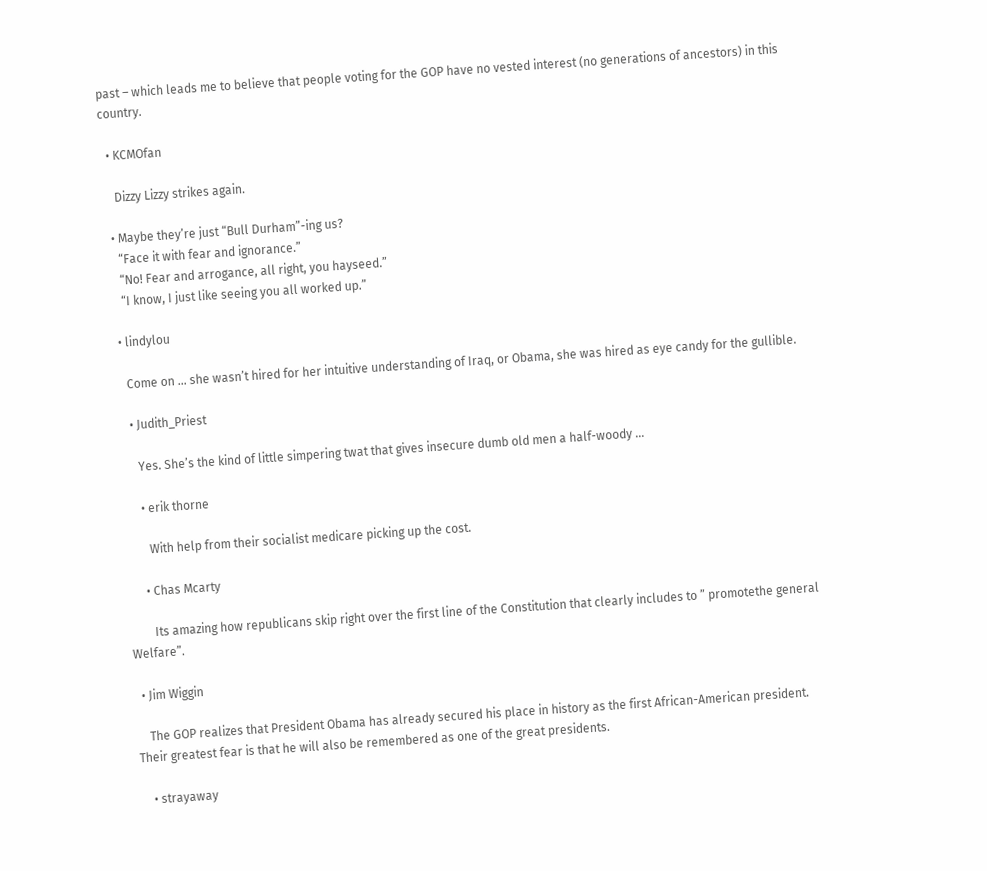past – which leads me to believe that people voting for the GOP have no vested interest (no generations of ancestors) in this country.

  • KCMOfan

    Dizzy Lizzy strikes again.

  • Maybe they’re just “Bull Durham”-ing us?
    “Face it with fear and ignorance.”
    “No! Fear and arrogance, all right, you hayseed.”
    “I know, I just like seeing you all worked up.”

  • lindylou

    Come on … she wasn’t hired for her intuitive understanding of Iraq, or Obama, she was hired as eye candy for the gullible.

    • Judith_Priest

      Yes. She’s the kind of little simpering twat that gives insecure dumb old men a half-woody …

      • erik thorne

        With help from their socialist medicare picking up the cost.

      • Chas Mcarty

        Its amazing how republicans skip right over the first line of the Constitution that clearly includes to ” promotethe general Welfare”.

  • Jim Wiggin

    The GOP realizes that President Obama has already secured his place in history as the first African-American president. Their greatest fear is that he will also be remembered as one of the great presidents.

    • strayaway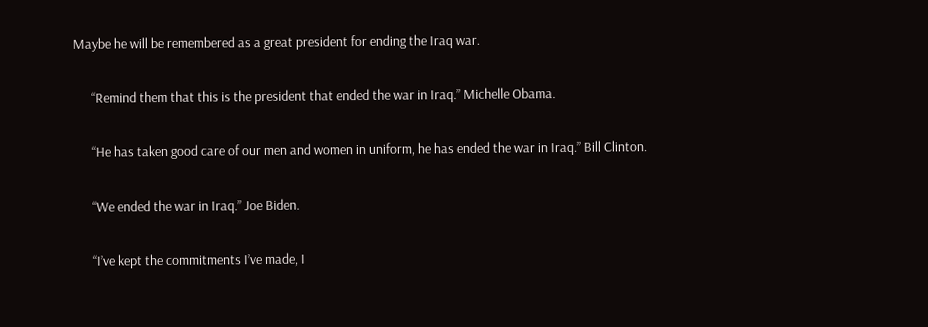Maybe he will be remembered as a great president for ending the Iraq war.

      “Remind them that this is the president that ended the war in Iraq.” Michelle Obama.

      “He has taken good care of our men and women in uniform, he has ended the war in Iraq.” Bill Clinton.

      “We ended the war in Iraq.” Joe Biden.

      “I’ve kept the commitments I’ve made, I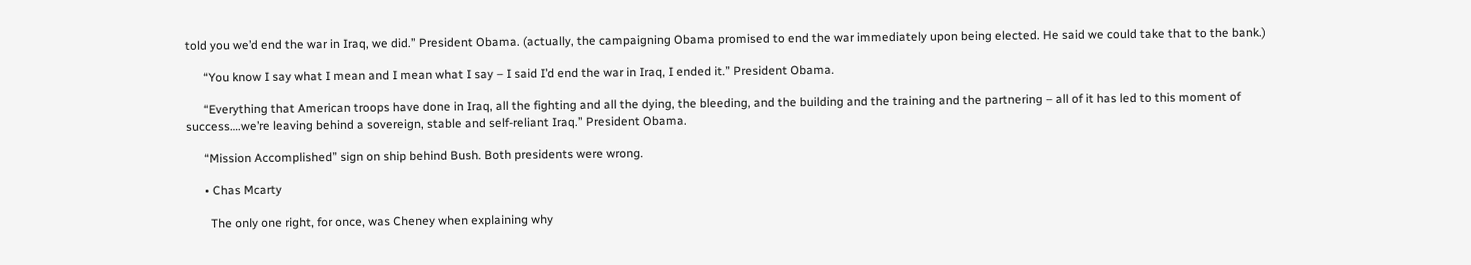told you we’d end the war in Iraq, we did.” President Obama. (actually, the campaigning Obama promised to end the war immediately upon being elected. He said we could take that to the bank.)

      “You know I say what I mean and I mean what I say – I said I’d end the war in Iraq, I ended it.” President Obama.

      “Everything that American troops have done in Iraq, all the fighting and all the dying, the bleeding, and the building and the training and the partnering – all of it has led to this moment of success….we’re leaving behind a sovereign, stable and self-reliant Iraq.” President Obama.

      “Mission Accomplished” sign on ship behind Bush. Both presidents were wrong.

      • Chas Mcarty

        The only one right, for once, was Cheney when explaining why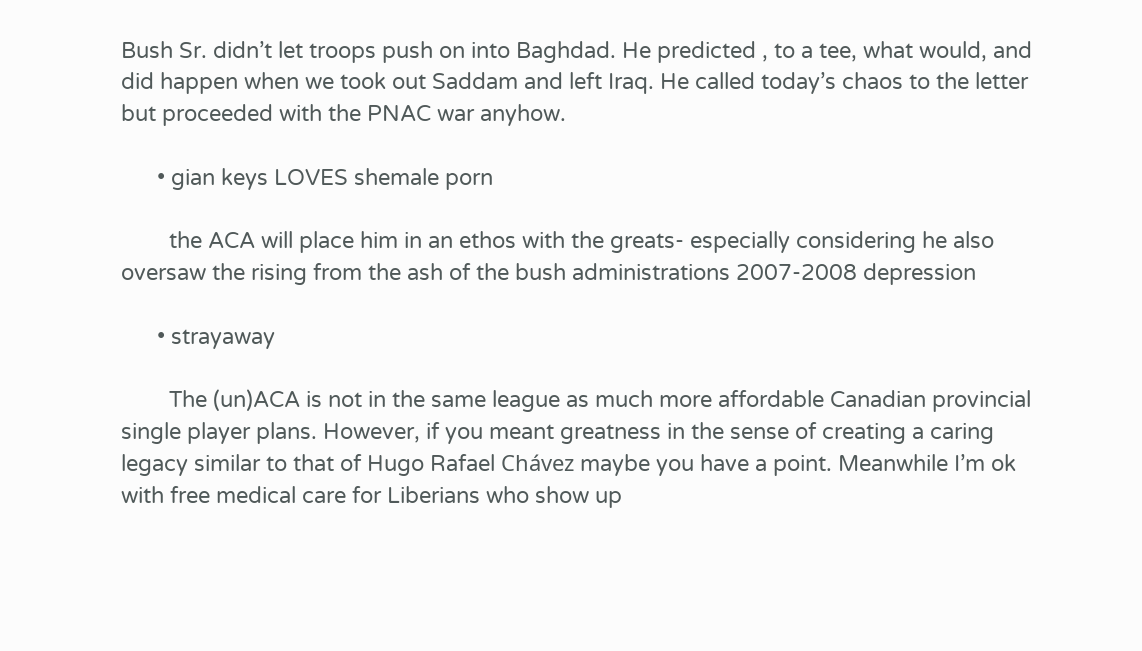Bush Sr. didn’t let troops push on into Baghdad. He predicted , to a tee, what would, and did happen when we took out Saddam and left Iraq. He called today’s chaos to the letter but proceeded with the PNAC war anyhow.

      • gian keys LOVES shemale porn

        the ACA will place him in an ethos with the greats- especially considering he also oversaw the rising from the ash of the bush administrations 2007-2008 depression

      • strayaway

        The (un)ACA is not in the same league as much more affordable Canadian provincial single player plans. However, if you meant greatness in the sense of creating a caring legacy similar to that of Hugo Rafael Chávez maybe you have a point. Meanwhile I’m ok with free medical care for Liberians who show up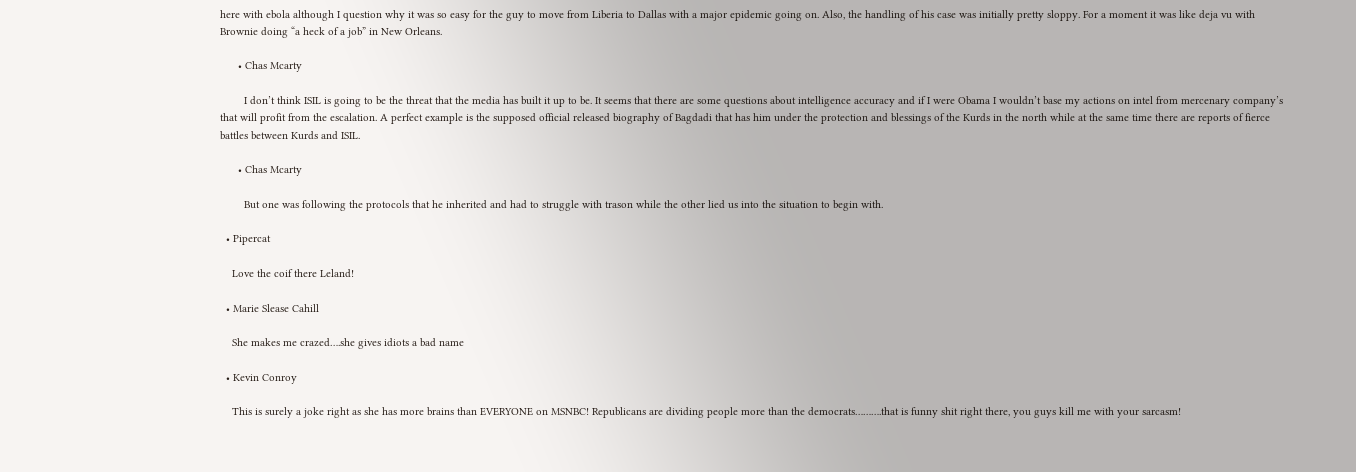here with ebola although I question why it was so easy for the guy to move from Liberia to Dallas with a major epidemic going on. Also, the handling of his case was initially pretty sloppy. For a moment it was like deja vu with Brownie doing “a heck of a job” in New Orleans.

      • Chas Mcarty

        I don’t think ISIL is going to be the threat that the media has built it up to be. It seems that there are some questions about intelligence accuracy and if I were Obama I wouldn’t base my actions on intel from mercenary company’s that will profit from the escalation. A perfect example is the supposed official released biography of Bagdadi that has him under the protection and blessings of the Kurds in the north while at the same time there are reports of fierce battles between Kurds and ISIL.

      • Chas Mcarty

        But one was following the protocols that he inherited and had to struggle with trason while the other lied us into the situation to begin with.

  • Pipercat

    Love the coif there Leland!

  • Marie Slease Cahill

    She makes me crazed….she gives idiots a bad name

  • Kevin Conroy

    This is surely a joke right as she has more brains than EVERYONE on MSNBC! Republicans are dividing people more than the democrats……….that is funny shit right there, you guys kill me with your sarcasm!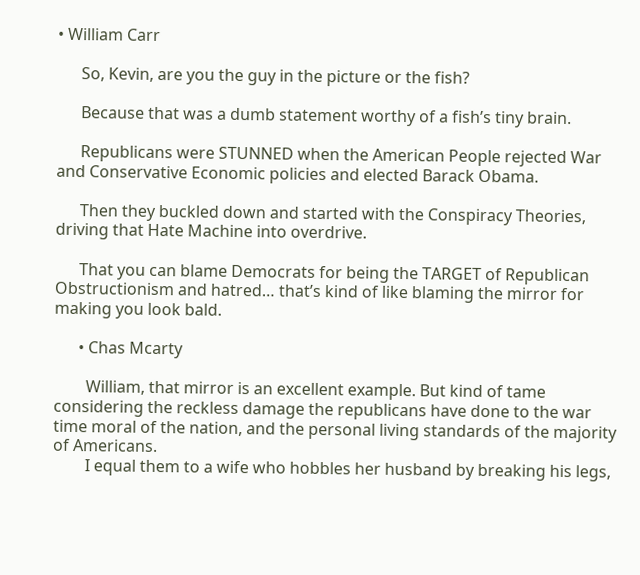• William Carr

      So, Kevin, are you the guy in the picture or the fish?

      Because that was a dumb statement worthy of a fish’s tiny brain.

      Republicans were STUNNED when the American People rejected War and Conservative Economic policies and elected Barack Obama.

      Then they buckled down and started with the Conspiracy Theories, driving that Hate Machine into overdrive.

      That you can blame Democrats for being the TARGET of Republican Obstructionism and hatred… that’s kind of like blaming the mirror for making you look bald.

      • Chas Mcarty

        William, that mirror is an excellent example. But kind of tame considering the reckless damage the republicans have done to the war time moral of the nation, and the personal living standards of the majority of Americans.
        I equal them to a wife who hobbles her husband by breaking his legs,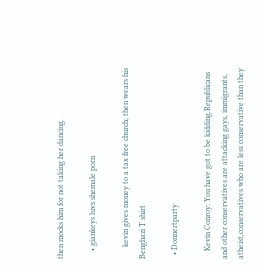then mocks him for not taking her dancing.

    • giankeys luvs shemale porn

      kevin gives money to a tax free church; then wears his Benghazi T shirt

  • Donnertparty

    Kevin Conroy: You have got to be kidding.Republicans and other conservatives are attacking gays, immigrants, atheist,conservatives who are less conservative than they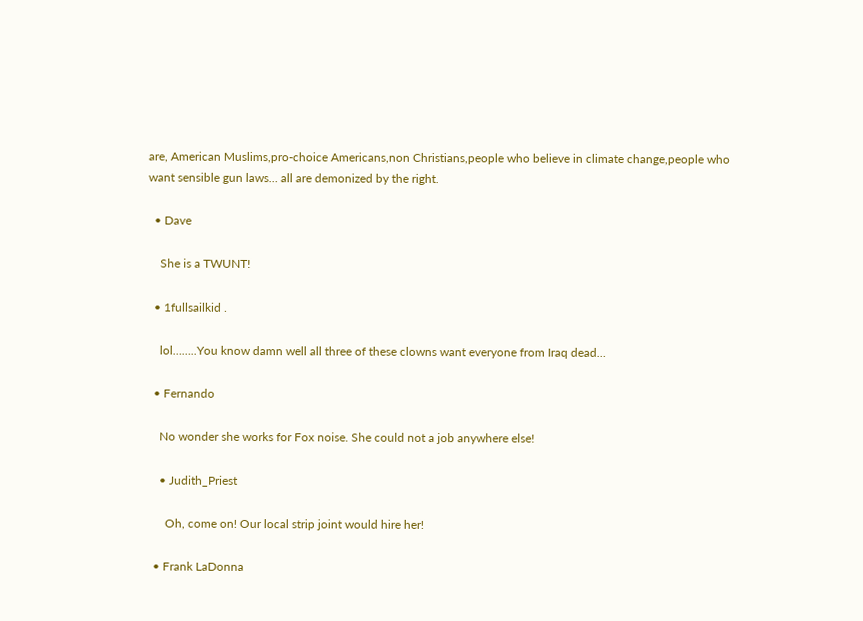are, American Muslims,pro-choice Americans,non Christians,people who believe in climate change,people who want sensible gun laws… all are demonized by the right.

  • Dave

    She is a TWUNT!

  • 1fullsailkid .

    lol……..You know damn well all three of these clowns want everyone from Iraq dead…

  • Fernando

    No wonder she works for Fox noise. She could not a job anywhere else!

    • Judith_Priest

      Oh, come on! Our local strip joint would hire her!

  • Frank LaDonna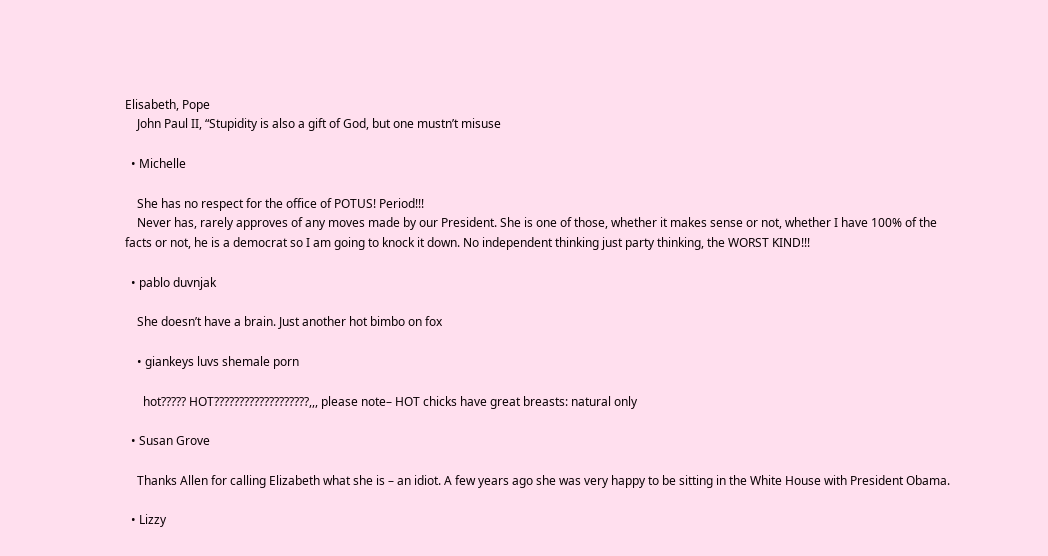Elisabeth, Pope
    John Paul II, “Stupidity is also a gift of God, but one mustn’t misuse

  • Michelle

    She has no respect for the office of POTUS! Period!!!
    Never has, rarely approves of any moves made by our President. She is one of those, whether it makes sense or not, whether I have 100% of the facts or not, he is a democrat so I am going to knock it down. No independent thinking just party thinking, the WORST KIND!!!

  • pablo duvnjak

    She doesn’t have a brain. Just another hot bimbo on fox

    • giankeys luvs shemale porn

      hot????? HOT???????????????????,,, please note– HOT chicks have great breasts: natural only

  • Susan Grove

    Thanks Allen for calling Elizabeth what she is – an idiot. A few years ago she was very happy to be sitting in the White House with President Obama.

  • Lizzy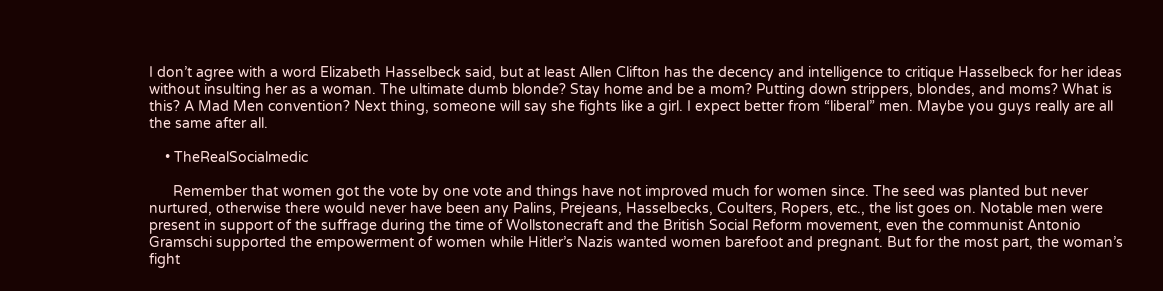I don’t agree with a word Elizabeth Hasselbeck said, but at least Allen Clifton has the decency and intelligence to critique Hasselbeck for her ideas without insulting her as a woman. The ultimate dumb blonde? Stay home and be a mom? Putting down strippers, blondes, and moms? What is this? A Mad Men convention? Next thing, someone will say she fights like a girl. I expect better from “liberal” men. Maybe you guys really are all the same after all.

    • TheRealSocialmedic

      Remember that women got the vote by one vote and things have not improved much for women since. The seed was planted but never nurtured, otherwise there would never have been any Palins, Prejeans, Hasselbecks, Coulters, Ropers, etc., the list goes on. Notable men were present in support of the suffrage during the time of Wollstonecraft and the British Social Reform movement, even the communist Antonio Gramschi supported the empowerment of women while Hitler’s Nazis wanted women barefoot and pregnant. But for the most part, the woman’s fight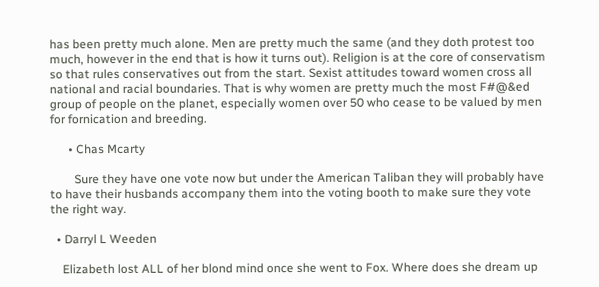has been pretty much alone. Men are pretty much the same (and they doth protest too much, however in the end that is how it turns out). Religion is at the core of conservatism so that rules conservatives out from the start. Sexist attitudes toward women cross all national and racial boundaries. That is why women are pretty much the most F#@&ed group of people on the planet, especially women over 50 who cease to be valued by men for fornication and breeding.

      • Chas Mcarty

        Sure they have one vote now but under the American Taliban they will probably have to have their husbands accompany them into the voting booth to make sure they vote the right way.

  • Darryl L Weeden

    Elizabeth lost ALL of her blond mind once she went to Fox. Where does she dream up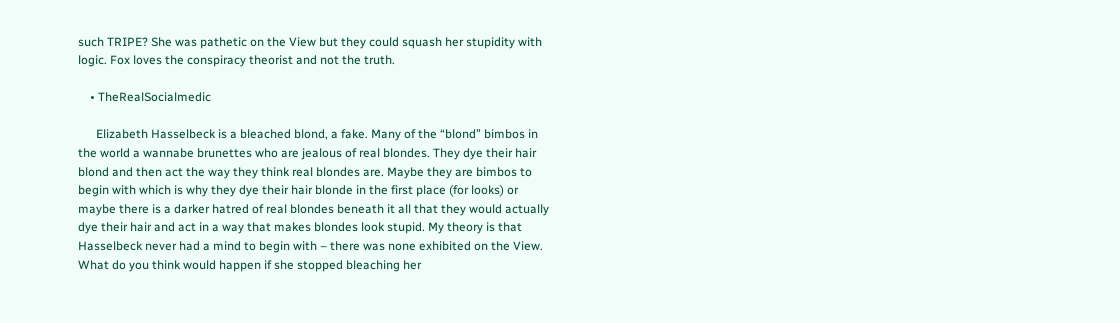such TRIPE? She was pathetic on the View but they could squash her stupidity with logic. Fox loves the conspiracy theorist and not the truth.

    • TheRealSocialmedic

      Elizabeth Hasselbeck is a bleached blond, a fake. Many of the “blond” bimbos in the world a wannabe brunettes who are jealous of real blondes. They dye their hair blond and then act the way they think real blondes are. Maybe they are bimbos to begin with which is why they dye their hair blonde in the first place (for looks) or maybe there is a darker hatred of real blondes beneath it all that they would actually dye their hair and act in a way that makes blondes look stupid. My theory is that Hasselbeck never had a mind to begin with – there was none exhibited on the View. What do you think would happen if she stopped bleaching her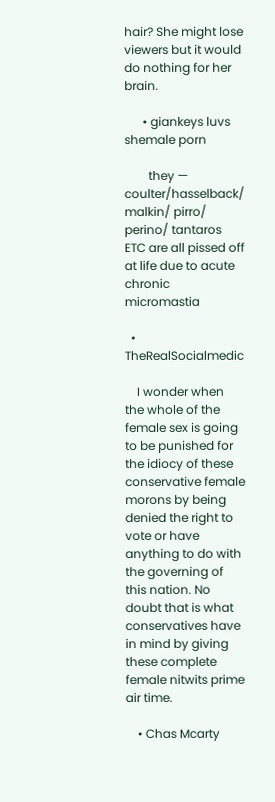hair? She might lose viewers but it would do nothing for her brain.

      • giankeys luvs shemale porn

        they — coulter/hasselback/ malkin/ pirro/ perino/ tantaros ETC are all pissed off at life due to acute chronic micromastia

  • TheRealSocialmedic

    I wonder when the whole of the female sex is going to be punished for the idiocy of these conservative female morons by being denied the right to vote or have anything to do with the governing of this nation. No doubt that is what conservatives have in mind by giving these complete female nitwits prime air time.

    • Chas Mcarty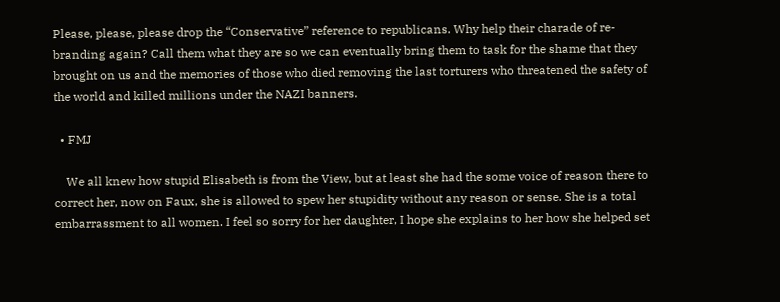Please, please, please drop the “Conservative” reference to republicans. Why help their charade of re-branding again? Call them what they are so we can eventually bring them to task for the shame that they brought on us and the memories of those who died removing the last torturers who threatened the safety of the world and killed millions under the NAZI banners.

  • FMJ

    We all knew how stupid Elisabeth is from the View, but at least she had the some voice of reason there to correct her, now on Faux, she is allowed to spew her stupidity without any reason or sense. She is a total embarrassment to all women. I feel so sorry for her daughter, I hope she explains to her how she helped set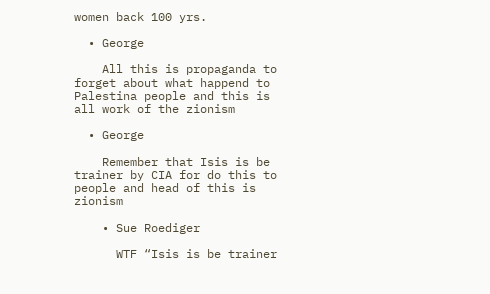women back 100 yrs.

  • George

    All this is propaganda to forget about what happend to Palestina people and this is all work of the zionism

  • George

    Remember that Isis is be trainer by CIA for do this to people and head of this is zionism

    • Sue Roediger

      WTF “Isis is be trainer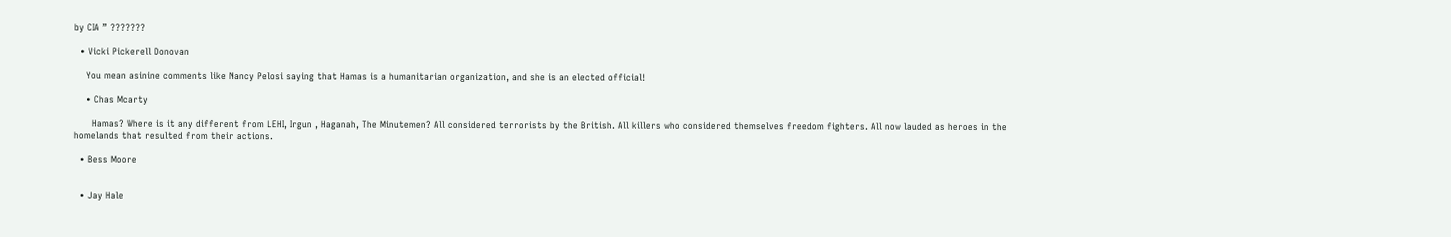by CIA ” ???????

  • Vicki Pickerell Donovan

    You mean asinine comments like Nancy Pelosi saying that Hamas is a humanitarian organization, and she is an elected official!

    • Chas Mcarty

      Hamas? Where is it any different from LEHI, Irgun , Haganah, The Minutemen? All considered terrorists by the British. All killers who considered themselves freedom fighters. All now lauded as heroes in the homelands that resulted from their actions.

  • Bess Moore


  • Jay Hale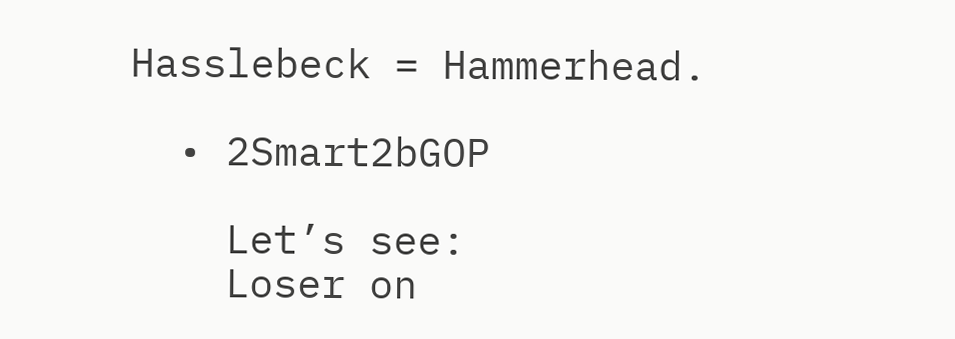Hasslebeck = Hammerhead.

  • 2Smart2bGOP

    Let’s see:
    Loser on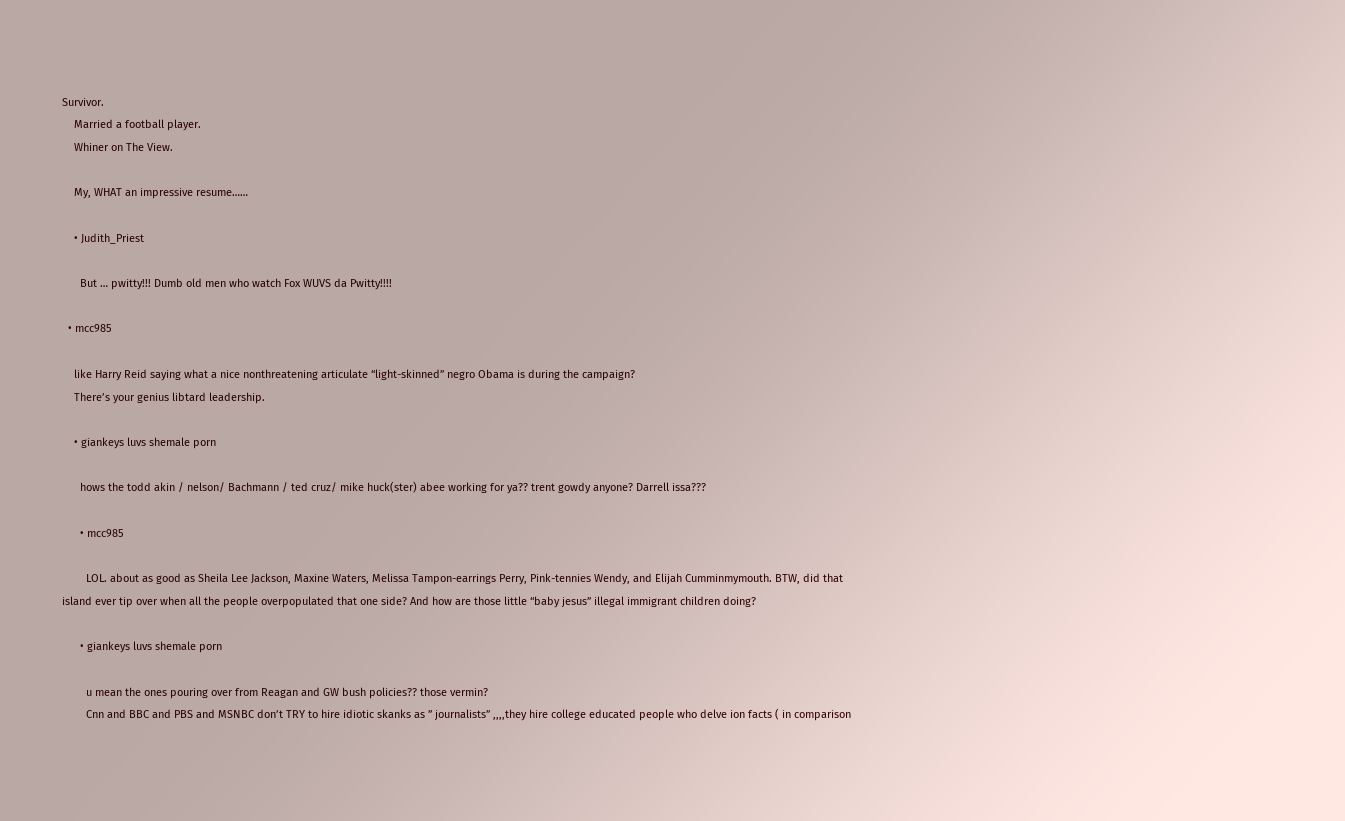Survivor.
    Married a football player.
    Whiner on The View.

    My, WHAT an impressive resume……

    • Judith_Priest

      But … pwitty!!! Dumb old men who watch Fox WUVS da Pwitty!!!!

  • mcc985

    like Harry Reid saying what a nice nonthreatening articulate “light-skinned” negro Obama is during the campaign?
    There’s your genius libtard leadership.

    • giankeys luvs shemale porn

      hows the todd akin / nelson/ Bachmann / ted cruz/ mike huck(ster) abee working for ya?? trent gowdy anyone? Darrell issa???

      • mcc985

        LOL. about as good as Sheila Lee Jackson, Maxine Waters, Melissa Tampon-earrings Perry, Pink-tennies Wendy, and Elijah Cumminmymouth. BTW, did that island ever tip over when all the people overpopulated that one side? And how are those little “baby jesus” illegal immigrant children doing?

      • giankeys luvs shemale porn

        u mean the ones pouring over from Reagan and GW bush policies?? those vermin?
        Cnn and BBC and PBS and MSNBC don’t TRY to hire idiotic skanks as ” journalists” ,,,,they hire college educated people who delve ion facts ( in comparison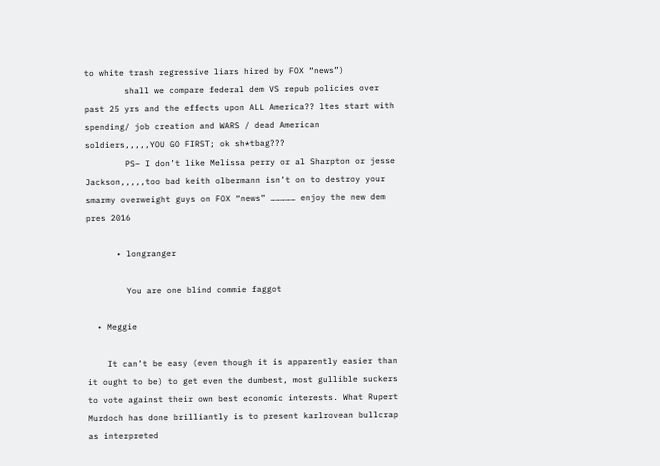to white trash regressive liars hired by FOX “news”)
        shall we compare federal dem VS repub policies over past 25 yrs and the effects upon ALL America?? ltes start with spending/ job creation and WARS / dead American soldiers,,,,,YOU GO FIRST; ok sh*tbag???
        PS– I don’t like Melissa perry or al Sharpton or jesse Jackson,,,,,too bad keith olbermann isn’t on to destroy your smarmy overweight guys on FOX “news” …………… enjoy the new dem pres 2016

      • longranger

        You are one blind commie faggot

  • Meggie

    It can’t be easy (even though it is apparently easier than it ought to be) to get even the dumbest, most gullible suckers to vote against their own best economic interests. What Rupert Murdoch has done brilliantly is to present karlrovean bullcrap as interpreted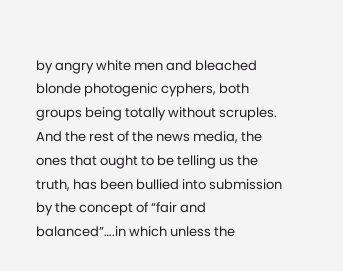by angry white men and bleached blonde photogenic cyphers, both groups being totally without scruples. And the rest of the news media, the ones that ought to be telling us the truth, has been bullied into submission by the concept of “fair and balanced”….in which unless the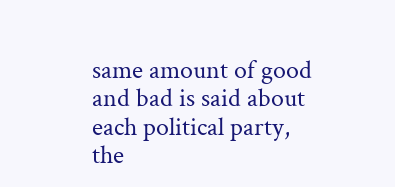same amount of good and bad is said about each political party, the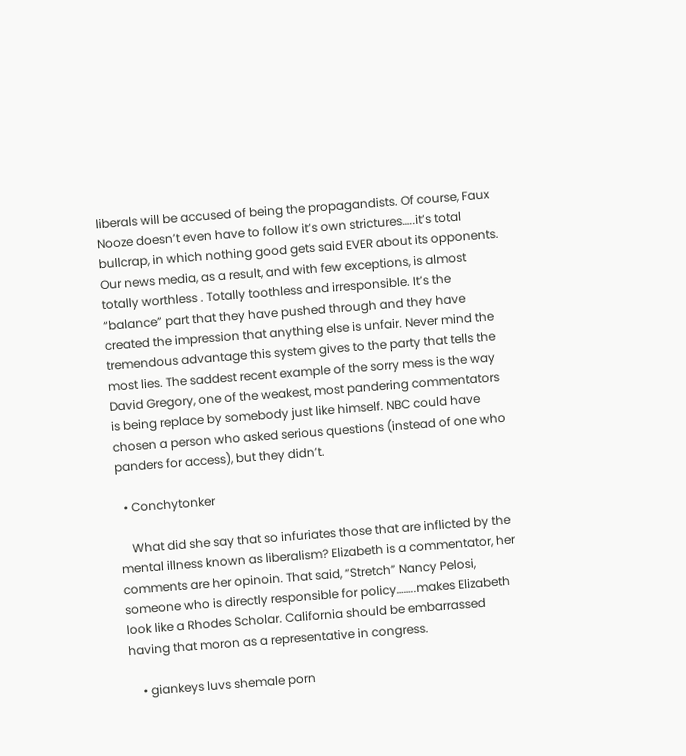liberals will be accused of being the propagandists. Of course, Faux Nooze doesn’t even have to follow it’s own strictures…..it’s total bullcrap, in which nothing good gets said EVER about its opponents. Our news media, as a result, and with few exceptions, is almost totally worthless . Totally toothless and irresponsible. It’s the “balance” part that they have pushed through and they have created the impression that anything else is unfair. Never mind the tremendous advantage this system gives to the party that tells the most lies. The saddest recent example of the sorry mess is the way David Gregory, one of the weakest, most pandering commentators is being replace by somebody just like himself. NBC could have chosen a person who asked serious questions (instead of one who panders for access), but they didn’t.

  • Conchytonker

    What did she say that so infuriates those that are inflicted by the mental illness known as liberalism? Elizabeth is a commentator, her comments are her opinoin. That said, “Stretch” Nancy Pelosi, someone who is directly responsible for policy……..makes Elizabeth look like a Rhodes Scholar. California should be embarrassed having that moron as a representative in congress.

    • giankeys luvs shemale porn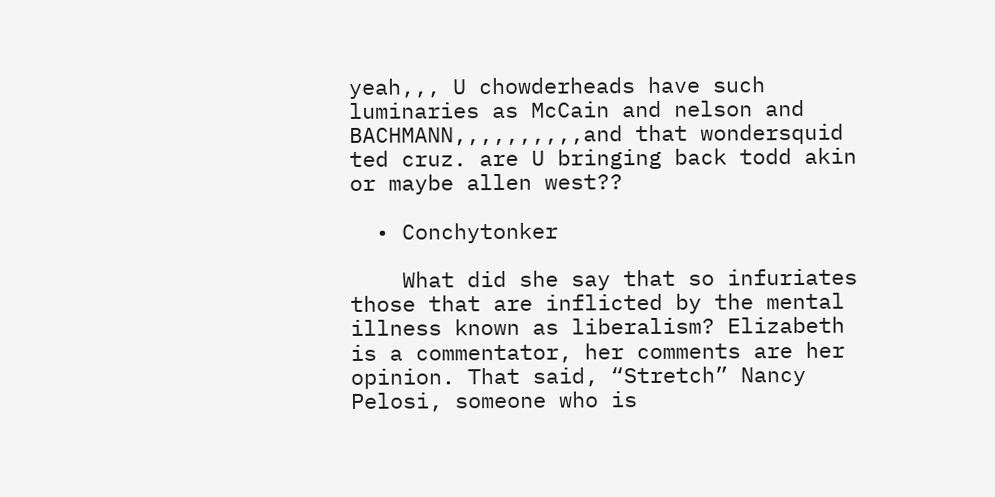yeah,,, U chowderheads have such luminaries as McCain and nelson and BACHMANN,,,,,,,,,,and that wondersquid ted cruz. are U bringing back todd akin or maybe allen west??

  • Conchytonker

    What did she say that so infuriates those that are inflicted by the mental illness known as liberalism? Elizabeth is a commentator, her comments are her opinion. That said, “Stretch” Nancy Pelosi, someone who is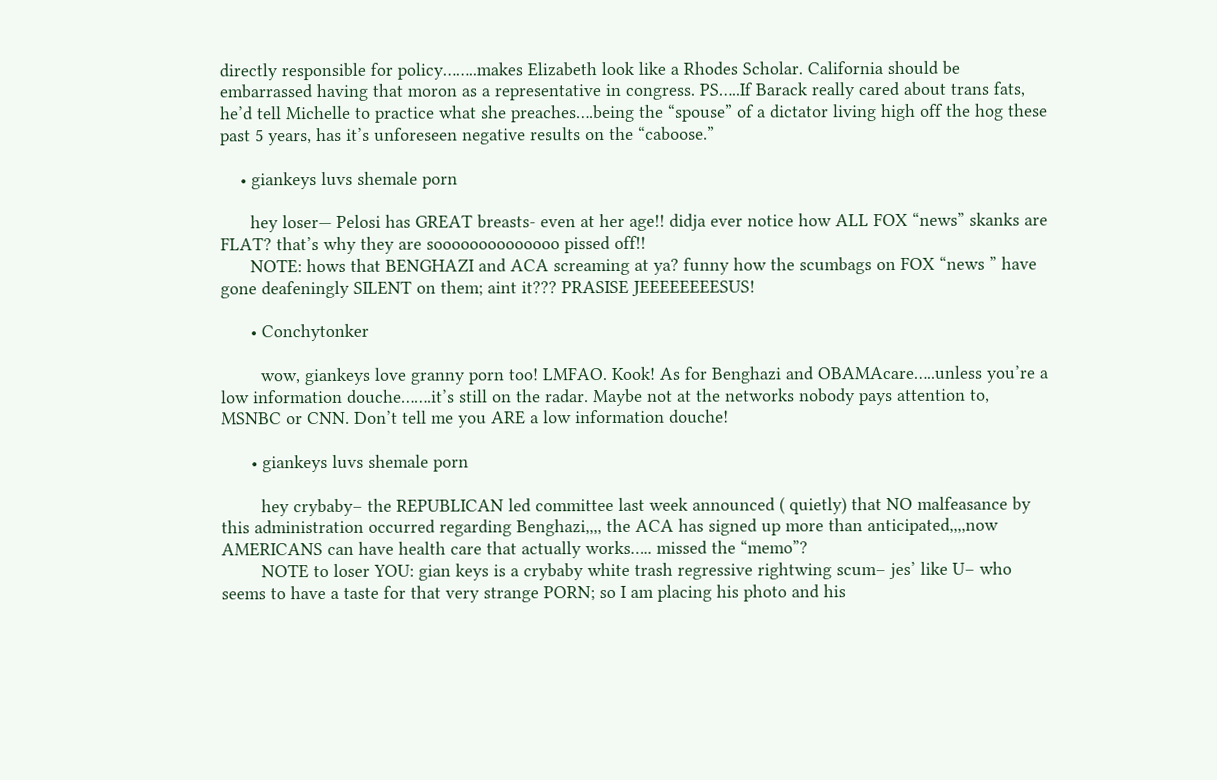directly responsible for policy……..makes Elizabeth look like a Rhodes Scholar. California should be embarrassed having that moron as a representative in congress. PS…..If Barack really cared about trans fats, he’d tell Michelle to practice what she preaches….being the “spouse” of a dictator living high off the hog these past 5 years, has it’s unforeseen negative results on the “caboose.”

    • giankeys luvs shemale porn

      hey loser— Pelosi has GREAT breasts- even at her age!! didja ever notice how ALL FOX “news” skanks are FLAT? that’s why they are soooooooooooooo pissed off!!
      NOTE: hows that BENGHAZI and ACA screaming at ya? funny how the scumbags on FOX “news ” have gone deafeningly SILENT on them; aint it??? PRASISE JEEEEEEEESUS!

      • Conchytonker

        wow, giankeys love granny porn too! LMFAO. Kook! As for Benghazi and OBAMAcare…..unless you’re a low information douche…….it’s still on the radar. Maybe not at the networks nobody pays attention to, MSNBC or CNN. Don’t tell me you ARE a low information douche!

      • giankeys luvs shemale porn

        hey crybaby– the REPUBLICAN led committee last week announced ( quietly) that NO malfeasance by this administration occurred regarding Benghazi,,,, the ACA has signed up more than anticipated,,,,now AMERICANS can have health care that actually works….. missed the “memo”?
        NOTE to loser YOU: gian keys is a crybaby white trash regressive rightwing scum– jes’ like U– who seems to have a taste for that very strange PORN; so I am placing his photo and his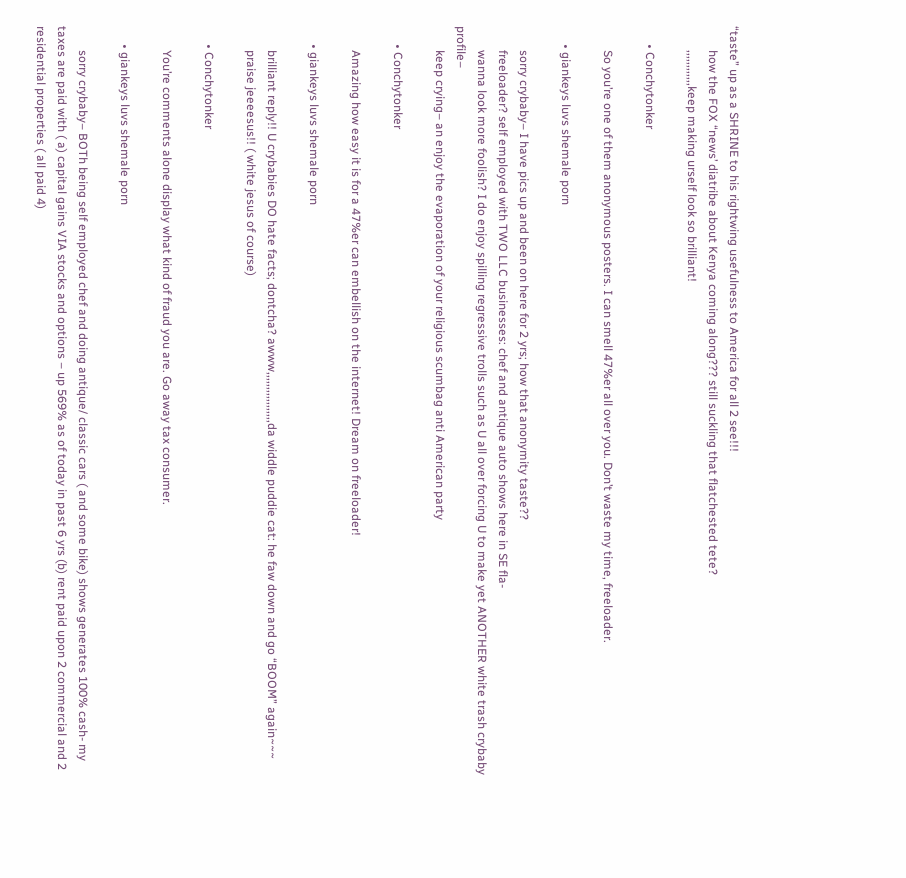“taste” up as a SHRINE to his rightwing usefulness to America for all 2 see!!!
        how the FOX “news’ diatribe about Kenya coming along??? still suckling that flatchested tete?
        ,,,,,,,,,,,,keep making urself look so brilliant!

      • Conchytonker

        So you’re one of them anonymous posters. I can smell 47%er all over you. Don’t waste my time, freeloader.

      • giankeys luvs shemale porn

        sorry crybaby– I have pics up and been on here for 2 yrs; how that anonymity taste??
        freeloader? self employed with TWO LLC businesses: chef and antique auto shows here in SE fla-
        wanna look more foolish? I do enjoy spilling regressive trolls such as U all over forcing U to make yet ANOTHER white trash crybaby profile–
        keep crying– an enjoy the evaporation of your religious scumbag anti American party

      • Conchytonker

        Amazing how easy it is for a 47%er can embellish on the internet! Dream on freeloader!

      • giankeys luvs shemale porn

        brilliant reply!! U crybabies DO hate facts; dontcha? awww,,,,,,,,,,,,,,,,,da widdle puddie cat: he faw down and go “BOOM” again~~~
        praise jeeeesus!! ( white jesus of course)

      • Conchytonker

        You’re comments alone display what kind of fraud you are. Go away tax consumer.

      • giankeys luvs shemale porn

        sorry crybaby– BOTh being self employed chef and doing antique/ classic cars ( and some bike) shows generates 100% cash- my taxes are paid with ( a) capital gains VIA stocks and options – up 569% as of today in past 6 yrs (b) rent paid upon 2 commercial and 2 residential properties ( all paid 4)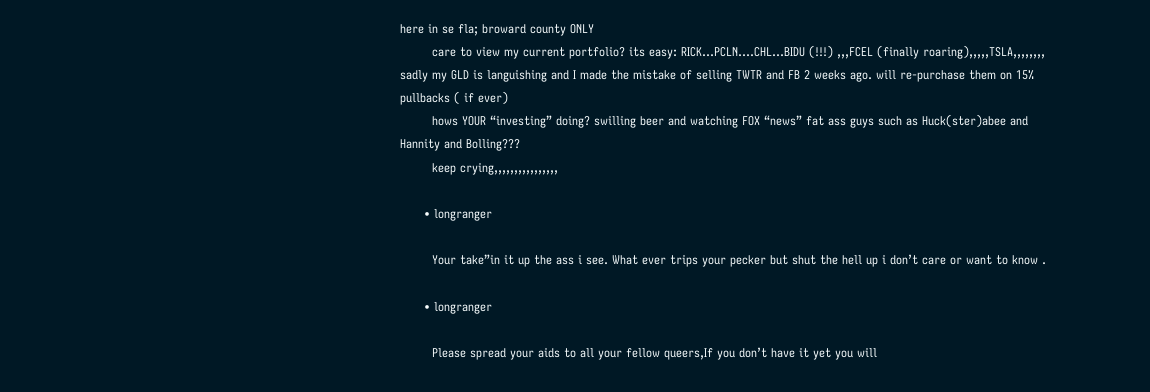here in se fla; broward county ONLY
        care to view my current portfolio? its easy: RICK…PCLN….CHL…BIDU (!!!) ,,,FCEL (finally roaring),,,,,TSLA,,,,,,,, sadly my GLD is languishing and I made the mistake of selling TWTR and FB 2 weeks ago. will re-purchase them on 15% pullbacks ( if ever)
        hows YOUR “investing” doing? swilling beer and watching FOX “news” fat ass guys such as Huck(ster)abee and Hannity and Bolling???
        keep crying,,,,,,,,,,,,,,,,

      • longranger

        Your take”in it up the ass i see. What ever trips your pecker but shut the hell up i don’t care or want to know .

      • longranger

        Please spread your aids to all your fellow queers,If you don’t have it yet you will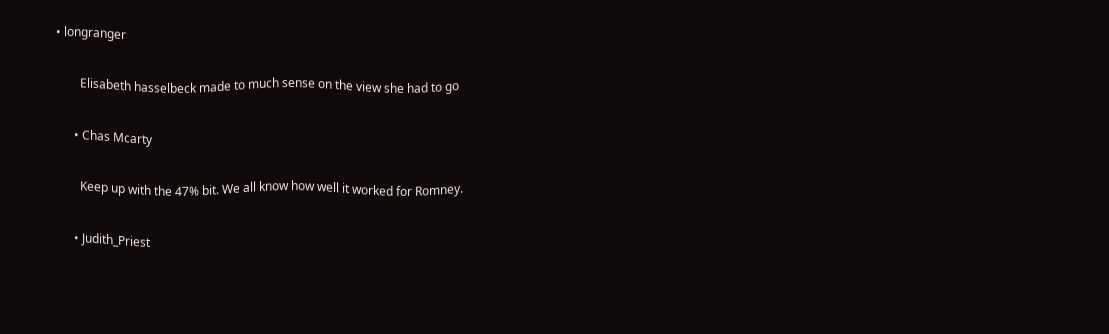• longranger

        Elisabeth hasselbeck made to much sense on the view she had to go

      • Chas Mcarty

        Keep up with the 47% bit. We all know how well it worked for Romney.

      • Judith_Priest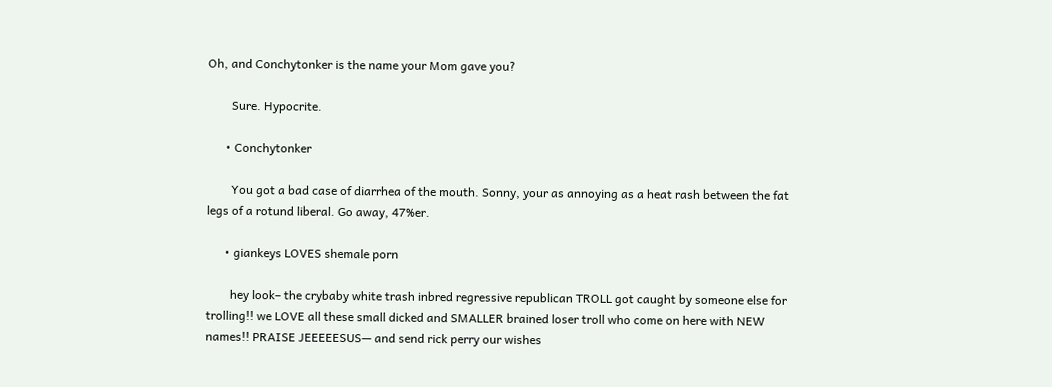Oh, and Conchytonker is the name your Mom gave you?

        Sure. Hypocrite.

      • Conchytonker

        You got a bad case of diarrhea of the mouth. Sonny, your as annoying as a heat rash between the fat legs of a rotund liberal. Go away, 47%er.

      • giankeys LOVES shemale porn

        hey look– the crybaby white trash inbred regressive republican TROLL got caught by someone else for trolling!! we LOVE all these small dicked and SMALLER brained loser troll who come on here with NEW names!! PRAISE JEEEEESUS— and send rick perry our wishes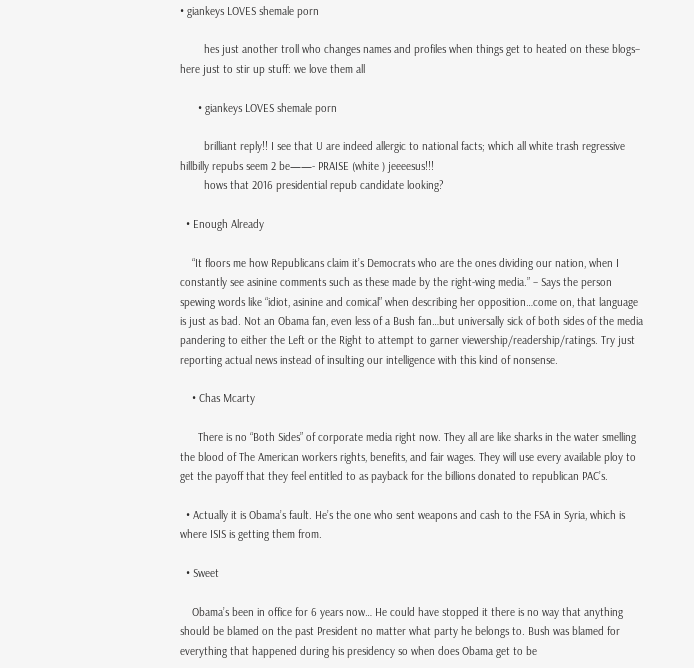• giankeys LOVES shemale porn

        hes just another troll who changes names and profiles when things get to heated on these blogs– here just to stir up stuff: we love them all

      • giankeys LOVES shemale porn

        brilliant reply!! I see that U are indeed allergic to national facts; which all white trash regressive hillbilly repubs seem 2 be——- PRAISE (white ) jeeeesus!!!
        hows that 2016 presidential repub candidate looking?

  • Enough Already

    “It floors me how Republicans claim it’s Democrats who are the ones dividing our nation, when I constantly see asinine comments such as these made by the right-wing media.” – Says the person spewing words like “idiot, asinine and comical” when describing her opposition…come on, that language is just as bad. Not an Obama fan, even less of a Bush fan…but universally sick of both sides of the media pandering to either the Left or the Right to attempt to garner viewership/readership/ratings. Try just reporting actual news instead of insulting our intelligence with this kind of nonsense.

    • Chas Mcarty

      There is no “Both Sides” of corporate media right now. They all are like sharks in the water smelling the blood of The American workers rights, benefits, and fair wages. They will use every available ploy to get the payoff that they feel entitled to as payback for the billions donated to republican PAC’s.

  • Actually it is Obama’s fault. He’s the one who sent weapons and cash to the FSA in Syria, which is where ISIS is getting them from.

  • Sweet

    Obama’s been in office for 6 years now… He could have stopped it there is no way that anything should be blamed on the past President no matter what party he belongs to. Bush was blamed for everything that happened during his presidency so when does Obama get to be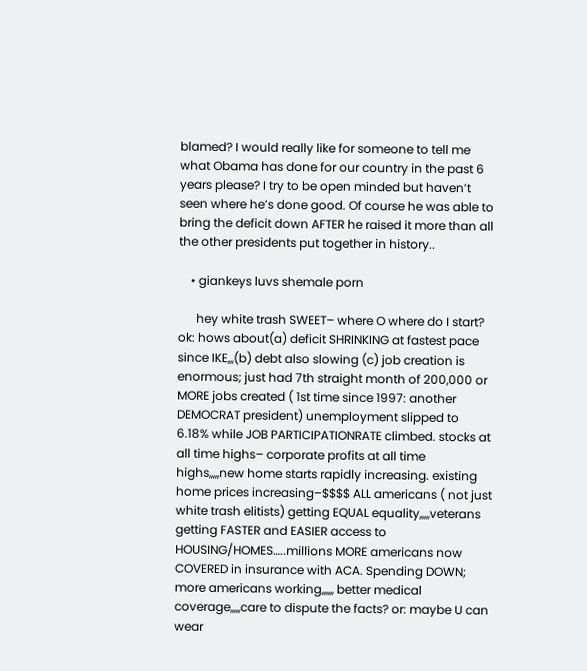blamed? I would really like for someone to tell me what Obama has done for our country in the past 6 years please? I try to be open minded but haven’t seen where he’s done good. Of course he was able to bring the deficit down AFTER he raised it more than all the other presidents put together in history..

    • giankeys luvs shemale porn

      hey white trash SWEET– where O where do I start? ok: hows about(a) deficit SHRINKING at fastest pace since IKE,,,(b) debt also slowing (c) job creation is enormous; just had 7th straight month of 200,000 or MORE jobs created ( 1st time since 1997: another DEMOCRAT president) unemployment slipped to 6.18% while JOB PARTICIPATIONRATE climbed. stocks at all time highs– corporate profits at all time highs,,,,,new home starts rapidly increasing. existing home prices increasing–$$$$ ALL americans ( not just white trash elitists) getting EQUAL equality,,,,,veterans getting FASTER and EASIER access to HOUSING/HOMES…..millions MORE americans now COVERED in insurance with ACA. Spending DOWN; more americans working,,,,,, better medical coverage,,,,,care to dispute the facts? or: maybe U can wear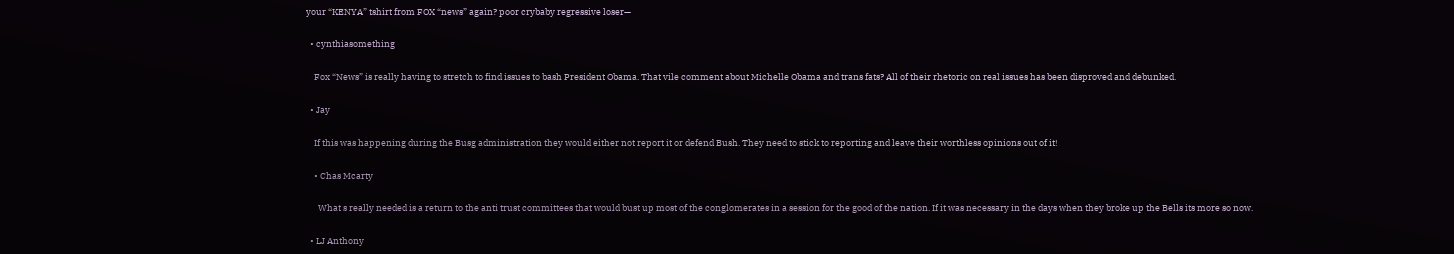your “KENYA” tshirt from FOX “news” again? poor crybaby regressive loser—

  • cynthiasomething

    Fox “News” is really having to stretch to find issues to bash President Obama. That vile comment about Michelle Obama and trans fats? All of their rhetoric on real issues has been disproved and debunked.

  • Jay

    If this was happening during the Busg administration they would either not report it or defend Bush. They need to stick to reporting and leave their worthless opinions out of it!

    • Chas Mcarty

      What s really needed is a return to the anti trust committees that would bust up most of the conglomerates in a session for the good of the nation. If it was necessary in the days when they broke up the Bells its more so now.

  • LJ Anthony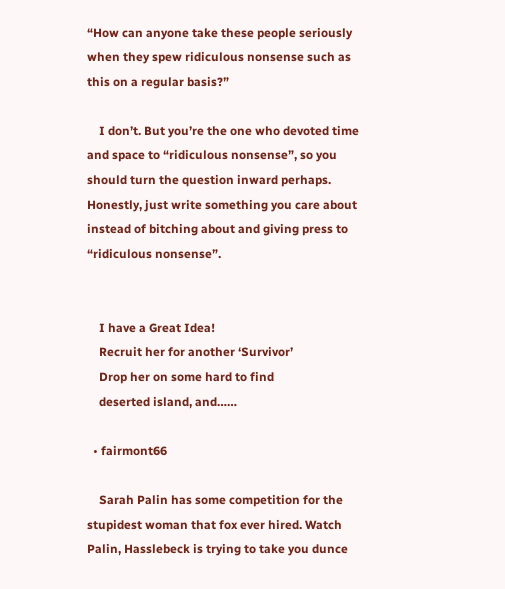“How can anyone take these people seriously when they spew ridiculous nonsense such as this on a regular basis?”

    I don’t. But you’re the one who devoted time and space to “ridiculous nonsense”, so you should turn the question inward perhaps. Honestly, just write something you care about instead of bitching about and giving press to “ridiculous nonsense”.


    I have a Great Idea!
    Recruit her for another ‘Survivor’
    Drop her on some hard to find
    deserted island, and……

  • fairmont66

    Sarah Palin has some competition for the stupidest woman that fox ever hired. Watch Palin, Hasslebeck is trying to take you dunce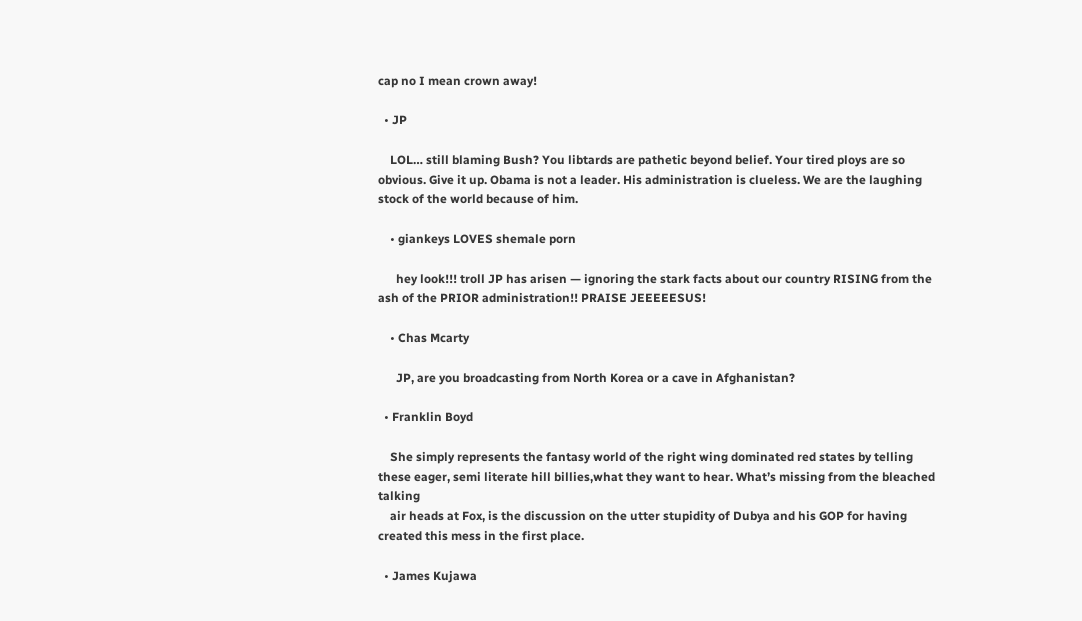cap no I mean crown away!

  • JP

    LOL… still blaming Bush? You libtards are pathetic beyond belief. Your tired ploys are so obvious. Give it up. Obama is not a leader. His administration is clueless. We are the laughing stock of the world because of him.

    • giankeys LOVES shemale porn

      hey look!!! troll JP has arisen — ignoring the stark facts about our country RISING from the ash of the PRIOR administration!! PRAISE JEEEEESUS!

    • Chas Mcarty

      JP, are you broadcasting from North Korea or a cave in Afghanistan?

  • Franklin Boyd

    She simply represents the fantasy world of the right wing dominated red states by telling these eager, semi literate hill billies,what they want to hear. What’s missing from the bleached talking
    air heads at Fox, is the discussion on the utter stupidity of Dubya and his GOP for having created this mess in the first place.

  • James Kujawa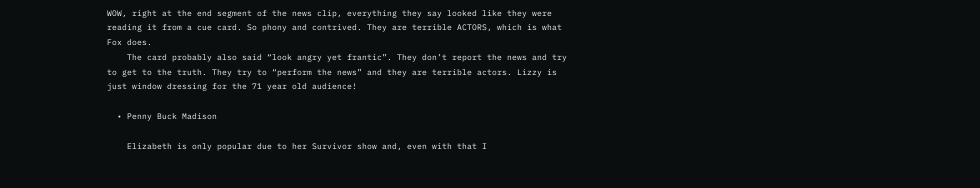WOW, right at the end segment of the news clip, everything they say looked like they were reading it from a cue card. So phony and contrived. They are terrible ACTORS, which is what Fox does.
    The card probably also said “look angry yet frantic”. They don’t report the news and try to get to the truth. They try to “perform the news” and they are terrible actors. Lizzy is just window dressing for the 71 year old audience!

  • Penny Buck Madison

    Elizabeth is only popular due to her Survivor show and, even with that I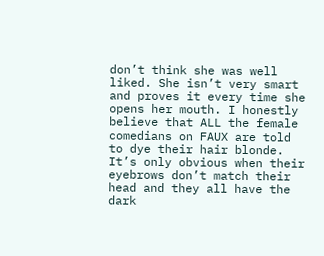don’t think she was well liked. She isn’t very smart and proves it every time she opens her mouth. I honestly believe that ALL the female comedians on FAUX are told to dye their hair blonde. It’s only obvious when their eyebrows don’t match their head and they all have the dark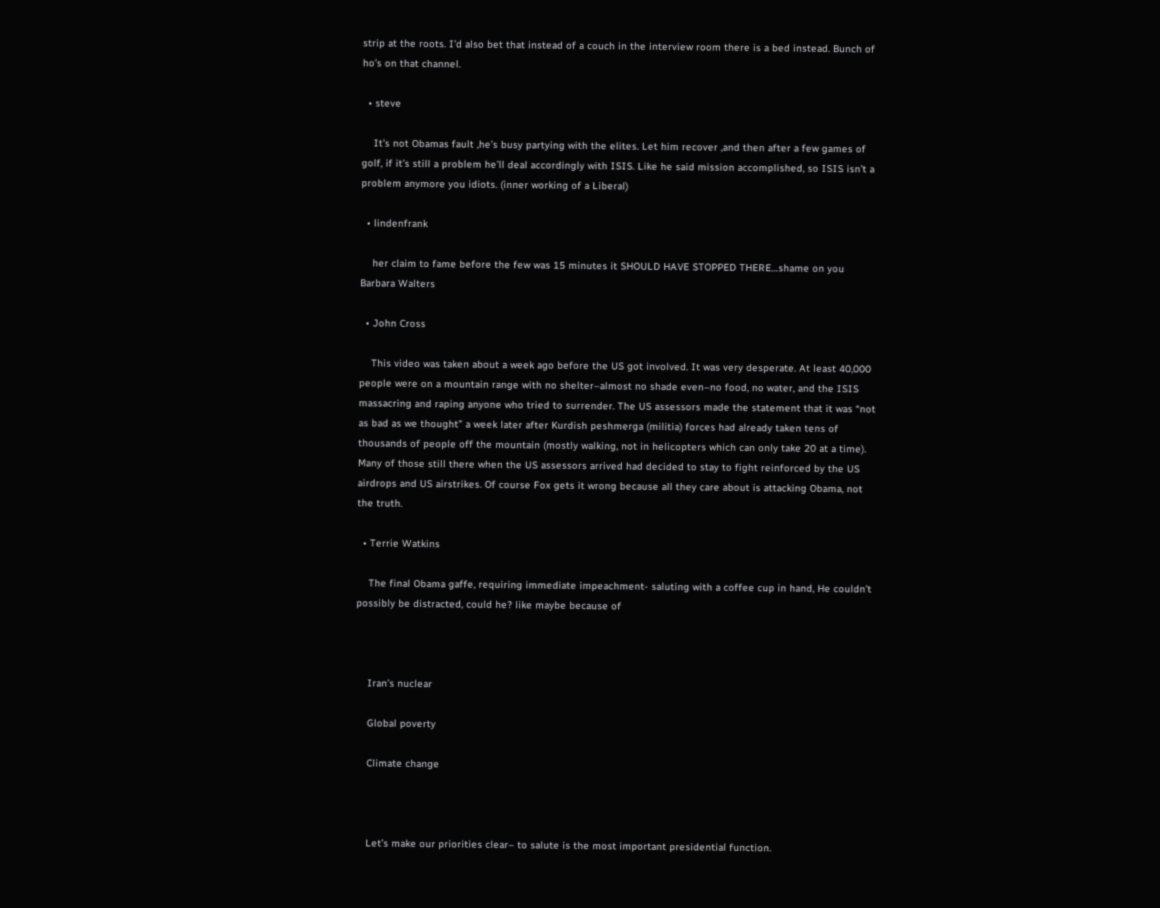strip at the roots. I’d also bet that instead of a couch in the interview room there is a bed instead. Bunch of ho’s on that channel.

  • steve

    It’s not Obamas fault ,he’s busy partying with the elites. Let him recover ,and then after a few games of golf, if it’s still a problem he’ll deal accordingly with ISIS. Like he said mission accomplished, so ISIS isn’t a problem anymore you idiots. (inner working of a Liberal)

  • lindenfrank

    her claim to fame before the few was 15 minutes it SHOULD HAVE STOPPED THERE…shame on you Barbara Walters

  • John Cross

    This video was taken about a week ago before the US got involved. It was very desperate. At least 40,000 people were on a mountain range with no shelter–almost no shade even–no food, no water, and the ISIS massacring and raping anyone who tried to surrender. The US assessors made the statement that it was “not as bad as we thought” a week later after Kurdish peshmerga (militia) forces had already taken tens of thousands of people off the mountain (mostly walking, not in helicopters which can only take 20 at a time). Many of those still there when the US assessors arrived had decided to stay to fight reinforced by the US airdrops and US airstrikes. Of course Fox gets it wrong because all they care about is attacking Obama, not the truth.

  • Terrie Watkins

    The final Obama gaffe, requiring immediate impeachment- saluting with a coffee cup in hand, He couldn’t possibly be distracted, could he? like maybe because of



    Iran’s nuclear

    Global poverty

    Climate change



    Let’s make our priorities clear– to salute is the most important presidential function.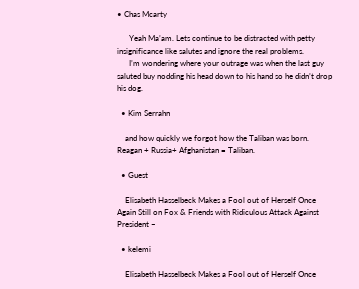• Chas Mcarty

      Yeah Ma’am. Lets continue to be distracted with petty insignificance like salutes and ignore the real problems.
      I’m wondering where your outrage was when the last guy saluted buy nodding his head down to his hand so he didn’t drop his dog.

  • Kim Serrahn

    and how quickly we forgot how the Taliban was born. Reagan + Russia+ Afghanistan = Taliban.

  • Guest

    Elisabeth Hasselbeck Makes a Fool out of Herself Once Again Still on Fox & Friends with Ridiculous Attack Against President –

  • kelemi

    Elisabeth Hasselbeck Makes a Fool out of Herself Once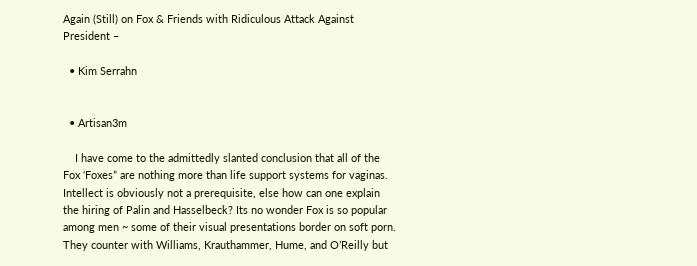Again (Still) on Fox & Friends with Ridiculous Attack Against President –

  • Kim Serrahn


  • Artisan3m

    I have come to the admittedly slanted conclusion that all of the Fox ‘Foxes” are nothing more than life support systems for vaginas. Intellect is obviously not a prerequisite, else how can one explain the hiring of Palin and Hasselbeck? Its no wonder Fox is so popular among men ~ some of their visual presentations border on soft porn. They counter with Williams, Krauthammer, Hume, and O’Reilly but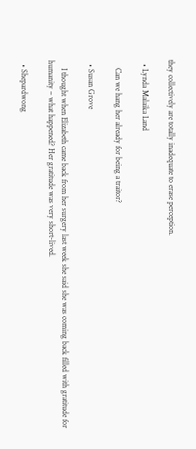they collectively are totally inadequate to erase perception.

  • Lynda Malaika Land

    Can we hang her already for being a traitor?

  • Susan Grove

    I thought when Elizabeth came back from her surgery last week she said she was coming back filled with gratitude for humanity – what happened? Her gratitude was very short-lived.

  • Shepardwong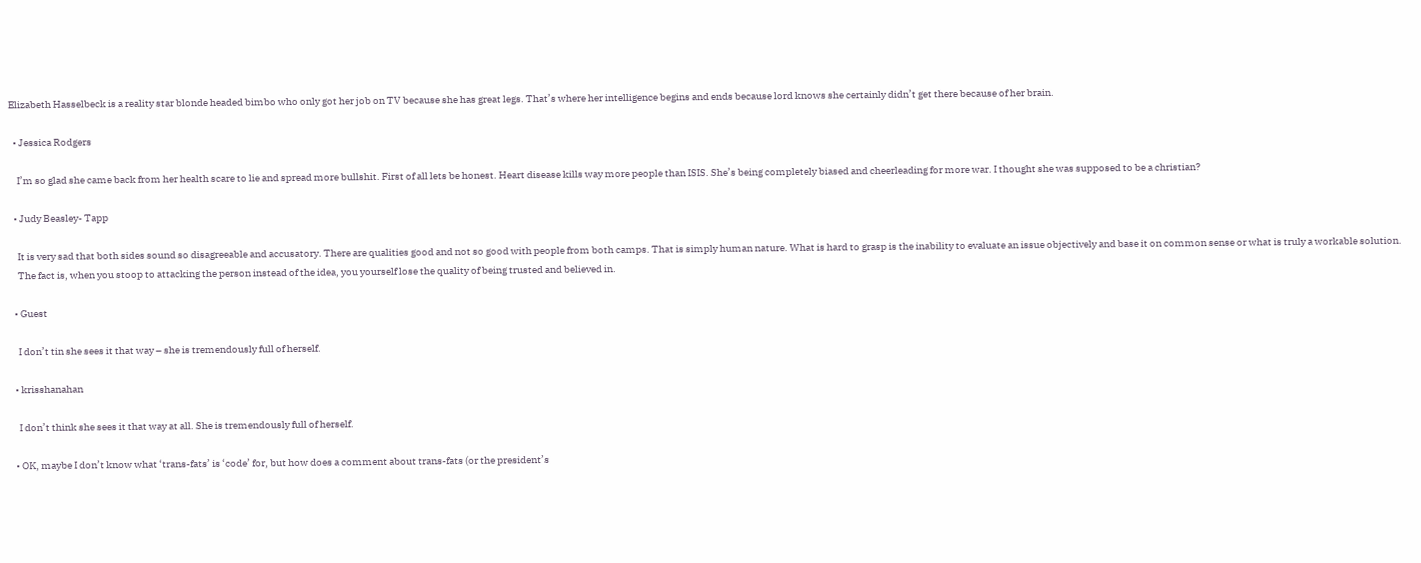Elizabeth Hasselbeck is a reality star blonde headed bimbo who only got her job on TV because she has great legs. That’s where her intelligence begins and ends because lord knows she certainly didn’t get there because of her brain.

  • Jessica Rodgers

    I’m so glad she came back from her health scare to lie and spread more bullshit. First of all lets be honest. Heart disease kills way more people than ISIS. She’s being completely biased and cheerleading for more war. I thought she was supposed to be a christian?

  • Judy Beasley- Tapp

    It is very sad that both sides sound so disagreeable and accusatory. There are qualities good and not so good with people from both camps. That is simply human nature. What is hard to grasp is the inability to evaluate an issue objectively and base it on common sense or what is truly a workable solution.
    The fact is, when you stoop to attacking the person instead of the idea, you yourself lose the quality of being trusted and believed in.

  • Guest

    I don’t tin she sees it that way – she is tremendously full of herself.

  • krisshanahan

    I don’t think she sees it that way at all. She is tremendously full of herself.

  • OK, maybe I don’t know what ‘trans-fats’ is ‘code’ for, but how does a comment about trans-fats (or the president’s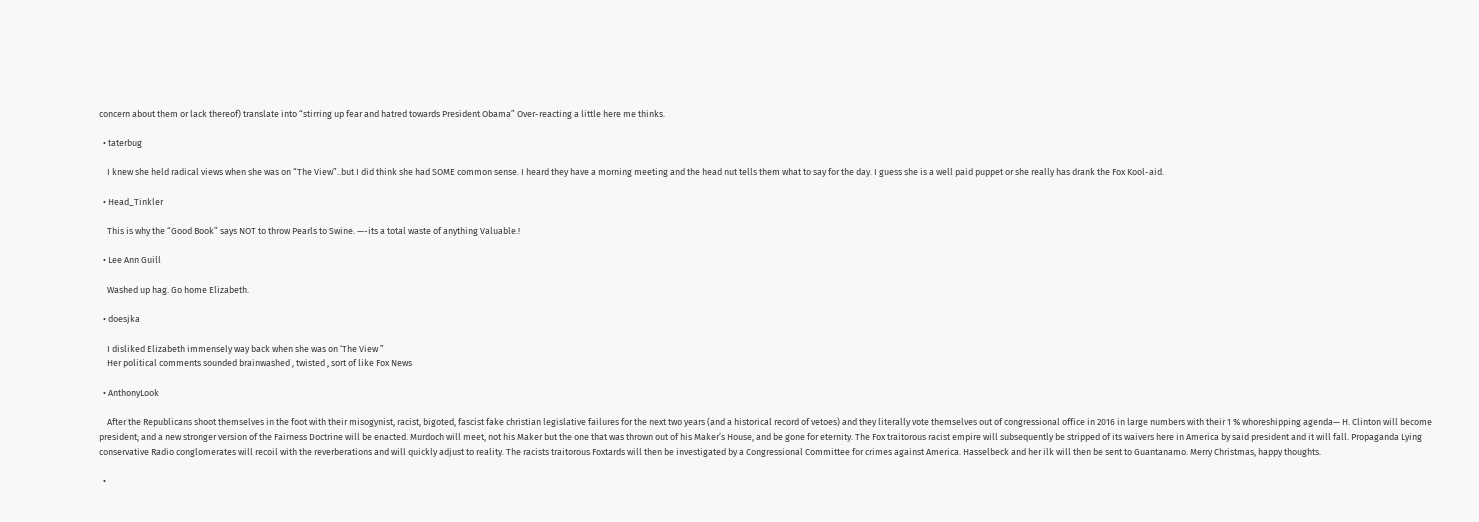concern about them or lack thereof) translate into “stirring up fear and hatred towards President Obama” Over-reacting a little here me thinks.

  • taterbug

    I knew she held radical views when she was on “The View”..but I did think she had SOME common sense. I heard they have a morning meeting and the head nut tells them what to say for the day. I guess she is a well paid puppet or she really has drank the Fox Kool-aid.

  • Head_Tinkler

    This is why the “Good Book” says NOT to throw Pearls to Swine. —-its a total waste of anything Valuable.!

  • Lee Ann Guill

    Washed up hag. Go home Elizabeth.

  • doesjka

    I disliked Elizabeth immensely way back when she was on ‘The View ”
    Her political comments sounded brainwashed , twisted , sort of like Fox News

  • AnthonyLook

    After the Republicans shoot themselves in the foot with their misogynist, racist, bigoted, fascist fake christian legislative failures for the next two years (and a historical record of vetoes) and they literally vote themselves out of congressional office in 2016 in large numbers with their 1 % whoreshipping agenda— H. Clinton will become president; and a new stronger version of the Fairness Doctrine will be enacted. Murdoch will meet, not his Maker but the one that was thrown out of his Maker’s House, and be gone for eternity. The Fox traitorous racist empire will subsequently be stripped of its waivers here in America by said president and it will fall. Propaganda Lying conservative Radio conglomerates will recoil with the reverberations and will quickly adjust to reality. The racists traitorous Foxtards will then be investigated by a Congressional Committee for crimes against America. Hasselbeck and her ilk will then be sent to Guantanamo. Merry Christmas, happy thoughts.

  •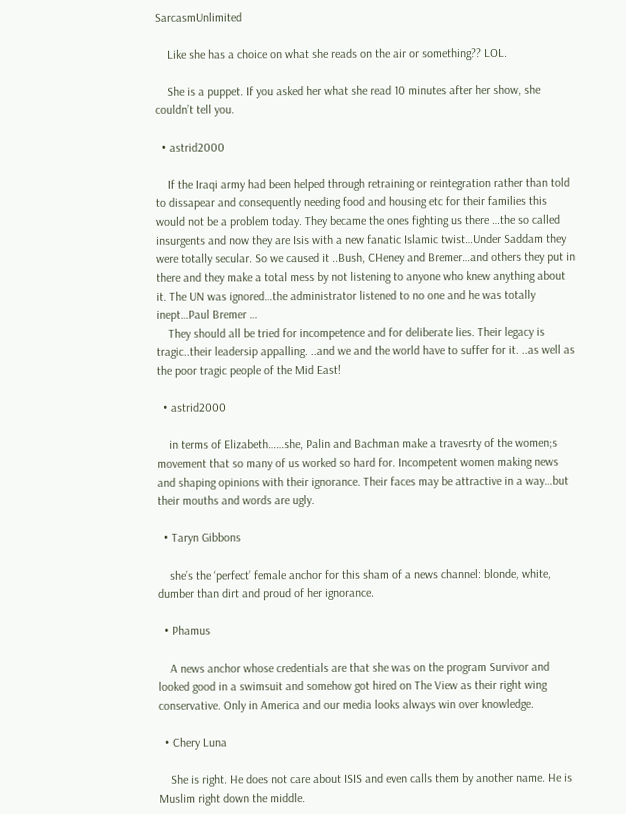SarcasmUnlimited

    Like she has a choice on what she reads on the air or something?? LOL.

    She is a puppet. If you asked her what she read 10 minutes after her show, she couldn’t tell you.

  • astrid2000

    If the Iraqi army had been helped through retraining or reintegration rather than told to dissapear and consequently needing food and housing etc for their families this would not be a problem today. They became the ones fighting us there …the so called insurgents and now they are Isis with a new fanatic Islamic twist…Under Saddam they were totally secular. So we caused it ..Bush, CHeney and Bremer…and others they put in there and they make a total mess by not listening to anyone who knew anything about it. The UN was ignored…the administrator listened to no one and he was totally inept…Paul Bremer …
    They should all be tried for incompetence and for deliberate lies. Their legacy is tragic..their leadersip appalling. ..and we and the world have to suffer for it. ..as well as the poor tragic people of the Mid East!

  • astrid2000

    in terms of Elizabeth……she, Palin and Bachman make a travesrty of the women;s movement that so many of us worked so hard for. Incompetent women making news and shaping opinions with their ignorance. Their faces may be attractive in a way…but their mouths and words are ugly.

  • Taryn Gibbons

    she’s the ‘perfect’ female anchor for this sham of a news channel: blonde, white, dumber than dirt and proud of her ignorance.

  • Phamus

    A news anchor whose credentials are that she was on the program Survivor and looked good in a swimsuit and somehow got hired on The View as their right wing conservative. Only in America and our media looks always win over knowledge.

  • Chery Luna

    She is right. He does not care about ISIS and even calls them by another name. He is Muslim right down the middle.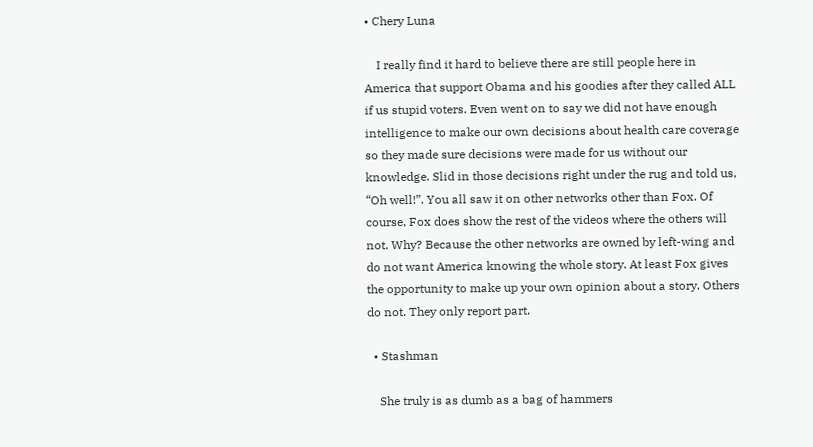• Chery Luna

    I really find it hard to believe there are still people here in America that support Obama and his goodies after they called ALL if us stupid voters. Even went on to say we did not have enough intelligence to make our own decisions about health care coverage so they made sure decisions were made for us without our knowledge. Slid in those decisions right under the rug and told us, “Oh well!”. You all saw it on other networks other than Fox. Of course, Fox does show the rest of the videos where the others will not. Why? Because the other networks are owned by left-wing and do not want America knowing the whole story. At least Fox gives the opportunity to make up your own opinion about a story. Others do not. They only report part.

  • Stashman

    She truly is as dumb as a bag of hammers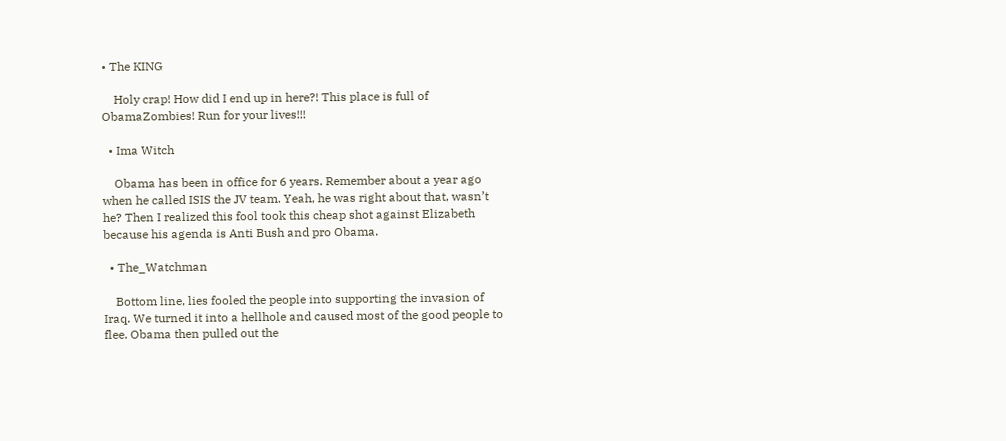• The KING

    Holy crap! How did I end up in here?! This place is full of ObamaZombies! Run for your lives!!!

  • Ima Witch

    Obama has been in office for 6 years. Remember about a year ago when he called ISIS the JV team. Yeah, he was right about that, wasn’t he? Then I realized this fool took this cheap shot against Elizabeth because his agenda is Anti Bush and pro Obama.

  • The_Watchman

    Bottom line, lies fooled the people into supporting the invasion of Iraq. We turned it into a hellhole and caused most of the good people to flee. Obama then pulled out the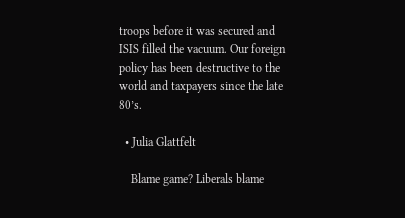troops before it was secured and ISIS filled the vacuum. Our foreign policy has been destructive to the world and taxpayers since the late 80’s.

  • Julia Glattfelt

    Blame game? Liberals blame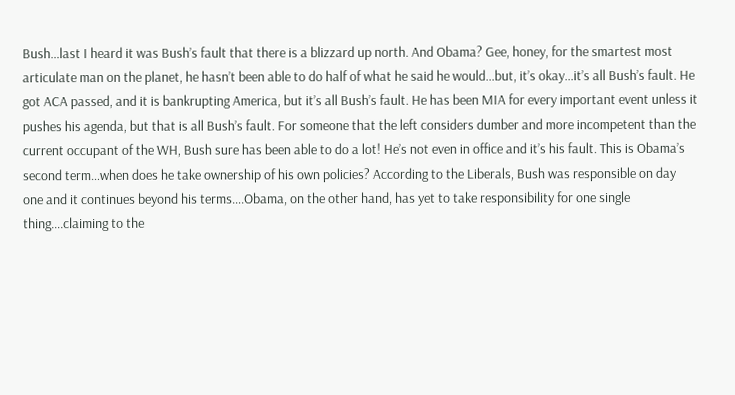Bush…last I heard it was Bush’s fault that there is a blizzard up north. And Obama? Gee, honey, for the smartest most articulate man on the planet, he hasn’t been able to do half of what he said he would…but, it’s okay…it’s all Bush’s fault. He got ACA passed, and it is bankrupting America, but it’s all Bush’s fault. He has been MIA for every important event unless it pushes his agenda, but that is all Bush’s fault. For someone that the left considers dumber and more incompetent than the current occupant of the WH, Bush sure has been able to do a lot! He’s not even in office and it’s his fault. This is Obama’s second term…when does he take ownership of his own policies? According to the Liberals, Bush was responsible on day one and it continues beyond his terms….Obama, on the other hand, has yet to take responsibility for one single thing….claiming to the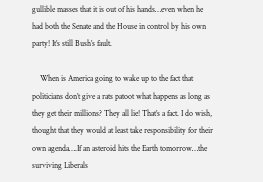gullible masses that it is out of his hands…even when he had both the Senate and the House in control by his own party! It’s still Bush’s fault.

    When is America going to wake up to the fact that politicians don’t give a rats patoot what happens as long as they get their millions? They all lie! That’s a fact. I do wish, thought that they would at least take responsibility for their own agenda….If an asteroid hits the Earth tomorrow…the surviving Liberals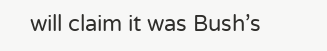will claim it was Bush’s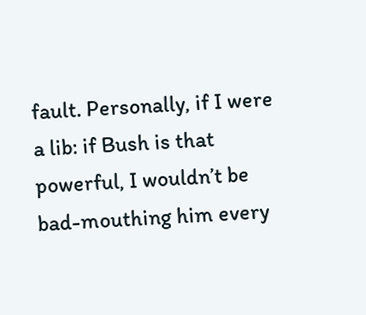fault. Personally, if I were a lib: if Bush is that powerful, I wouldn’t be bad-mouthing him every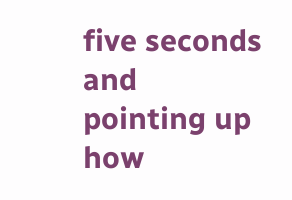five seconds and pointing up how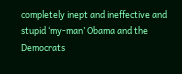completely inept and ineffective and stupid ‘my-man’ Obama and the Democrats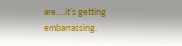are….it’s getting embarrassing.